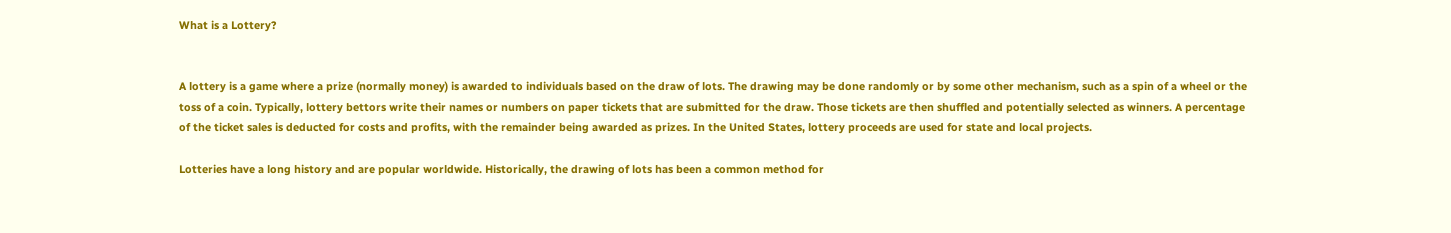What is a Lottery?


A lottery is a game where a prize (normally money) is awarded to individuals based on the draw of lots. The drawing may be done randomly or by some other mechanism, such as a spin of a wheel or the toss of a coin. Typically, lottery bettors write their names or numbers on paper tickets that are submitted for the draw. Those tickets are then shuffled and potentially selected as winners. A percentage of the ticket sales is deducted for costs and profits, with the remainder being awarded as prizes. In the United States, lottery proceeds are used for state and local projects.

Lotteries have a long history and are popular worldwide. Historically, the drawing of lots has been a common method for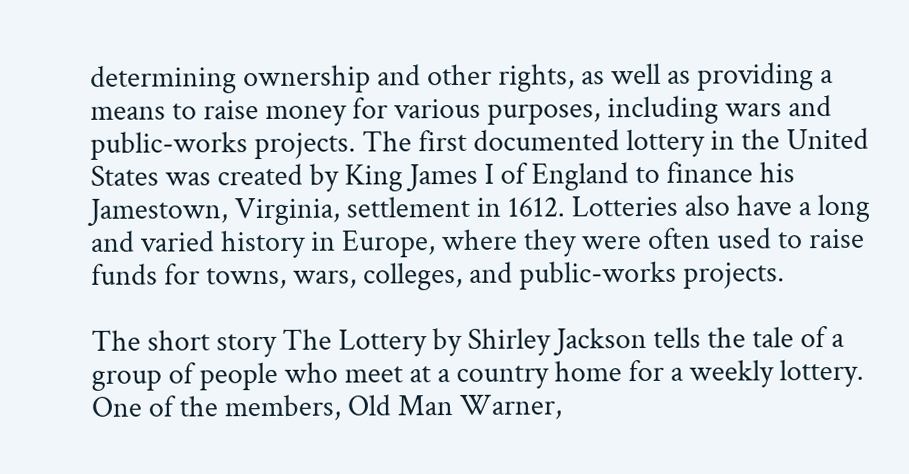determining ownership and other rights, as well as providing a means to raise money for various purposes, including wars and public-works projects. The first documented lottery in the United States was created by King James I of England to finance his Jamestown, Virginia, settlement in 1612. Lotteries also have a long and varied history in Europe, where they were often used to raise funds for towns, wars, colleges, and public-works projects.

The short story The Lottery by Shirley Jackson tells the tale of a group of people who meet at a country home for a weekly lottery. One of the members, Old Man Warner,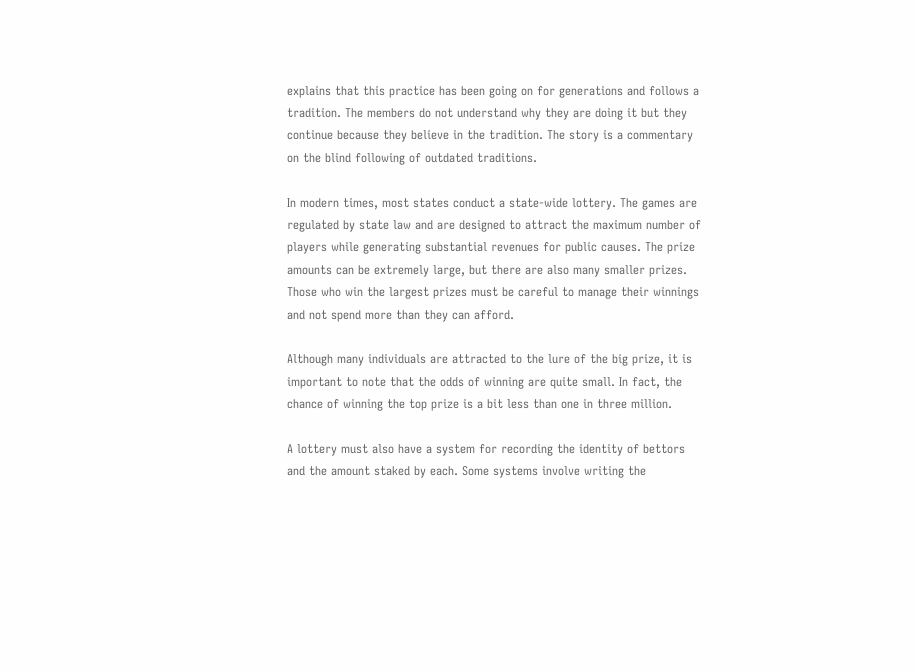explains that this practice has been going on for generations and follows a tradition. The members do not understand why they are doing it but they continue because they believe in the tradition. The story is a commentary on the blind following of outdated traditions.

In modern times, most states conduct a state-wide lottery. The games are regulated by state law and are designed to attract the maximum number of players while generating substantial revenues for public causes. The prize amounts can be extremely large, but there are also many smaller prizes. Those who win the largest prizes must be careful to manage their winnings and not spend more than they can afford.

Although many individuals are attracted to the lure of the big prize, it is important to note that the odds of winning are quite small. In fact, the chance of winning the top prize is a bit less than one in three million.

A lottery must also have a system for recording the identity of bettors and the amount staked by each. Some systems involve writing the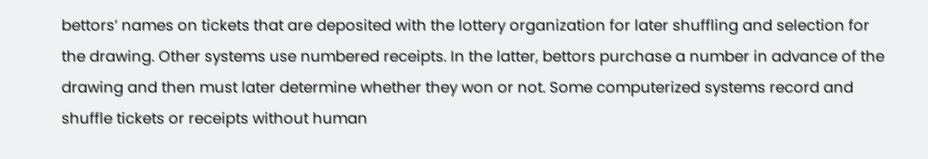bettors’ names on tickets that are deposited with the lottery organization for later shuffling and selection for the drawing. Other systems use numbered receipts. In the latter, bettors purchase a number in advance of the drawing and then must later determine whether they won or not. Some computerized systems record and shuffle tickets or receipts without human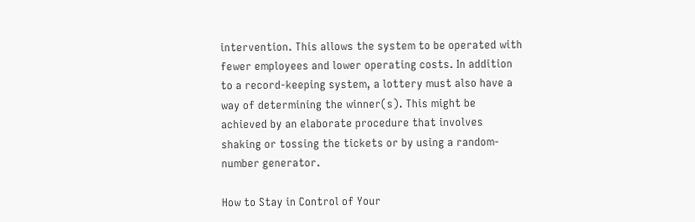intervention. This allows the system to be operated with fewer employees and lower operating costs. In addition to a record-keeping system, a lottery must also have a way of determining the winner(s). This might be achieved by an elaborate procedure that involves shaking or tossing the tickets or by using a random-number generator.

How to Stay in Control of Your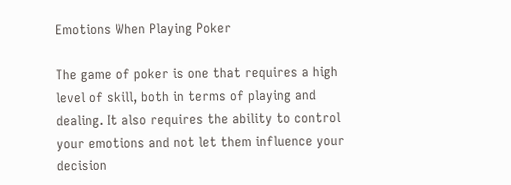Emotions When Playing Poker

The game of poker is one that requires a high level of skill, both in terms of playing and dealing. It also requires the ability to control your emotions and not let them influence your decision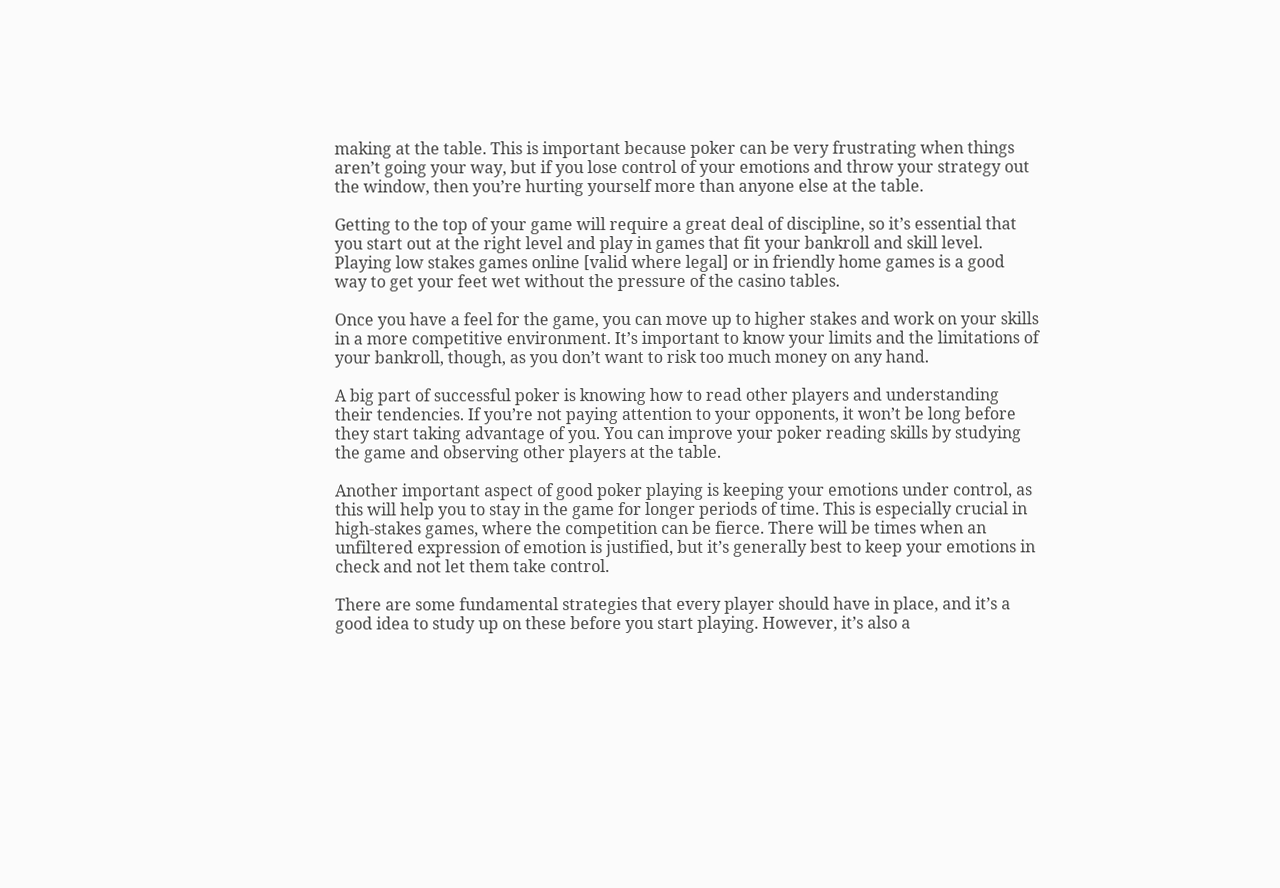making at the table. This is important because poker can be very frustrating when things aren’t going your way, but if you lose control of your emotions and throw your strategy out the window, then you’re hurting yourself more than anyone else at the table.

Getting to the top of your game will require a great deal of discipline, so it’s essential that you start out at the right level and play in games that fit your bankroll and skill level. Playing low stakes games online [valid where legal] or in friendly home games is a good way to get your feet wet without the pressure of the casino tables.

Once you have a feel for the game, you can move up to higher stakes and work on your skills in a more competitive environment. It’s important to know your limits and the limitations of your bankroll, though, as you don’t want to risk too much money on any hand.

A big part of successful poker is knowing how to read other players and understanding their tendencies. If you’re not paying attention to your opponents, it won’t be long before they start taking advantage of you. You can improve your poker reading skills by studying the game and observing other players at the table.

Another important aspect of good poker playing is keeping your emotions under control, as this will help you to stay in the game for longer periods of time. This is especially crucial in high-stakes games, where the competition can be fierce. There will be times when an unfiltered expression of emotion is justified, but it’s generally best to keep your emotions in check and not let them take control.

There are some fundamental strategies that every player should have in place, and it’s a good idea to study up on these before you start playing. However, it’s also a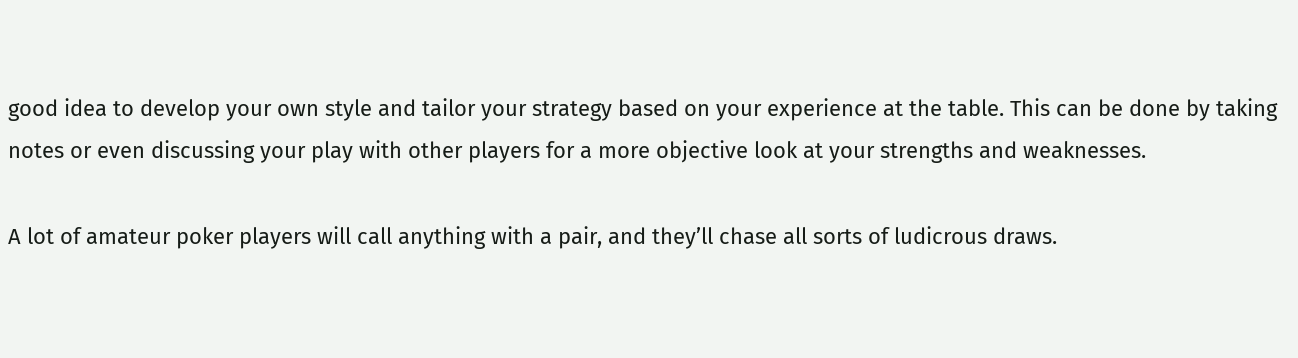good idea to develop your own style and tailor your strategy based on your experience at the table. This can be done by taking notes or even discussing your play with other players for a more objective look at your strengths and weaknesses.

A lot of amateur poker players will call anything with a pair, and they’ll chase all sorts of ludicrous draws.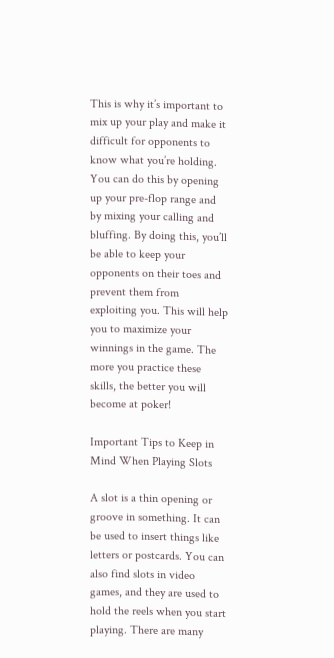This is why it’s important to mix up your play and make it difficult for opponents to know what you’re holding. You can do this by opening up your pre-flop range and by mixing your calling and bluffing. By doing this, you’ll be able to keep your opponents on their toes and prevent them from exploiting you. This will help you to maximize your winnings in the game. The more you practice these skills, the better you will become at poker!

Important Tips to Keep in Mind When Playing Slots

A slot is a thin opening or groove in something. It can be used to insert things like letters or postcards. You can also find slots in video games, and they are used to hold the reels when you start playing. There are many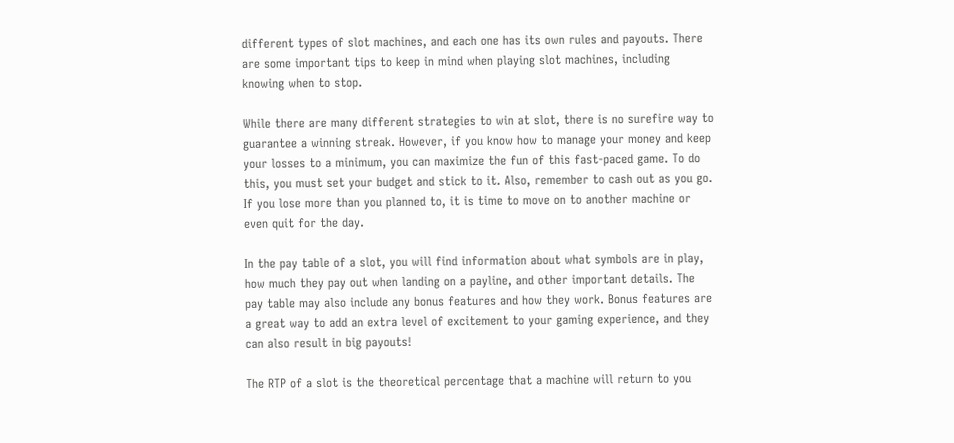different types of slot machines, and each one has its own rules and payouts. There are some important tips to keep in mind when playing slot machines, including knowing when to stop.

While there are many different strategies to win at slot, there is no surefire way to guarantee a winning streak. However, if you know how to manage your money and keep your losses to a minimum, you can maximize the fun of this fast-paced game. To do this, you must set your budget and stick to it. Also, remember to cash out as you go. If you lose more than you planned to, it is time to move on to another machine or even quit for the day.

In the pay table of a slot, you will find information about what symbols are in play, how much they pay out when landing on a payline, and other important details. The pay table may also include any bonus features and how they work. Bonus features are a great way to add an extra level of excitement to your gaming experience, and they can also result in big payouts!

The RTP of a slot is the theoretical percentage that a machine will return to you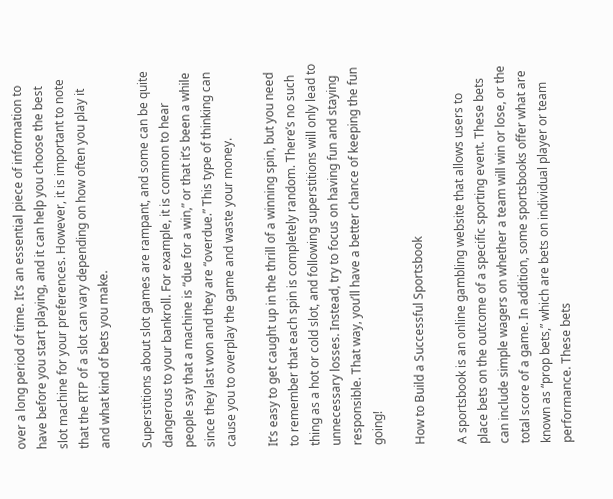over a long period of time. It’s an essential piece of information to have before you start playing, and it can help you choose the best slot machine for your preferences. However, it is important to note that the RTP of a slot can vary depending on how often you play it and what kind of bets you make.

Superstitions about slot games are rampant, and some can be quite dangerous to your bankroll. For example, it is common to hear people say that a machine is “due for a win,” or that it’s been a while since they last won and they are “overdue.” This type of thinking can cause you to overplay the game and waste your money.

It’s easy to get caught up in the thrill of a winning spin, but you need to remember that each spin is completely random. There’s no such thing as a hot or cold slot, and following superstitions will only lead to unnecessary losses. Instead, try to focus on having fun and staying responsible. That way, you’ll have a better chance of keeping the fun going!

How to Build a Successful Sportsbook

A sportsbook is an online gambling website that allows users to place bets on the outcome of a specific sporting event. These bets can include simple wagers on whether a team will win or lose, or the total score of a game. In addition, some sportsbooks offer what are known as “prop bets,” which are bets on individual player or team performance. These bets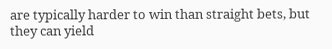are typically harder to win than straight bets, but they can yield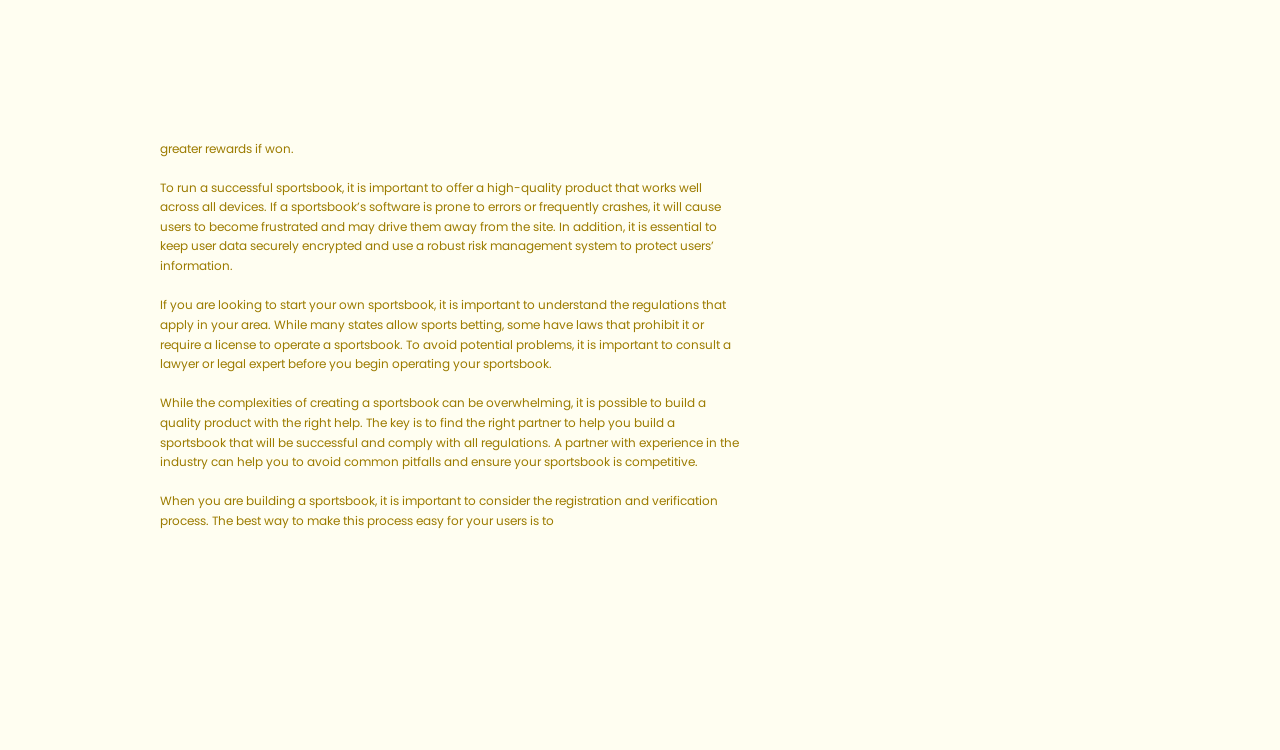greater rewards if won.

To run a successful sportsbook, it is important to offer a high-quality product that works well across all devices. If a sportsbook’s software is prone to errors or frequently crashes, it will cause users to become frustrated and may drive them away from the site. In addition, it is essential to keep user data securely encrypted and use a robust risk management system to protect users’ information.

If you are looking to start your own sportsbook, it is important to understand the regulations that apply in your area. While many states allow sports betting, some have laws that prohibit it or require a license to operate a sportsbook. To avoid potential problems, it is important to consult a lawyer or legal expert before you begin operating your sportsbook.

While the complexities of creating a sportsbook can be overwhelming, it is possible to build a quality product with the right help. The key is to find the right partner to help you build a sportsbook that will be successful and comply with all regulations. A partner with experience in the industry can help you to avoid common pitfalls and ensure your sportsbook is competitive.

When you are building a sportsbook, it is important to consider the registration and verification process. The best way to make this process easy for your users is to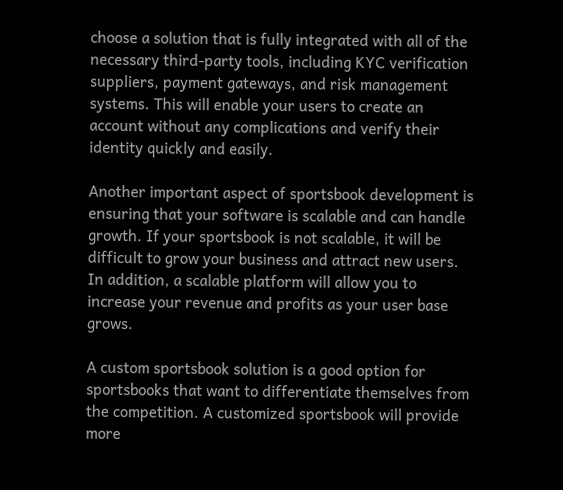choose a solution that is fully integrated with all of the necessary third-party tools, including KYC verification suppliers, payment gateways, and risk management systems. This will enable your users to create an account without any complications and verify their identity quickly and easily.

Another important aspect of sportsbook development is ensuring that your software is scalable and can handle growth. If your sportsbook is not scalable, it will be difficult to grow your business and attract new users. In addition, a scalable platform will allow you to increase your revenue and profits as your user base grows.

A custom sportsbook solution is a good option for sportsbooks that want to differentiate themselves from the competition. A customized sportsbook will provide more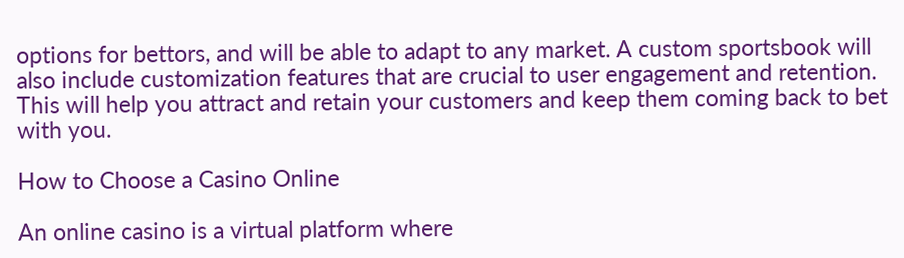options for bettors, and will be able to adapt to any market. A custom sportsbook will also include customization features that are crucial to user engagement and retention. This will help you attract and retain your customers and keep them coming back to bet with you.

How to Choose a Casino Online

An online casino is a virtual platform where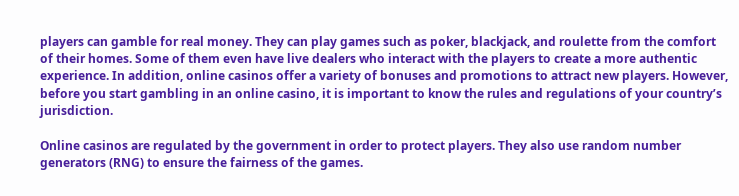players can gamble for real money. They can play games such as poker, blackjack, and roulette from the comfort of their homes. Some of them even have live dealers who interact with the players to create a more authentic experience. In addition, online casinos offer a variety of bonuses and promotions to attract new players. However, before you start gambling in an online casino, it is important to know the rules and regulations of your country’s jurisdiction.

Online casinos are regulated by the government in order to protect players. They also use random number generators (RNG) to ensure the fairness of the games.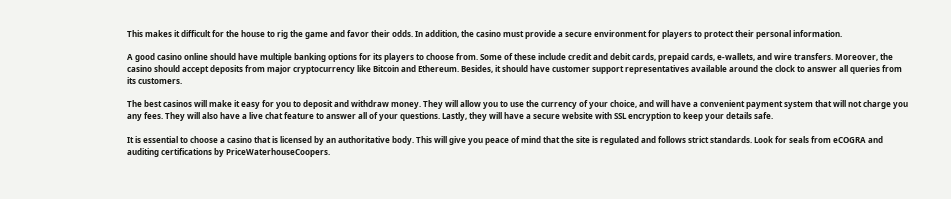This makes it difficult for the house to rig the game and favor their odds. In addition, the casino must provide a secure environment for players to protect their personal information.

A good casino online should have multiple banking options for its players to choose from. Some of these include credit and debit cards, prepaid cards, e-wallets, and wire transfers. Moreover, the casino should accept deposits from major cryptocurrency like Bitcoin and Ethereum. Besides, it should have customer support representatives available around the clock to answer all queries from its customers.

The best casinos will make it easy for you to deposit and withdraw money. They will allow you to use the currency of your choice, and will have a convenient payment system that will not charge you any fees. They will also have a live chat feature to answer all of your questions. Lastly, they will have a secure website with SSL encryption to keep your details safe.

It is essential to choose a casino that is licensed by an authoritative body. This will give you peace of mind that the site is regulated and follows strict standards. Look for seals from eCOGRA and auditing certifications by PriceWaterhouseCoopers.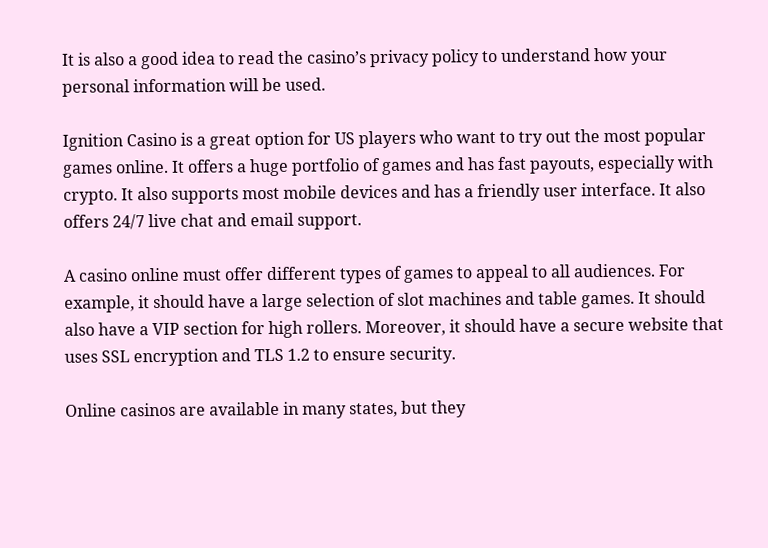It is also a good idea to read the casino’s privacy policy to understand how your personal information will be used.

Ignition Casino is a great option for US players who want to try out the most popular games online. It offers a huge portfolio of games and has fast payouts, especially with crypto. It also supports most mobile devices and has a friendly user interface. It also offers 24/7 live chat and email support.

A casino online must offer different types of games to appeal to all audiences. For example, it should have a large selection of slot machines and table games. It should also have a VIP section for high rollers. Moreover, it should have a secure website that uses SSL encryption and TLS 1.2 to ensure security.

Online casinos are available in many states, but they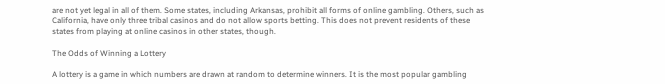are not yet legal in all of them. Some states, including Arkansas, prohibit all forms of online gambling. Others, such as California, have only three tribal casinos and do not allow sports betting. This does not prevent residents of these states from playing at online casinos in other states, though.

The Odds of Winning a Lottery

A lottery is a game in which numbers are drawn at random to determine winners. It is the most popular gambling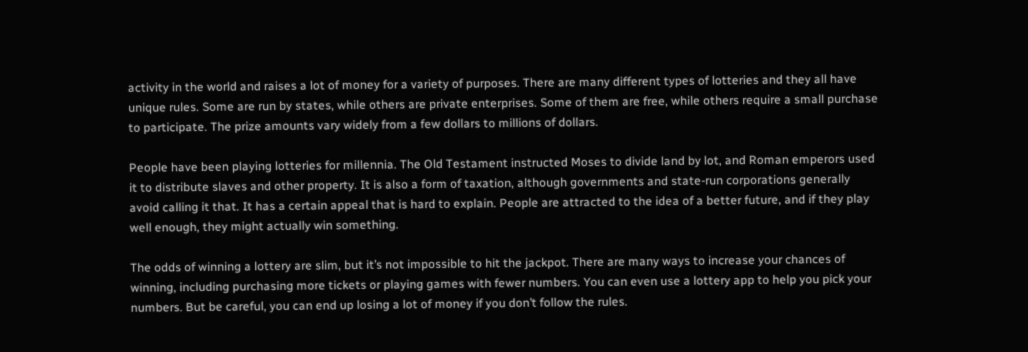activity in the world and raises a lot of money for a variety of purposes. There are many different types of lotteries and they all have unique rules. Some are run by states, while others are private enterprises. Some of them are free, while others require a small purchase to participate. The prize amounts vary widely from a few dollars to millions of dollars.

People have been playing lotteries for millennia. The Old Testament instructed Moses to divide land by lot, and Roman emperors used it to distribute slaves and other property. It is also a form of taxation, although governments and state-run corporations generally avoid calling it that. It has a certain appeal that is hard to explain. People are attracted to the idea of a better future, and if they play well enough, they might actually win something.

The odds of winning a lottery are slim, but it’s not impossible to hit the jackpot. There are many ways to increase your chances of winning, including purchasing more tickets or playing games with fewer numbers. You can even use a lottery app to help you pick your numbers. But be careful, you can end up losing a lot of money if you don’t follow the rules.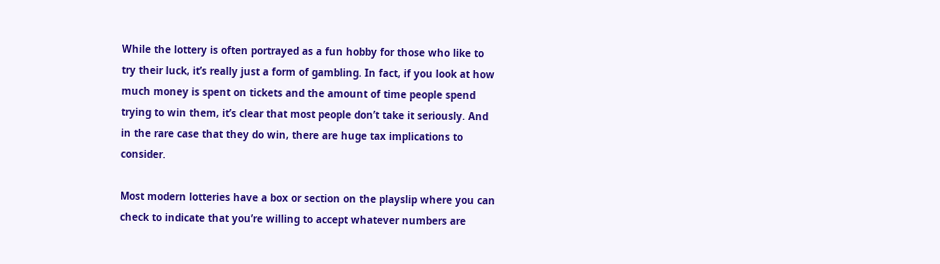While the lottery is often portrayed as a fun hobby for those who like to try their luck, it’s really just a form of gambling. In fact, if you look at how much money is spent on tickets and the amount of time people spend trying to win them, it’s clear that most people don’t take it seriously. And in the rare case that they do win, there are huge tax implications to consider.

Most modern lotteries have a box or section on the playslip where you can check to indicate that you’re willing to accept whatever numbers are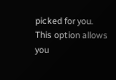picked for you. This option allows you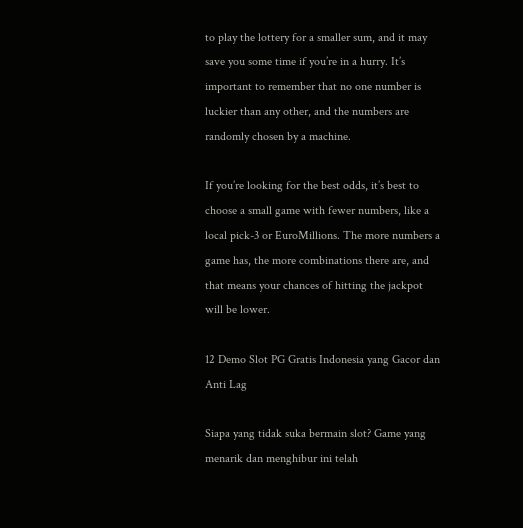to play the lottery for a smaller sum, and it may save you some time if you’re in a hurry. It’s important to remember that no one number is luckier than any other, and the numbers are randomly chosen by a machine.

If you’re looking for the best odds, it’s best to choose a small game with fewer numbers, like a local pick-3 or EuroMillions. The more numbers a game has, the more combinations there are, and that means your chances of hitting the jackpot will be lower.

12 Demo Slot PG Gratis Indonesia yang Gacor dan Anti Lag

Siapa yang tidak suka bermain slot? Game yang menarik dan menghibur ini telah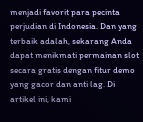menjadi favorit para pecinta perjudian di Indonesia. Dan yang terbaik adalah, sekarang Anda dapat menikmati permainan slot secara gratis dengan fitur demo yang gacor dan anti lag. Di artikel ini, kami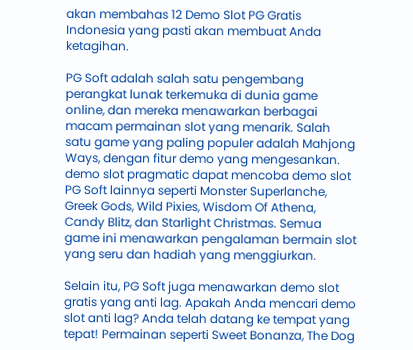akan membahas 12 Demo Slot PG Gratis Indonesia yang pasti akan membuat Anda ketagihan.

PG Soft adalah salah satu pengembang perangkat lunak terkemuka di dunia game online, dan mereka menawarkan berbagai macam permainan slot yang menarik. Salah satu game yang paling populer adalah Mahjong Ways, dengan fitur demo yang mengesankan. demo slot pragmatic dapat mencoba demo slot PG Soft lainnya seperti Monster Superlanche, Greek Gods, Wild Pixies, Wisdom Of Athena, Candy Blitz, dan Starlight Christmas. Semua game ini menawarkan pengalaman bermain slot yang seru dan hadiah yang menggiurkan.

Selain itu, PG Soft juga menawarkan demo slot gratis yang anti lag. Apakah Anda mencari demo slot anti lag? Anda telah datang ke tempat yang tepat! Permainan seperti Sweet Bonanza, The Dog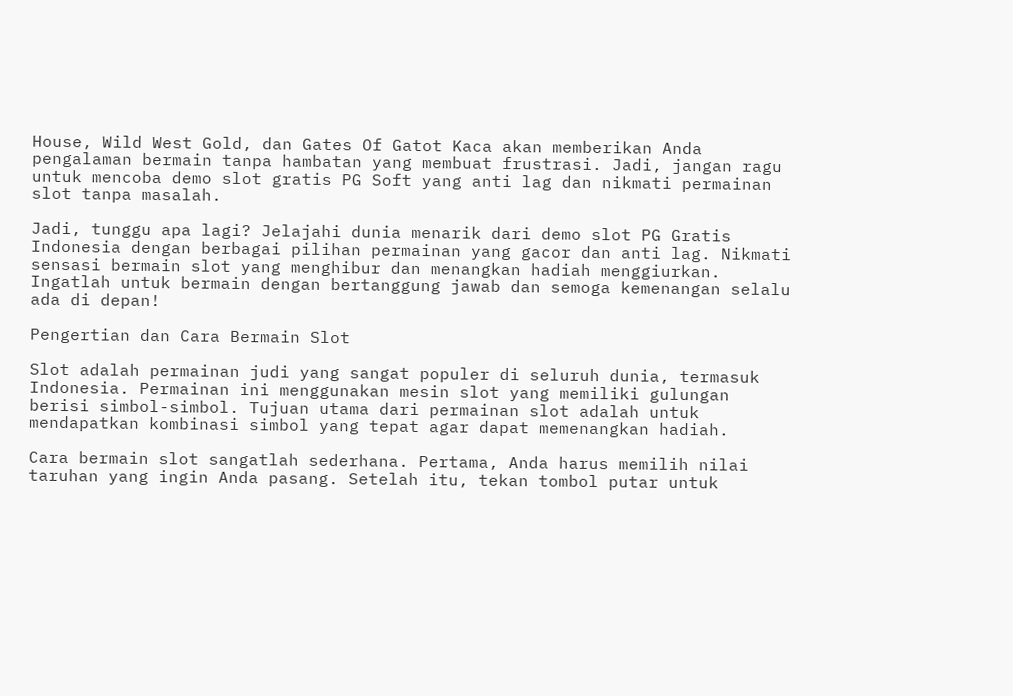House, Wild West Gold, dan Gates Of Gatot Kaca akan memberikan Anda pengalaman bermain tanpa hambatan yang membuat frustrasi. Jadi, jangan ragu untuk mencoba demo slot gratis PG Soft yang anti lag dan nikmati permainan slot tanpa masalah.

Jadi, tunggu apa lagi? Jelajahi dunia menarik dari demo slot PG Gratis Indonesia dengan berbagai pilihan permainan yang gacor dan anti lag. Nikmati sensasi bermain slot yang menghibur dan menangkan hadiah menggiurkan. Ingatlah untuk bermain dengan bertanggung jawab dan semoga kemenangan selalu ada di depan!

Pengertian dan Cara Bermain Slot

Slot adalah permainan judi yang sangat populer di seluruh dunia, termasuk Indonesia. Permainan ini menggunakan mesin slot yang memiliki gulungan berisi simbol-simbol. Tujuan utama dari permainan slot adalah untuk mendapatkan kombinasi simbol yang tepat agar dapat memenangkan hadiah.

Cara bermain slot sangatlah sederhana. Pertama, Anda harus memilih nilai taruhan yang ingin Anda pasang. Setelah itu, tekan tombol putar untuk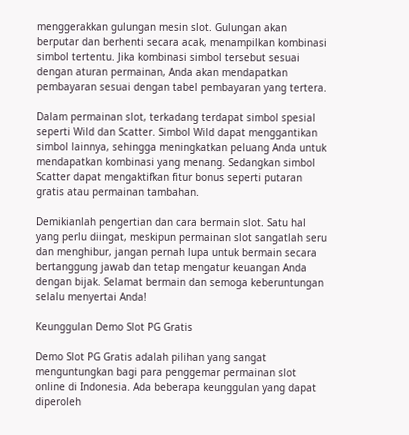menggerakkan gulungan mesin slot. Gulungan akan berputar dan berhenti secara acak, menampilkan kombinasi simbol tertentu. Jika kombinasi simbol tersebut sesuai dengan aturan permainan, Anda akan mendapatkan pembayaran sesuai dengan tabel pembayaran yang tertera.

Dalam permainan slot, terkadang terdapat simbol spesial seperti Wild dan Scatter. Simbol Wild dapat menggantikan simbol lainnya, sehingga meningkatkan peluang Anda untuk mendapatkan kombinasi yang menang. Sedangkan simbol Scatter dapat mengaktifkan fitur bonus seperti putaran gratis atau permainan tambahan.

Demikianlah pengertian dan cara bermain slot. Satu hal yang perlu diingat, meskipun permainan slot sangatlah seru dan menghibur, jangan pernah lupa untuk bermain secara bertanggung jawab dan tetap mengatur keuangan Anda dengan bijak. Selamat bermain dan semoga keberuntungan selalu menyertai Anda!

Keunggulan Demo Slot PG Gratis

Demo Slot PG Gratis adalah pilihan yang sangat menguntungkan bagi para penggemar permainan slot online di Indonesia. Ada beberapa keunggulan yang dapat diperoleh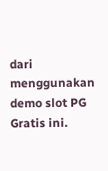dari menggunakan demo slot PG Gratis ini.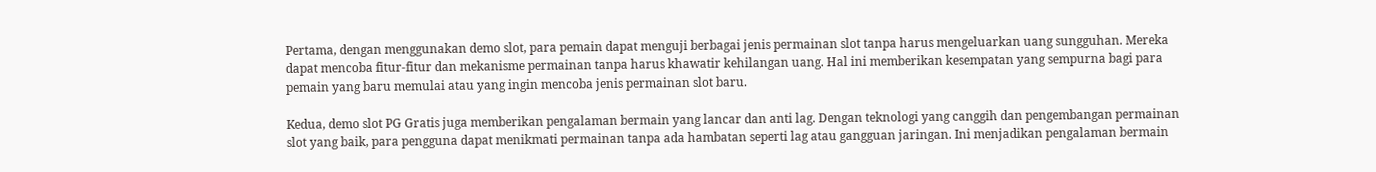Pertama, dengan menggunakan demo slot, para pemain dapat menguji berbagai jenis permainan slot tanpa harus mengeluarkan uang sungguhan. Mereka dapat mencoba fitur-fitur dan mekanisme permainan tanpa harus khawatir kehilangan uang. Hal ini memberikan kesempatan yang sempurna bagi para pemain yang baru memulai atau yang ingin mencoba jenis permainan slot baru.

Kedua, demo slot PG Gratis juga memberikan pengalaman bermain yang lancar dan anti lag. Dengan teknologi yang canggih dan pengembangan permainan slot yang baik, para pengguna dapat menikmati permainan tanpa ada hambatan seperti lag atau gangguan jaringan. Ini menjadikan pengalaman bermain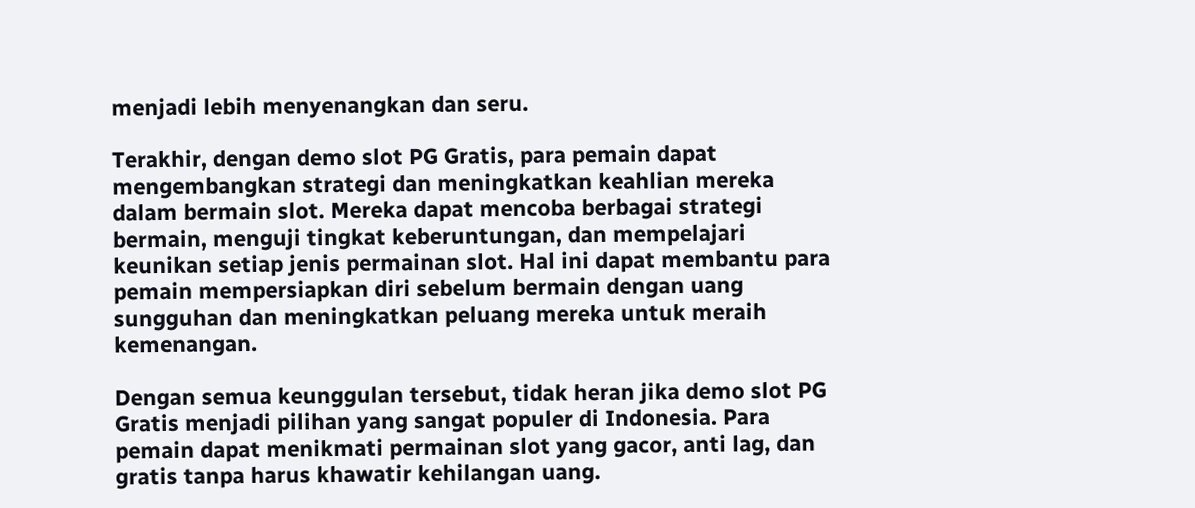menjadi lebih menyenangkan dan seru.

Terakhir, dengan demo slot PG Gratis, para pemain dapat mengembangkan strategi dan meningkatkan keahlian mereka dalam bermain slot. Mereka dapat mencoba berbagai strategi bermain, menguji tingkat keberuntungan, dan mempelajari keunikan setiap jenis permainan slot. Hal ini dapat membantu para pemain mempersiapkan diri sebelum bermain dengan uang sungguhan dan meningkatkan peluang mereka untuk meraih kemenangan.

Dengan semua keunggulan tersebut, tidak heran jika demo slot PG Gratis menjadi pilihan yang sangat populer di Indonesia. Para pemain dapat menikmati permainan slot yang gacor, anti lag, dan gratis tanpa harus khawatir kehilangan uang.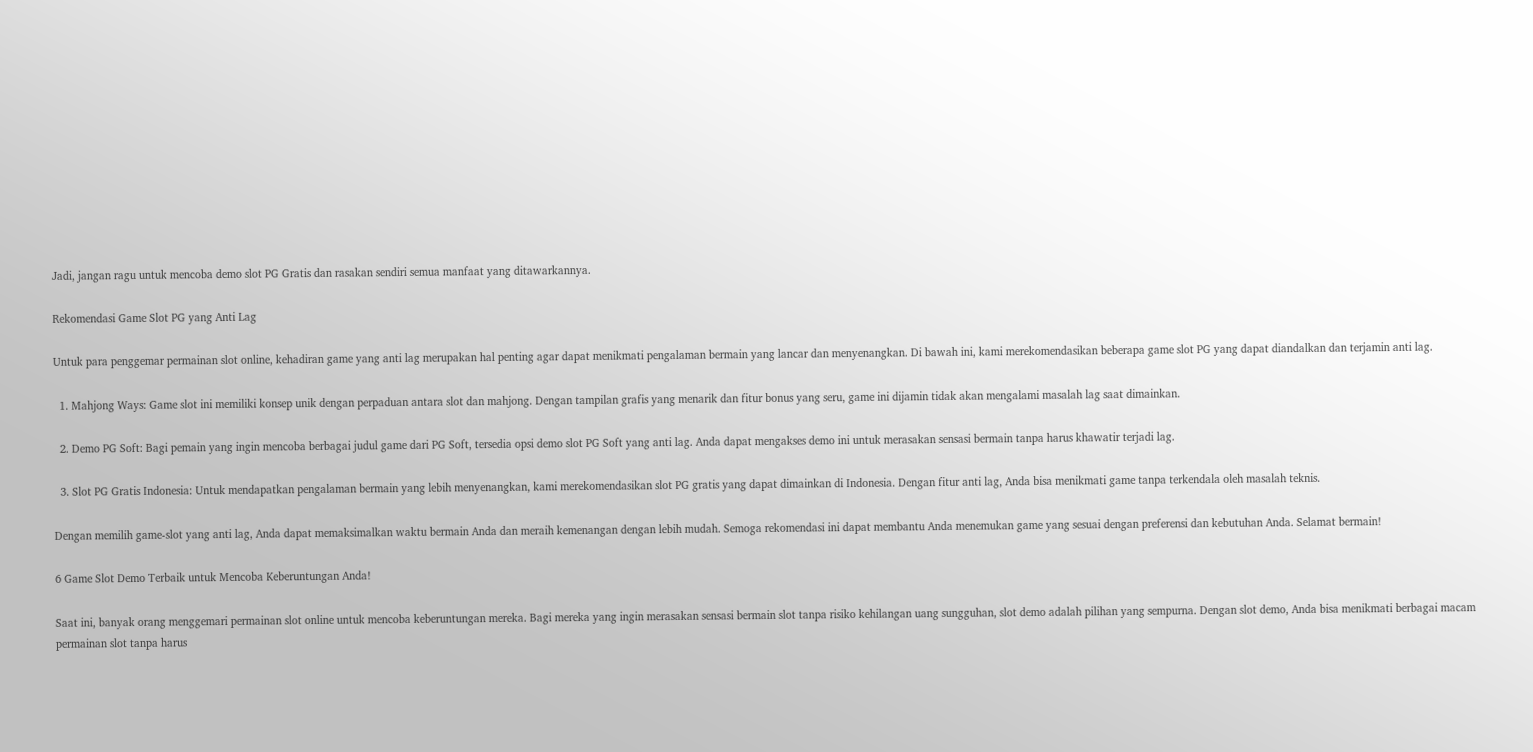Jadi, jangan ragu untuk mencoba demo slot PG Gratis dan rasakan sendiri semua manfaat yang ditawarkannya.

Rekomendasi Game Slot PG yang Anti Lag

Untuk para penggemar permainan slot online, kehadiran game yang anti lag merupakan hal penting agar dapat menikmati pengalaman bermain yang lancar dan menyenangkan. Di bawah ini, kami merekomendasikan beberapa game slot PG yang dapat diandalkan dan terjamin anti lag.

  1. Mahjong Ways: Game slot ini memiliki konsep unik dengan perpaduan antara slot dan mahjong. Dengan tampilan grafis yang menarik dan fitur bonus yang seru, game ini dijamin tidak akan mengalami masalah lag saat dimainkan.

  2. Demo PG Soft: Bagi pemain yang ingin mencoba berbagai judul game dari PG Soft, tersedia opsi demo slot PG Soft yang anti lag. Anda dapat mengakses demo ini untuk merasakan sensasi bermain tanpa harus khawatir terjadi lag.

  3. Slot PG Gratis Indonesia: Untuk mendapatkan pengalaman bermain yang lebih menyenangkan, kami merekomendasikan slot PG gratis yang dapat dimainkan di Indonesia. Dengan fitur anti lag, Anda bisa menikmati game tanpa terkendala oleh masalah teknis.

Dengan memilih game-slot yang anti lag, Anda dapat memaksimalkan waktu bermain Anda dan meraih kemenangan dengan lebih mudah. Semoga rekomendasi ini dapat membantu Anda menemukan game yang sesuai dengan preferensi dan kebutuhan Anda. Selamat bermain!

6 Game Slot Demo Terbaik untuk Mencoba Keberuntungan Anda!

Saat ini, banyak orang menggemari permainan slot online untuk mencoba keberuntungan mereka. Bagi mereka yang ingin merasakan sensasi bermain slot tanpa risiko kehilangan uang sungguhan, slot demo adalah pilihan yang sempurna. Dengan slot demo, Anda bisa menikmati berbagai macam permainan slot tanpa harus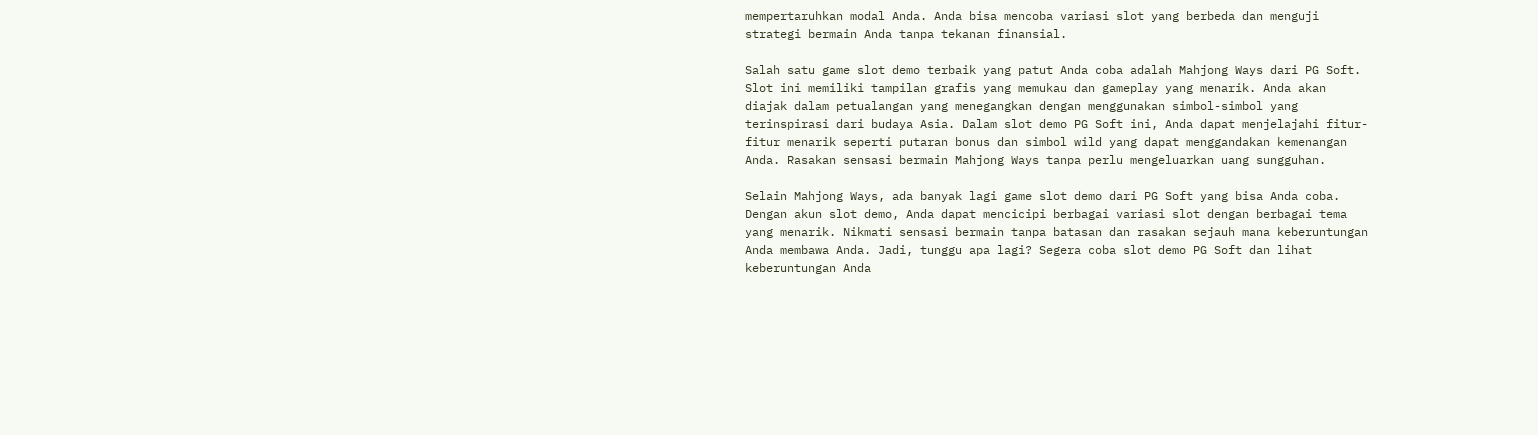mempertaruhkan modal Anda. Anda bisa mencoba variasi slot yang berbeda dan menguji strategi bermain Anda tanpa tekanan finansial.

Salah satu game slot demo terbaik yang patut Anda coba adalah Mahjong Ways dari PG Soft. Slot ini memiliki tampilan grafis yang memukau dan gameplay yang menarik. Anda akan diajak dalam petualangan yang menegangkan dengan menggunakan simbol-simbol yang terinspirasi dari budaya Asia. Dalam slot demo PG Soft ini, Anda dapat menjelajahi fitur-fitur menarik seperti putaran bonus dan simbol wild yang dapat menggandakan kemenangan Anda. Rasakan sensasi bermain Mahjong Ways tanpa perlu mengeluarkan uang sungguhan.

Selain Mahjong Ways, ada banyak lagi game slot demo dari PG Soft yang bisa Anda coba. Dengan akun slot demo, Anda dapat mencicipi berbagai variasi slot dengan berbagai tema yang menarik. Nikmati sensasi bermain tanpa batasan dan rasakan sejauh mana keberuntungan Anda membawa Anda. Jadi, tunggu apa lagi? Segera coba slot demo PG Soft dan lihat keberuntungan Anda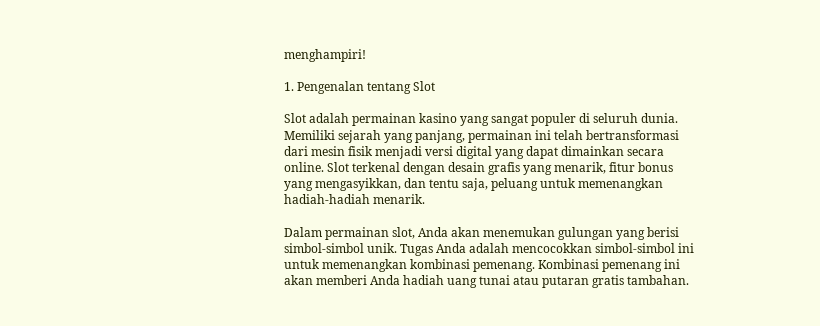menghampiri!

1. Pengenalan tentang Slot

Slot adalah permainan kasino yang sangat populer di seluruh dunia. Memiliki sejarah yang panjang, permainan ini telah bertransformasi dari mesin fisik menjadi versi digital yang dapat dimainkan secara online. Slot terkenal dengan desain grafis yang menarik, fitur bonus yang mengasyikkan, dan tentu saja, peluang untuk memenangkan hadiah-hadiah menarik.

Dalam permainan slot, Anda akan menemukan gulungan yang berisi simbol-simbol unik. Tugas Anda adalah mencocokkan simbol-simbol ini untuk memenangkan kombinasi pemenang. Kombinasi pemenang ini akan memberi Anda hadiah uang tunai atau putaran gratis tambahan.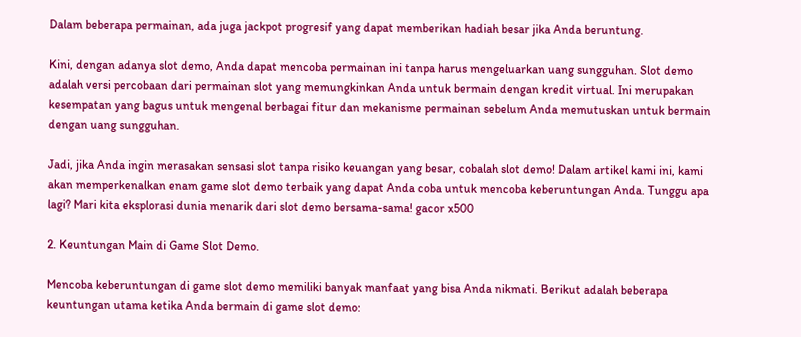Dalam beberapa permainan, ada juga jackpot progresif yang dapat memberikan hadiah besar jika Anda beruntung.

Kini, dengan adanya slot demo, Anda dapat mencoba permainan ini tanpa harus mengeluarkan uang sungguhan. Slot demo adalah versi percobaan dari permainan slot yang memungkinkan Anda untuk bermain dengan kredit virtual. Ini merupakan kesempatan yang bagus untuk mengenal berbagai fitur dan mekanisme permainan sebelum Anda memutuskan untuk bermain dengan uang sungguhan.

Jadi, jika Anda ingin merasakan sensasi slot tanpa risiko keuangan yang besar, cobalah slot demo! Dalam artikel kami ini, kami akan memperkenalkan enam game slot demo terbaik yang dapat Anda coba untuk mencoba keberuntungan Anda. Tunggu apa lagi? Mari kita eksplorasi dunia menarik dari slot demo bersama-sama! gacor x500

2. Keuntungan Main di Game Slot Demo.

Mencoba keberuntungan di game slot demo memiliki banyak manfaat yang bisa Anda nikmati. Berikut adalah beberapa keuntungan utama ketika Anda bermain di game slot demo: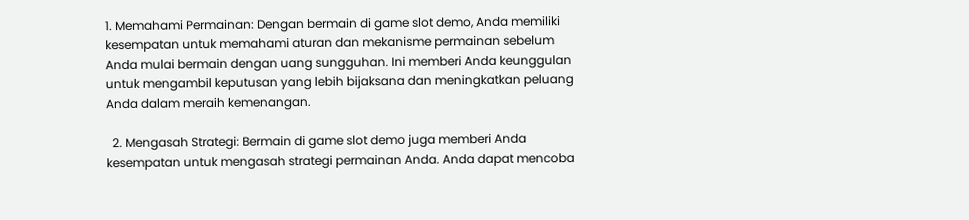1. Memahami Permainan: Dengan bermain di game slot demo, Anda memiliki kesempatan untuk memahami aturan dan mekanisme permainan sebelum Anda mulai bermain dengan uang sungguhan. Ini memberi Anda keunggulan untuk mengambil keputusan yang lebih bijaksana dan meningkatkan peluang Anda dalam meraih kemenangan.

  2. Mengasah Strategi: Bermain di game slot demo juga memberi Anda kesempatan untuk mengasah strategi permainan Anda. Anda dapat mencoba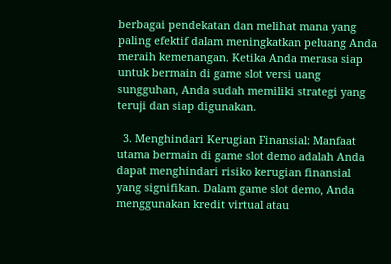berbagai pendekatan dan melihat mana yang paling efektif dalam meningkatkan peluang Anda meraih kemenangan. Ketika Anda merasa siap untuk bermain di game slot versi uang sungguhan, Anda sudah memiliki strategi yang teruji dan siap digunakan.

  3. Menghindari Kerugian Finansial: Manfaat utama bermain di game slot demo adalah Anda dapat menghindari risiko kerugian finansial yang signifikan. Dalam game slot demo, Anda menggunakan kredit virtual atau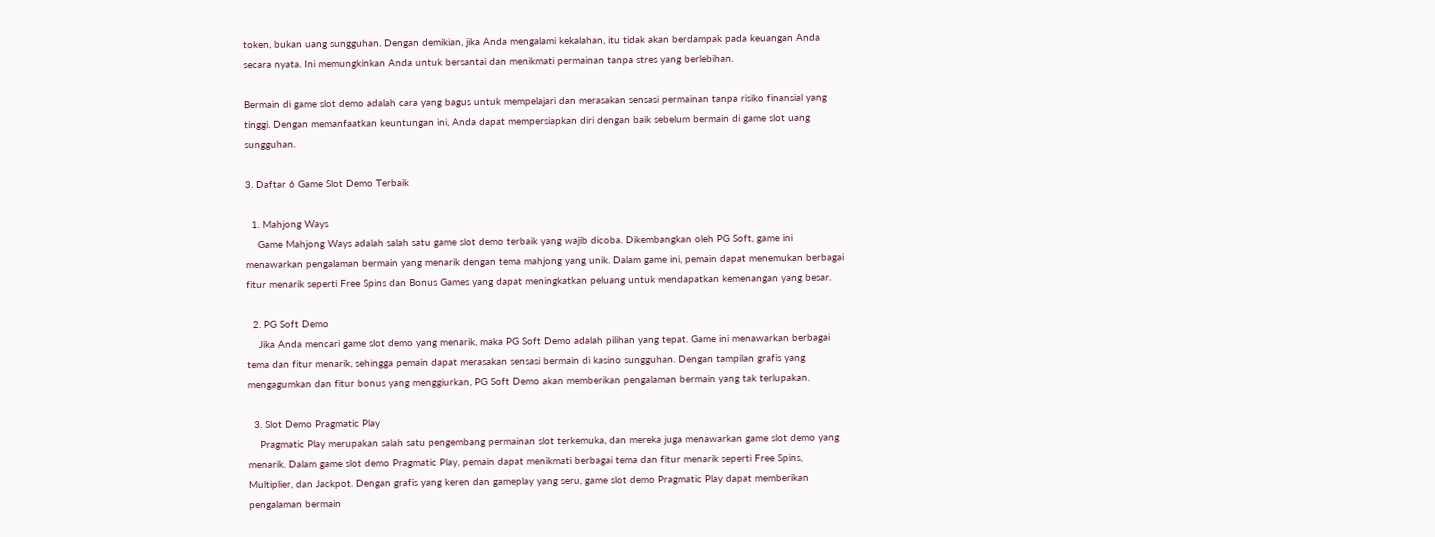token, bukan uang sungguhan. Dengan demikian, jika Anda mengalami kekalahan, itu tidak akan berdampak pada keuangan Anda secara nyata. Ini memungkinkan Anda untuk bersantai dan menikmati permainan tanpa stres yang berlebihan.

Bermain di game slot demo adalah cara yang bagus untuk mempelajari dan merasakan sensasi permainan tanpa risiko finansial yang tinggi. Dengan memanfaatkan keuntungan ini, Anda dapat mempersiapkan diri dengan baik sebelum bermain di game slot uang sungguhan.

3. Daftar 6 Game Slot Demo Terbaik

  1. Mahjong Ways
    Game Mahjong Ways adalah salah satu game slot demo terbaik yang wajib dicoba. Dikembangkan oleh PG Soft, game ini menawarkan pengalaman bermain yang menarik dengan tema mahjong yang unik. Dalam game ini, pemain dapat menemukan berbagai fitur menarik seperti Free Spins dan Bonus Games yang dapat meningkatkan peluang untuk mendapatkan kemenangan yang besar.

  2. PG Soft Demo
    Jika Anda mencari game slot demo yang menarik, maka PG Soft Demo adalah pilihan yang tepat. Game ini menawarkan berbagai tema dan fitur menarik, sehingga pemain dapat merasakan sensasi bermain di kasino sungguhan. Dengan tampilan grafis yang mengagumkan dan fitur bonus yang menggiurkan, PG Soft Demo akan memberikan pengalaman bermain yang tak terlupakan.

  3. Slot Demo Pragmatic Play
    Pragmatic Play merupakan salah satu pengembang permainan slot terkemuka, dan mereka juga menawarkan game slot demo yang menarik. Dalam game slot demo Pragmatic Play, pemain dapat menikmati berbagai tema dan fitur menarik seperti Free Spins, Multiplier, dan Jackpot. Dengan grafis yang keren dan gameplay yang seru, game slot demo Pragmatic Play dapat memberikan pengalaman bermain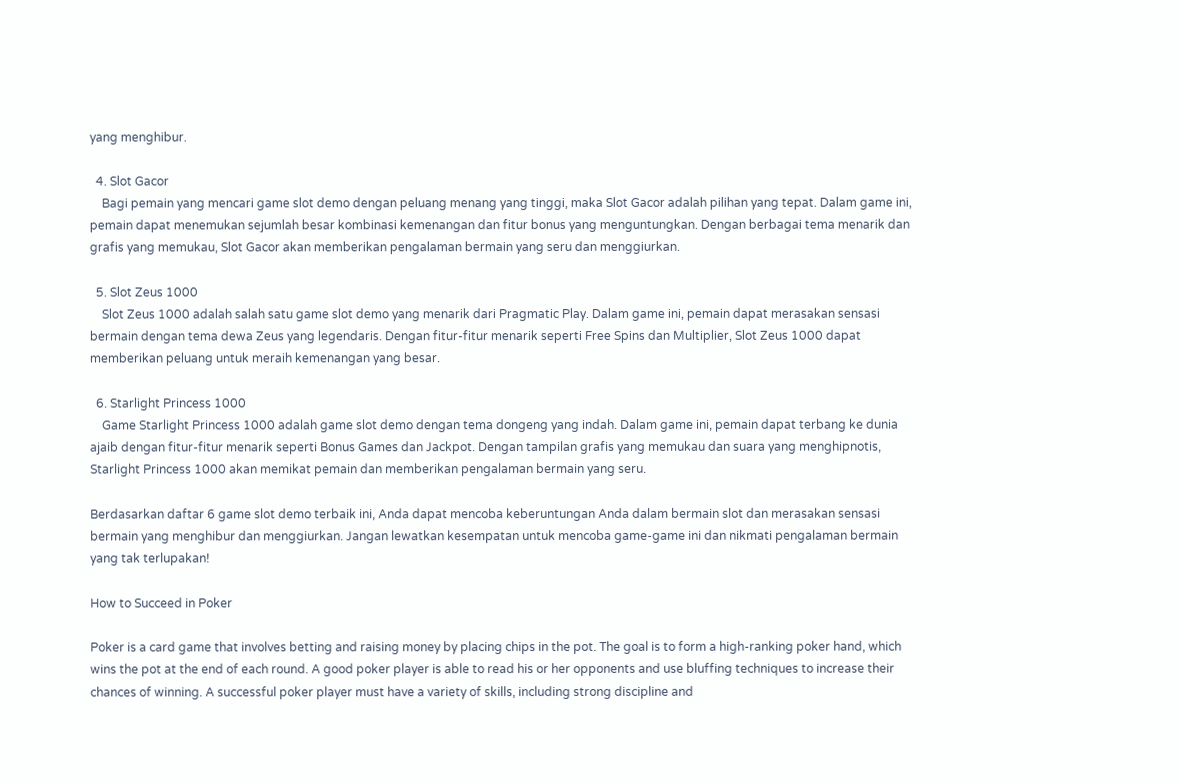yang menghibur.

  4. Slot Gacor
    Bagi pemain yang mencari game slot demo dengan peluang menang yang tinggi, maka Slot Gacor adalah pilihan yang tepat. Dalam game ini, pemain dapat menemukan sejumlah besar kombinasi kemenangan dan fitur bonus yang menguntungkan. Dengan berbagai tema menarik dan grafis yang memukau, Slot Gacor akan memberikan pengalaman bermain yang seru dan menggiurkan.

  5. Slot Zeus 1000
    Slot Zeus 1000 adalah salah satu game slot demo yang menarik dari Pragmatic Play. Dalam game ini, pemain dapat merasakan sensasi bermain dengan tema dewa Zeus yang legendaris. Dengan fitur-fitur menarik seperti Free Spins dan Multiplier, Slot Zeus 1000 dapat memberikan peluang untuk meraih kemenangan yang besar.

  6. Starlight Princess 1000
    Game Starlight Princess 1000 adalah game slot demo dengan tema dongeng yang indah. Dalam game ini, pemain dapat terbang ke dunia ajaib dengan fitur-fitur menarik seperti Bonus Games dan Jackpot. Dengan tampilan grafis yang memukau dan suara yang menghipnotis, Starlight Princess 1000 akan memikat pemain dan memberikan pengalaman bermain yang seru.

Berdasarkan daftar 6 game slot demo terbaik ini, Anda dapat mencoba keberuntungan Anda dalam bermain slot dan merasakan sensasi bermain yang menghibur dan menggiurkan. Jangan lewatkan kesempatan untuk mencoba game-game ini dan nikmati pengalaman bermain yang tak terlupakan!

How to Succeed in Poker

Poker is a card game that involves betting and raising money by placing chips in the pot. The goal is to form a high-ranking poker hand, which wins the pot at the end of each round. A good poker player is able to read his or her opponents and use bluffing techniques to increase their chances of winning. A successful poker player must have a variety of skills, including strong discipline and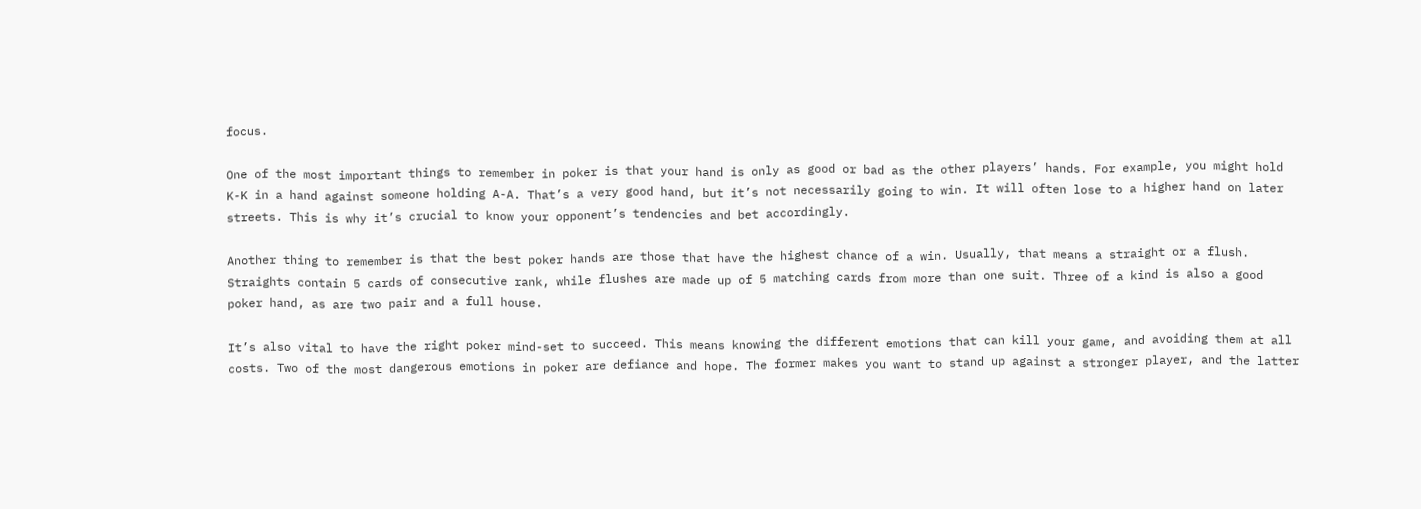focus.

One of the most important things to remember in poker is that your hand is only as good or bad as the other players’ hands. For example, you might hold K-K in a hand against someone holding A-A. That’s a very good hand, but it’s not necessarily going to win. It will often lose to a higher hand on later streets. This is why it’s crucial to know your opponent’s tendencies and bet accordingly.

Another thing to remember is that the best poker hands are those that have the highest chance of a win. Usually, that means a straight or a flush. Straights contain 5 cards of consecutive rank, while flushes are made up of 5 matching cards from more than one suit. Three of a kind is also a good poker hand, as are two pair and a full house.

It’s also vital to have the right poker mind-set to succeed. This means knowing the different emotions that can kill your game, and avoiding them at all costs. Two of the most dangerous emotions in poker are defiance and hope. The former makes you want to stand up against a stronger player, and the latter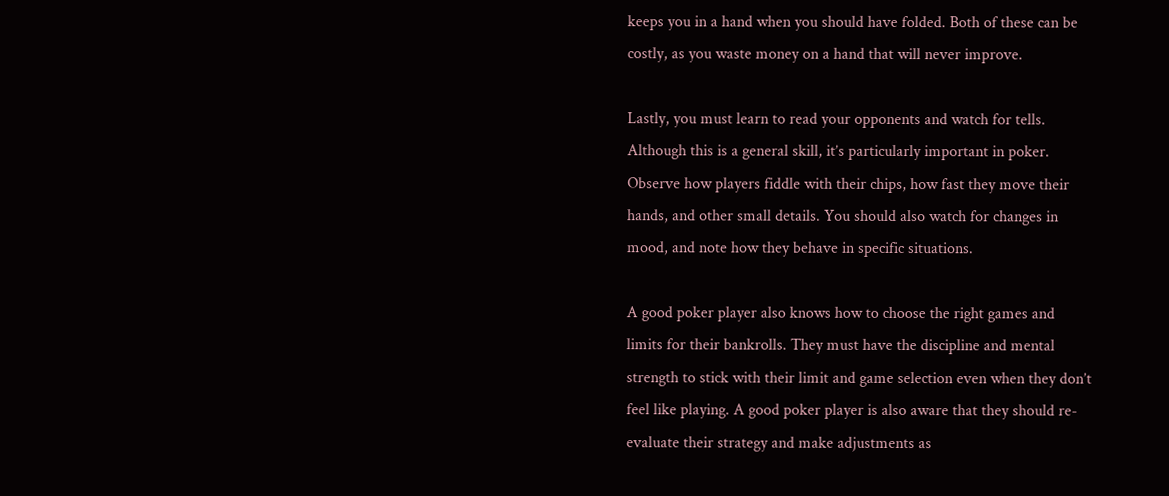keeps you in a hand when you should have folded. Both of these can be costly, as you waste money on a hand that will never improve.

Lastly, you must learn to read your opponents and watch for tells. Although this is a general skill, it’s particularly important in poker. Observe how players fiddle with their chips, how fast they move their hands, and other small details. You should also watch for changes in mood, and note how they behave in specific situations.

A good poker player also knows how to choose the right games and limits for their bankrolls. They must have the discipline and mental strength to stick with their limit and game selection even when they don’t feel like playing. A good poker player is also aware that they should re-evaluate their strategy and make adjustments as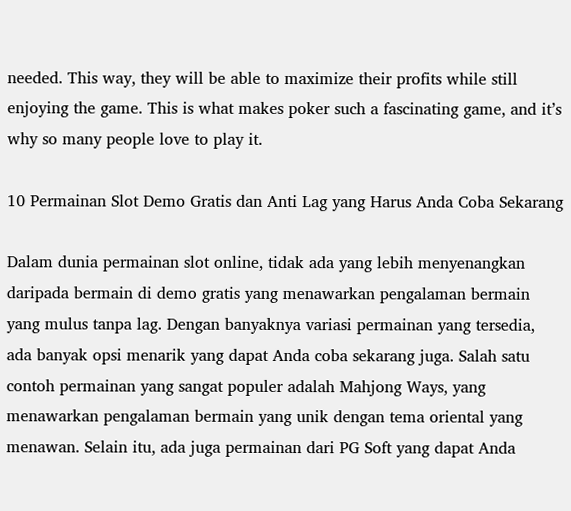needed. This way, they will be able to maximize their profits while still enjoying the game. This is what makes poker such a fascinating game, and it’s why so many people love to play it.

10 Permainan Slot Demo Gratis dan Anti Lag yang Harus Anda Coba Sekarang

Dalam dunia permainan slot online, tidak ada yang lebih menyenangkan daripada bermain di demo gratis yang menawarkan pengalaman bermain yang mulus tanpa lag. Dengan banyaknya variasi permainan yang tersedia, ada banyak opsi menarik yang dapat Anda coba sekarang juga. Salah satu contoh permainan yang sangat populer adalah Mahjong Ways, yang menawarkan pengalaman bermain yang unik dengan tema oriental yang menawan. Selain itu, ada juga permainan dari PG Soft yang dapat Anda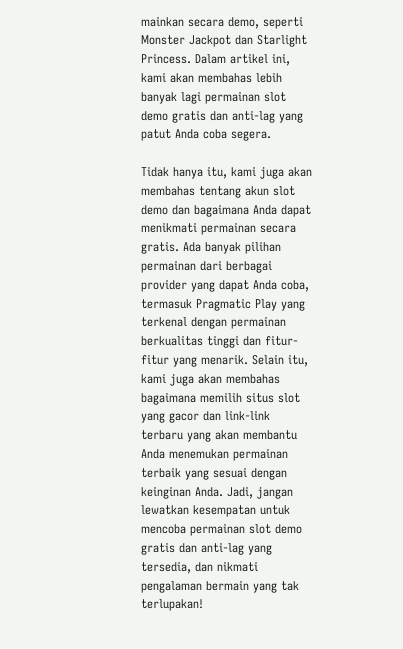mainkan secara demo, seperti Monster Jackpot dan Starlight Princess. Dalam artikel ini, kami akan membahas lebih banyak lagi permainan slot demo gratis dan anti-lag yang patut Anda coba segera.

Tidak hanya itu, kami juga akan membahas tentang akun slot demo dan bagaimana Anda dapat menikmati permainan secara gratis. Ada banyak pilihan permainan dari berbagai provider yang dapat Anda coba, termasuk Pragmatic Play yang terkenal dengan permainan berkualitas tinggi dan fitur-fitur yang menarik. Selain itu, kami juga akan membahas bagaimana memilih situs slot yang gacor dan link-link terbaru yang akan membantu Anda menemukan permainan terbaik yang sesuai dengan keinginan Anda. Jadi, jangan lewatkan kesempatan untuk mencoba permainan slot demo gratis dan anti-lag yang tersedia, dan nikmati pengalaman bermain yang tak terlupakan!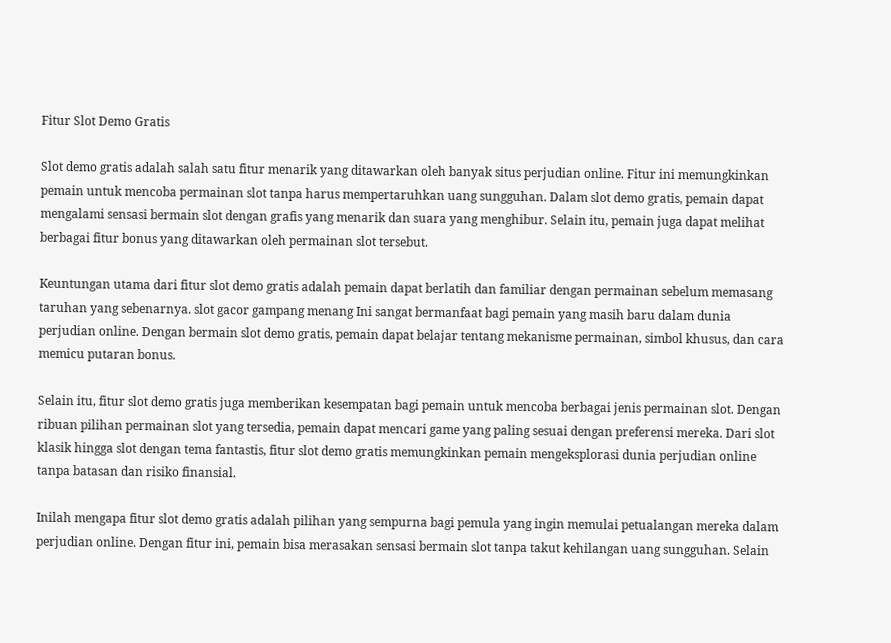Fitur Slot Demo Gratis

Slot demo gratis adalah salah satu fitur menarik yang ditawarkan oleh banyak situs perjudian online. Fitur ini memungkinkan pemain untuk mencoba permainan slot tanpa harus mempertaruhkan uang sungguhan. Dalam slot demo gratis, pemain dapat mengalami sensasi bermain slot dengan grafis yang menarik dan suara yang menghibur. Selain itu, pemain juga dapat melihat berbagai fitur bonus yang ditawarkan oleh permainan slot tersebut.

Keuntungan utama dari fitur slot demo gratis adalah pemain dapat berlatih dan familiar dengan permainan sebelum memasang taruhan yang sebenarnya. slot gacor gampang menang Ini sangat bermanfaat bagi pemain yang masih baru dalam dunia perjudian online. Dengan bermain slot demo gratis, pemain dapat belajar tentang mekanisme permainan, simbol khusus, dan cara memicu putaran bonus.

Selain itu, fitur slot demo gratis juga memberikan kesempatan bagi pemain untuk mencoba berbagai jenis permainan slot. Dengan ribuan pilihan permainan slot yang tersedia, pemain dapat mencari game yang paling sesuai dengan preferensi mereka. Dari slot klasik hingga slot dengan tema fantastis, fitur slot demo gratis memungkinkan pemain mengeksplorasi dunia perjudian online tanpa batasan dan risiko finansial.

Inilah mengapa fitur slot demo gratis adalah pilihan yang sempurna bagi pemula yang ingin memulai petualangan mereka dalam perjudian online. Dengan fitur ini, pemain bisa merasakan sensasi bermain slot tanpa takut kehilangan uang sungguhan. Selain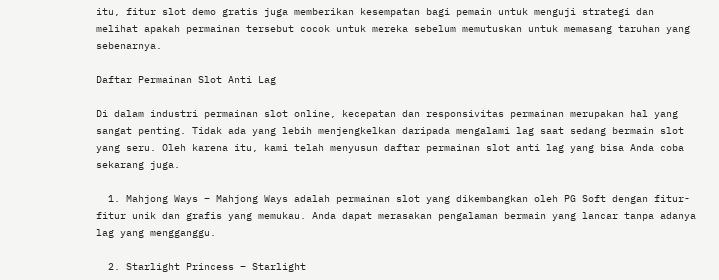itu, fitur slot demo gratis juga memberikan kesempatan bagi pemain untuk menguji strategi dan melihat apakah permainan tersebut cocok untuk mereka sebelum memutuskan untuk memasang taruhan yang sebenarnya.

Daftar Permainan Slot Anti Lag

Di dalam industri permainan slot online, kecepatan dan responsivitas permainan merupakan hal yang sangat penting. Tidak ada yang lebih menjengkelkan daripada mengalami lag saat sedang bermain slot yang seru. Oleh karena itu, kami telah menyusun daftar permainan slot anti lag yang bisa Anda coba sekarang juga.

  1. Mahjong Ways – Mahjong Ways adalah permainan slot yang dikembangkan oleh PG Soft dengan fitur-fitur unik dan grafis yang memukau. Anda dapat merasakan pengalaman bermain yang lancar tanpa adanya lag yang mengganggu.

  2. Starlight Princess – Starlight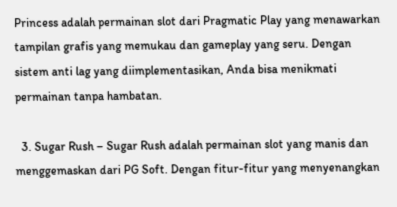Princess adalah permainan slot dari Pragmatic Play yang menawarkan tampilan grafis yang memukau dan gameplay yang seru. Dengan sistem anti lag yang diimplementasikan, Anda bisa menikmati permainan tanpa hambatan.

  3. Sugar Rush – Sugar Rush adalah permainan slot yang manis dan menggemaskan dari PG Soft. Dengan fitur-fitur yang menyenangkan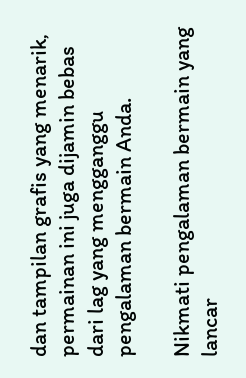dan tampilan grafis yang menarik, permainan ini juga dijamin bebas dari lag yang mengganggu pengalaman bermain Anda.

Nikmati pengalaman bermain yang lancar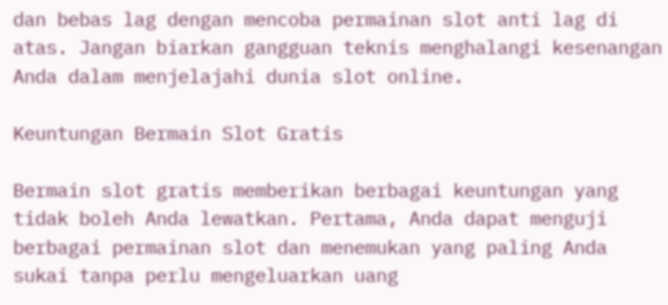dan bebas lag dengan mencoba permainan slot anti lag di atas. Jangan biarkan gangguan teknis menghalangi kesenangan Anda dalam menjelajahi dunia slot online.

Keuntungan Bermain Slot Gratis

Bermain slot gratis memberikan berbagai keuntungan yang tidak boleh Anda lewatkan. Pertama, Anda dapat menguji berbagai permainan slot dan menemukan yang paling Anda sukai tanpa perlu mengeluarkan uang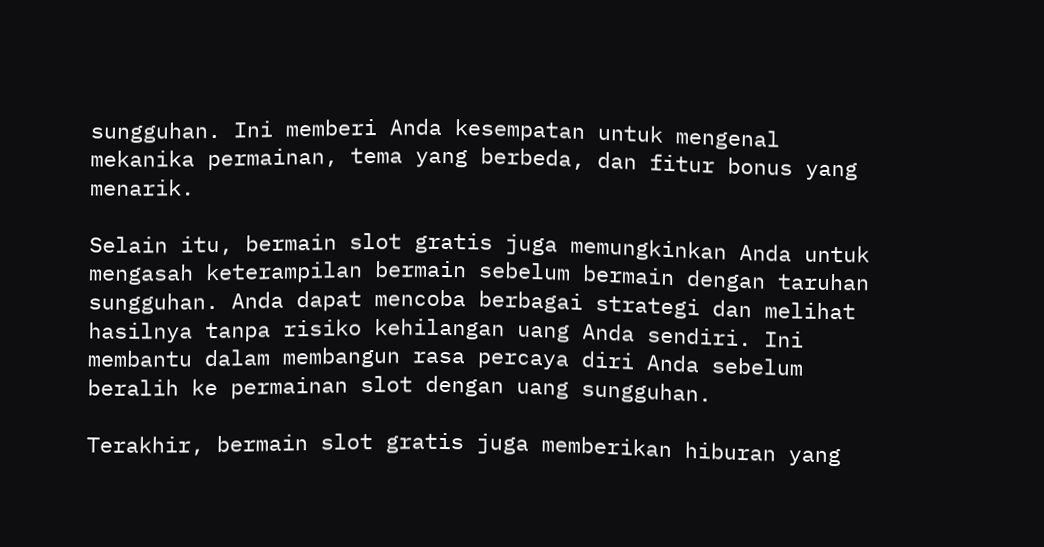sungguhan. Ini memberi Anda kesempatan untuk mengenal mekanika permainan, tema yang berbeda, dan fitur bonus yang menarik.

Selain itu, bermain slot gratis juga memungkinkan Anda untuk mengasah keterampilan bermain sebelum bermain dengan taruhan sungguhan. Anda dapat mencoba berbagai strategi dan melihat hasilnya tanpa risiko kehilangan uang Anda sendiri. Ini membantu dalam membangun rasa percaya diri Anda sebelum beralih ke permainan slot dengan uang sungguhan.

Terakhir, bermain slot gratis juga memberikan hiburan yang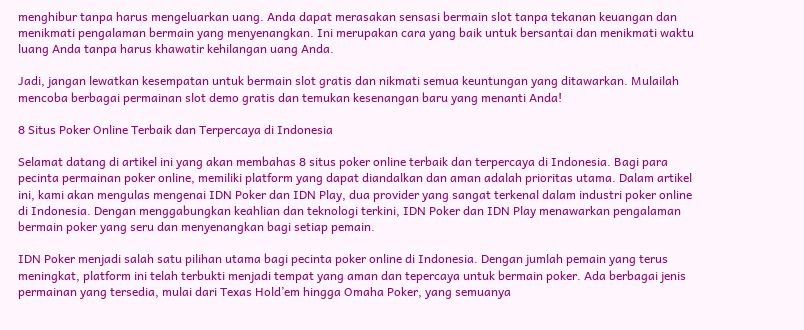menghibur tanpa harus mengeluarkan uang. Anda dapat merasakan sensasi bermain slot tanpa tekanan keuangan dan menikmati pengalaman bermain yang menyenangkan. Ini merupakan cara yang baik untuk bersantai dan menikmati waktu luang Anda tanpa harus khawatir kehilangan uang Anda.

Jadi, jangan lewatkan kesempatan untuk bermain slot gratis dan nikmati semua keuntungan yang ditawarkan. Mulailah mencoba berbagai permainan slot demo gratis dan temukan kesenangan baru yang menanti Anda!

8 Situs Poker Online Terbaik dan Terpercaya di Indonesia

Selamat datang di artikel ini yang akan membahas 8 situs poker online terbaik dan terpercaya di Indonesia. Bagi para pecinta permainan poker online, memiliki platform yang dapat diandalkan dan aman adalah prioritas utama. Dalam artikel ini, kami akan mengulas mengenai IDN Poker dan IDN Play, dua provider yang sangat terkenal dalam industri poker online di Indonesia. Dengan menggabungkan keahlian dan teknologi terkini, IDN Poker dan IDN Play menawarkan pengalaman bermain poker yang seru dan menyenangkan bagi setiap pemain.

IDN Poker menjadi salah satu pilihan utama bagi pecinta poker online di Indonesia. Dengan jumlah pemain yang terus meningkat, platform ini telah terbukti menjadi tempat yang aman dan tepercaya untuk bermain poker. Ada berbagai jenis permainan yang tersedia, mulai dari Texas Hold’em hingga Omaha Poker, yang semuanya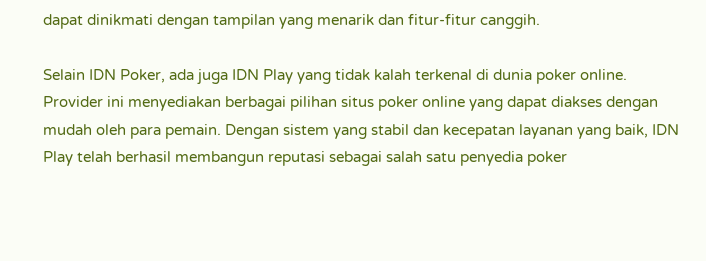dapat dinikmati dengan tampilan yang menarik dan fitur-fitur canggih.

Selain IDN Poker, ada juga IDN Play yang tidak kalah terkenal di dunia poker online. Provider ini menyediakan berbagai pilihan situs poker online yang dapat diakses dengan mudah oleh para pemain. Dengan sistem yang stabil dan kecepatan layanan yang baik, IDN Play telah berhasil membangun reputasi sebagai salah satu penyedia poker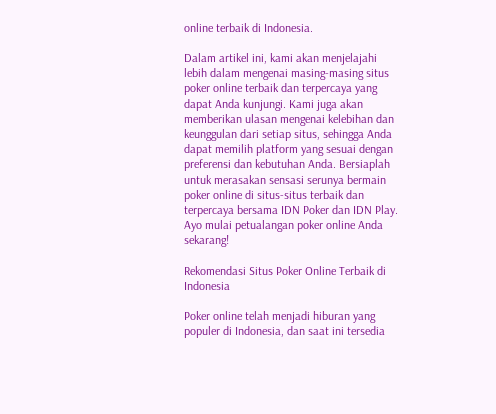online terbaik di Indonesia.

Dalam artikel ini, kami akan menjelajahi lebih dalam mengenai masing-masing situs poker online terbaik dan terpercaya yang dapat Anda kunjungi. Kami juga akan memberikan ulasan mengenai kelebihan dan keunggulan dari setiap situs, sehingga Anda dapat memilih platform yang sesuai dengan preferensi dan kebutuhan Anda. Bersiaplah untuk merasakan sensasi serunya bermain poker online di situs-situs terbaik dan terpercaya bersama IDN Poker dan IDN Play. Ayo mulai petualangan poker online Anda sekarang!

Rekomendasi Situs Poker Online Terbaik di Indonesia

Poker online telah menjadi hiburan yang populer di Indonesia, dan saat ini tersedia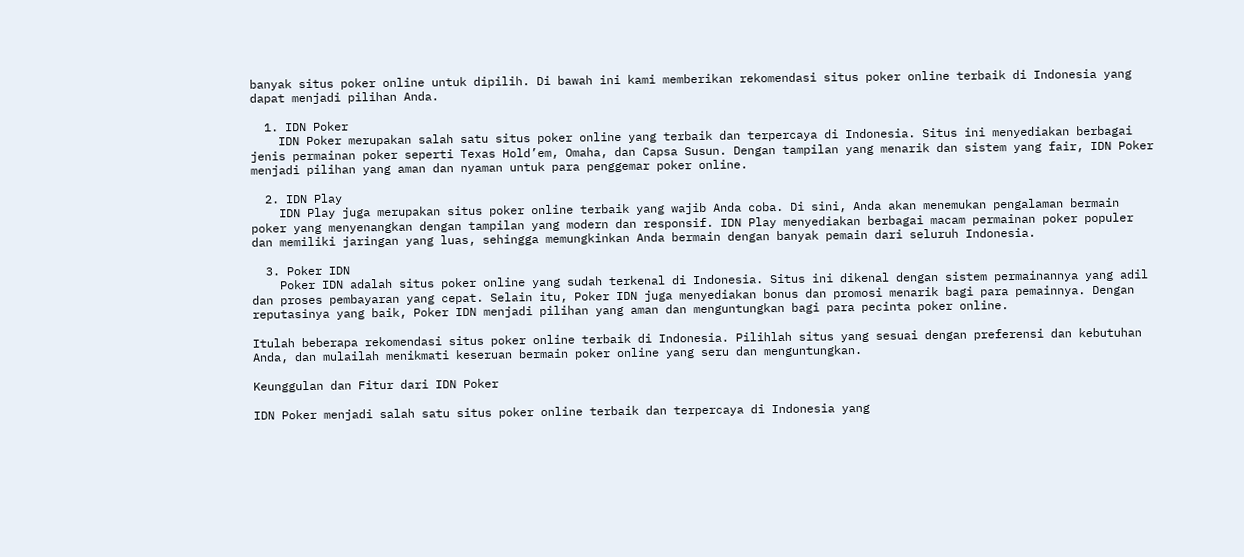banyak situs poker online untuk dipilih. Di bawah ini kami memberikan rekomendasi situs poker online terbaik di Indonesia yang dapat menjadi pilihan Anda.

  1. IDN Poker
    IDN Poker merupakan salah satu situs poker online yang terbaik dan terpercaya di Indonesia. Situs ini menyediakan berbagai jenis permainan poker seperti Texas Hold’em, Omaha, dan Capsa Susun. Dengan tampilan yang menarik dan sistem yang fair, IDN Poker menjadi pilihan yang aman dan nyaman untuk para penggemar poker online.

  2. IDN Play
    IDN Play juga merupakan situs poker online terbaik yang wajib Anda coba. Di sini, Anda akan menemukan pengalaman bermain poker yang menyenangkan dengan tampilan yang modern dan responsif. IDN Play menyediakan berbagai macam permainan poker populer dan memiliki jaringan yang luas, sehingga memungkinkan Anda bermain dengan banyak pemain dari seluruh Indonesia.

  3. Poker IDN
    Poker IDN adalah situs poker online yang sudah terkenal di Indonesia. Situs ini dikenal dengan sistem permainannya yang adil dan proses pembayaran yang cepat. Selain itu, Poker IDN juga menyediakan bonus dan promosi menarik bagi para pemainnya. Dengan reputasinya yang baik, Poker IDN menjadi pilihan yang aman dan menguntungkan bagi para pecinta poker online.

Itulah beberapa rekomendasi situs poker online terbaik di Indonesia. Pilihlah situs yang sesuai dengan preferensi dan kebutuhan Anda, dan mulailah menikmati keseruan bermain poker online yang seru dan menguntungkan.

Keunggulan dan Fitur dari IDN Poker

IDN Poker menjadi salah satu situs poker online terbaik dan terpercaya di Indonesia yang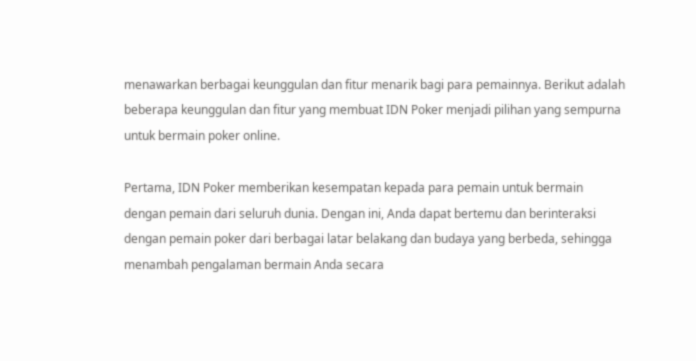menawarkan berbagai keunggulan dan fitur menarik bagi para pemainnya. Berikut adalah beberapa keunggulan dan fitur yang membuat IDN Poker menjadi pilihan yang sempurna untuk bermain poker online.

Pertama, IDN Poker memberikan kesempatan kepada para pemain untuk bermain dengan pemain dari seluruh dunia. Dengan ini, Anda dapat bertemu dan berinteraksi dengan pemain poker dari berbagai latar belakang dan budaya yang berbeda, sehingga menambah pengalaman bermain Anda secara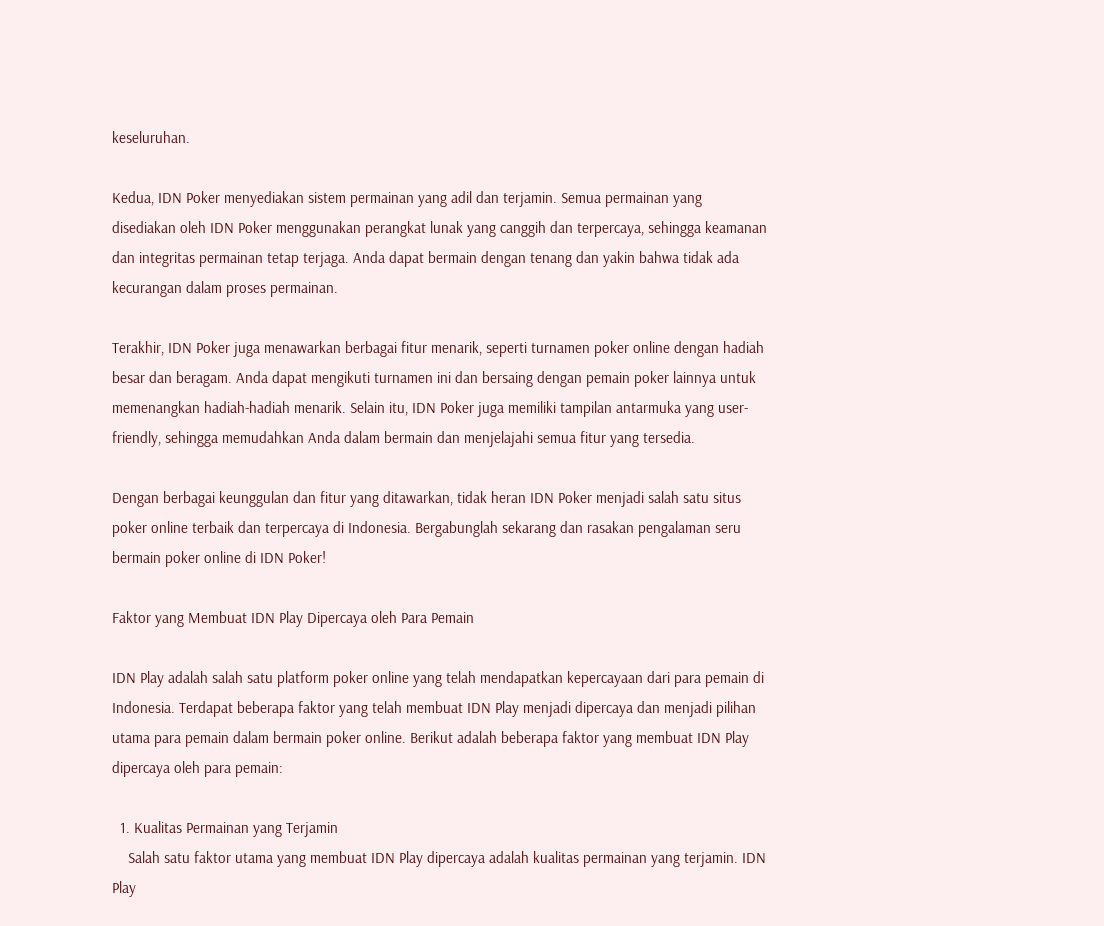keseluruhan.

Kedua, IDN Poker menyediakan sistem permainan yang adil dan terjamin. Semua permainan yang disediakan oleh IDN Poker menggunakan perangkat lunak yang canggih dan terpercaya, sehingga keamanan dan integritas permainan tetap terjaga. Anda dapat bermain dengan tenang dan yakin bahwa tidak ada kecurangan dalam proses permainan.

Terakhir, IDN Poker juga menawarkan berbagai fitur menarik, seperti turnamen poker online dengan hadiah besar dan beragam. Anda dapat mengikuti turnamen ini dan bersaing dengan pemain poker lainnya untuk memenangkan hadiah-hadiah menarik. Selain itu, IDN Poker juga memiliki tampilan antarmuka yang user-friendly, sehingga memudahkan Anda dalam bermain dan menjelajahi semua fitur yang tersedia.

Dengan berbagai keunggulan dan fitur yang ditawarkan, tidak heran IDN Poker menjadi salah satu situs poker online terbaik dan terpercaya di Indonesia. Bergabunglah sekarang dan rasakan pengalaman seru bermain poker online di IDN Poker!

Faktor yang Membuat IDN Play Dipercaya oleh Para Pemain

IDN Play adalah salah satu platform poker online yang telah mendapatkan kepercayaan dari para pemain di Indonesia. Terdapat beberapa faktor yang telah membuat IDN Play menjadi dipercaya dan menjadi pilihan utama para pemain dalam bermain poker online. Berikut adalah beberapa faktor yang membuat IDN Play dipercaya oleh para pemain:

  1. Kualitas Permainan yang Terjamin
    Salah satu faktor utama yang membuat IDN Play dipercaya adalah kualitas permainan yang terjamin. IDN Play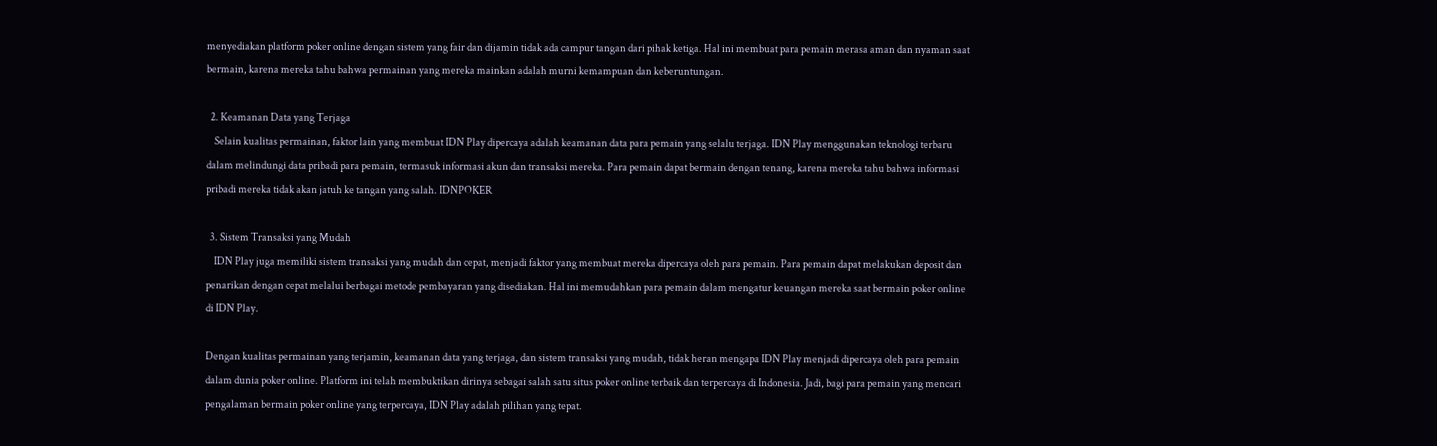menyediakan platform poker online dengan sistem yang fair dan dijamin tidak ada campur tangan dari pihak ketiga. Hal ini membuat para pemain merasa aman dan nyaman saat bermain, karena mereka tahu bahwa permainan yang mereka mainkan adalah murni kemampuan dan keberuntungan.

  2. Keamanan Data yang Terjaga
    Selain kualitas permainan, faktor lain yang membuat IDN Play dipercaya adalah keamanan data para pemain yang selalu terjaga. IDN Play menggunakan teknologi terbaru dalam melindungi data pribadi para pemain, termasuk informasi akun dan transaksi mereka. Para pemain dapat bermain dengan tenang, karena mereka tahu bahwa informasi pribadi mereka tidak akan jatuh ke tangan yang salah. IDNPOKER

  3. Sistem Transaksi yang Mudah
    IDN Play juga memiliki sistem transaksi yang mudah dan cepat, menjadi faktor yang membuat mereka dipercaya oleh para pemain. Para pemain dapat melakukan deposit dan penarikan dengan cepat melalui berbagai metode pembayaran yang disediakan. Hal ini memudahkan para pemain dalam mengatur keuangan mereka saat bermain poker online di IDN Play.

Dengan kualitas permainan yang terjamin, keamanan data yang terjaga, dan sistem transaksi yang mudah, tidak heran mengapa IDN Play menjadi dipercaya oleh para pemain dalam dunia poker online. Platform ini telah membuktikan dirinya sebagai salah satu situs poker online terbaik dan terpercaya di Indonesia. Jadi, bagi para pemain yang mencari pengalaman bermain poker online yang terpercaya, IDN Play adalah pilihan yang tepat.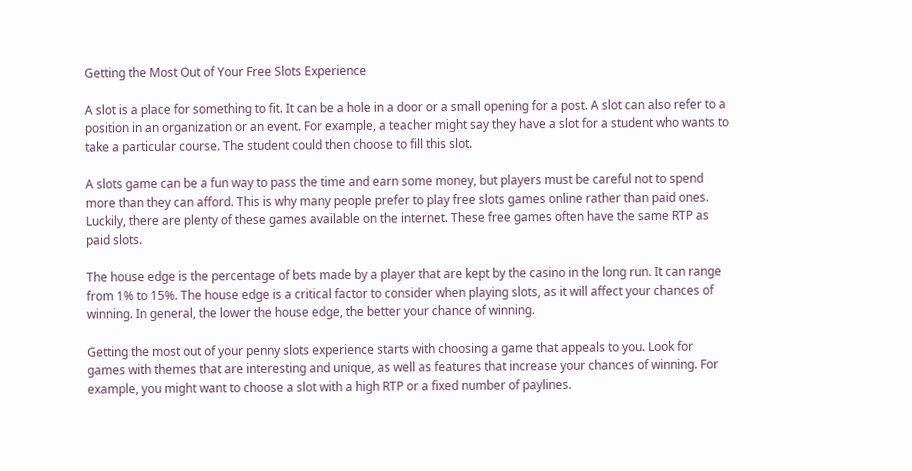Getting the Most Out of Your Free Slots Experience

A slot is a place for something to fit. It can be a hole in a door or a small opening for a post. A slot can also refer to a position in an organization or an event. For example, a teacher might say they have a slot for a student who wants to take a particular course. The student could then choose to fill this slot.

A slots game can be a fun way to pass the time and earn some money, but players must be careful not to spend more than they can afford. This is why many people prefer to play free slots games online rather than paid ones. Luckily, there are plenty of these games available on the internet. These free games often have the same RTP as paid slots.

The house edge is the percentage of bets made by a player that are kept by the casino in the long run. It can range from 1% to 15%. The house edge is a critical factor to consider when playing slots, as it will affect your chances of winning. In general, the lower the house edge, the better your chance of winning.

Getting the most out of your penny slots experience starts with choosing a game that appeals to you. Look for games with themes that are interesting and unique, as well as features that increase your chances of winning. For example, you might want to choose a slot with a high RTP or a fixed number of paylines.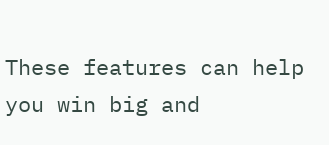These features can help you win big and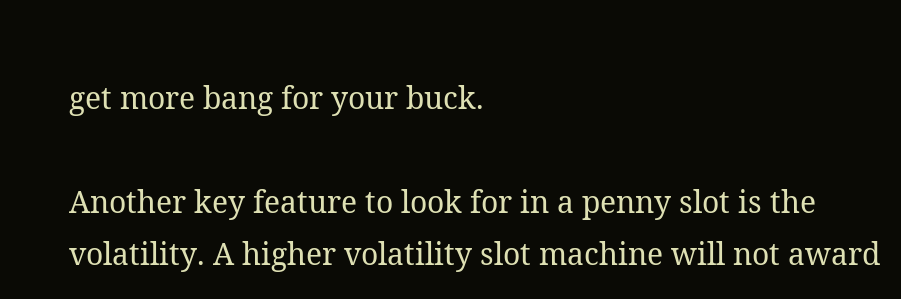get more bang for your buck.

Another key feature to look for in a penny slot is the volatility. A higher volatility slot machine will not award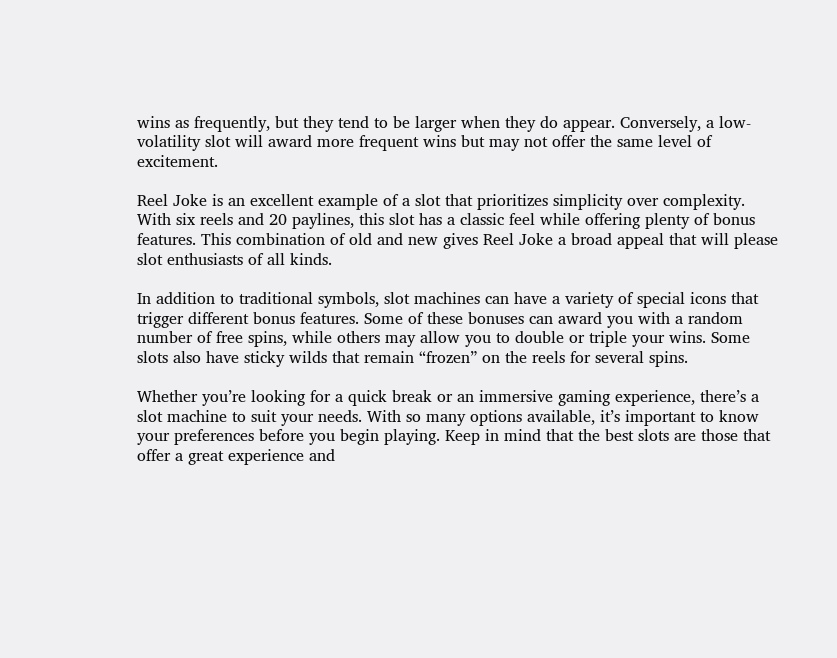wins as frequently, but they tend to be larger when they do appear. Conversely, a low-volatility slot will award more frequent wins but may not offer the same level of excitement.

Reel Joke is an excellent example of a slot that prioritizes simplicity over complexity. With six reels and 20 paylines, this slot has a classic feel while offering plenty of bonus features. This combination of old and new gives Reel Joke a broad appeal that will please slot enthusiasts of all kinds.

In addition to traditional symbols, slot machines can have a variety of special icons that trigger different bonus features. Some of these bonuses can award you with a random number of free spins, while others may allow you to double or triple your wins. Some slots also have sticky wilds that remain “frozen” on the reels for several spins.

Whether you’re looking for a quick break or an immersive gaming experience, there’s a slot machine to suit your needs. With so many options available, it’s important to know your preferences before you begin playing. Keep in mind that the best slots are those that offer a great experience and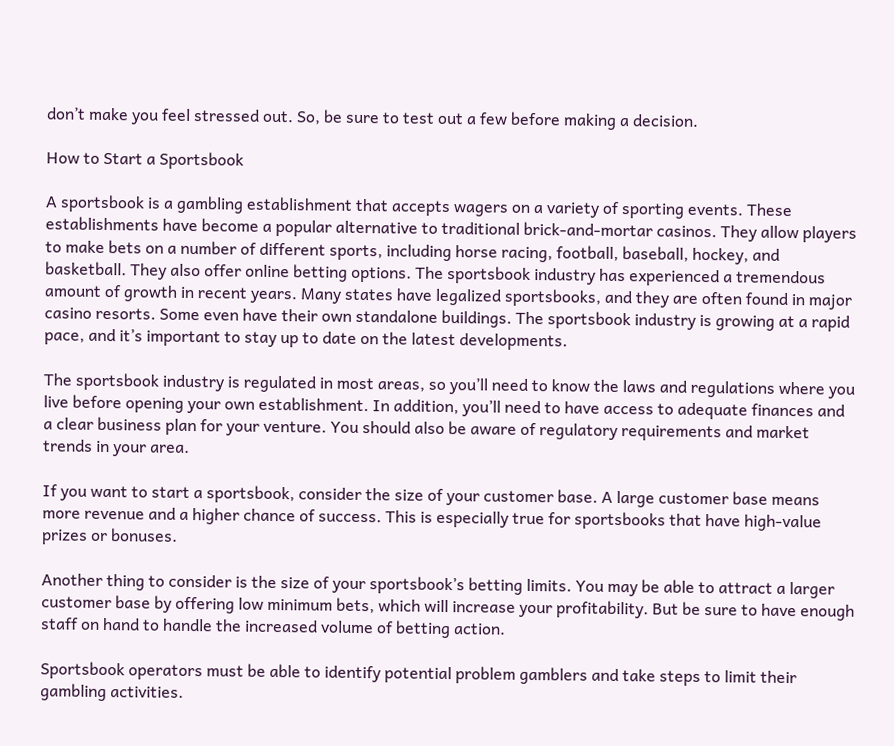don’t make you feel stressed out. So, be sure to test out a few before making a decision.

How to Start a Sportsbook

A sportsbook is a gambling establishment that accepts wagers on a variety of sporting events. These establishments have become a popular alternative to traditional brick-and-mortar casinos. They allow players to make bets on a number of different sports, including horse racing, football, baseball, hockey, and basketball. They also offer online betting options. The sportsbook industry has experienced a tremendous amount of growth in recent years. Many states have legalized sportsbooks, and they are often found in major casino resorts. Some even have their own standalone buildings. The sportsbook industry is growing at a rapid pace, and it’s important to stay up to date on the latest developments.

The sportsbook industry is regulated in most areas, so you’ll need to know the laws and regulations where you live before opening your own establishment. In addition, you’ll need to have access to adequate finances and a clear business plan for your venture. You should also be aware of regulatory requirements and market trends in your area.

If you want to start a sportsbook, consider the size of your customer base. A large customer base means more revenue and a higher chance of success. This is especially true for sportsbooks that have high-value prizes or bonuses.

Another thing to consider is the size of your sportsbook’s betting limits. You may be able to attract a larger customer base by offering low minimum bets, which will increase your profitability. But be sure to have enough staff on hand to handle the increased volume of betting action.

Sportsbook operators must be able to identify potential problem gamblers and take steps to limit their gambling activities.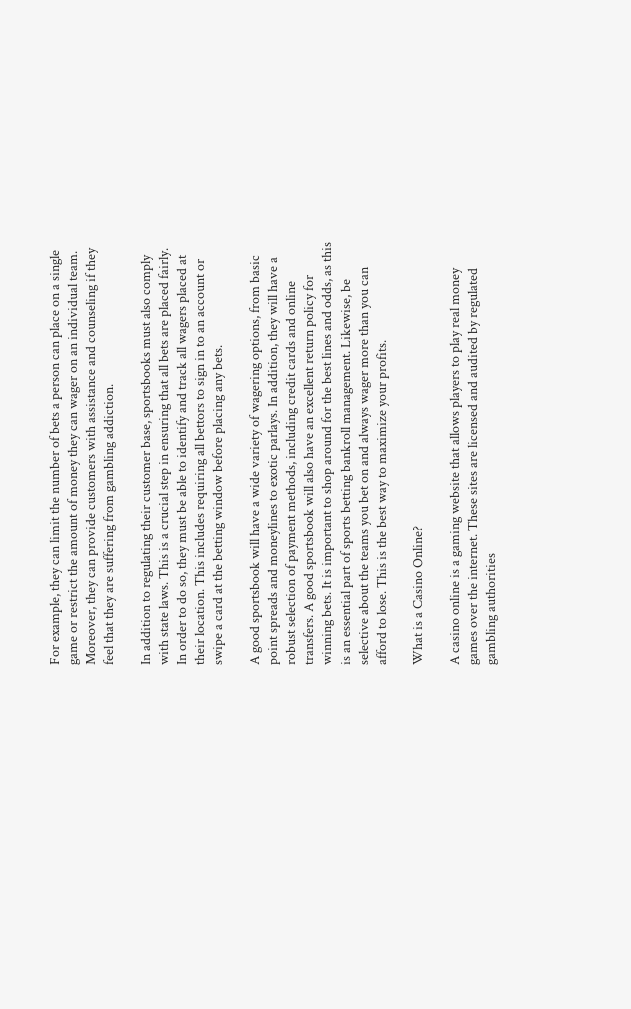For example, they can limit the number of bets a person can place on a single game or restrict the amount of money they can wager on an individual team. Moreover, they can provide customers with assistance and counseling if they feel that they are suffering from gambling addiction.

In addition to regulating their customer base, sportsbooks must also comply with state laws. This is a crucial step in ensuring that all bets are placed fairly. In order to do so, they must be able to identify and track all wagers placed at their location. This includes requiring all bettors to sign in to an account or swipe a card at the betting window before placing any bets.

A good sportsbook will have a wide variety of wagering options, from basic point spreads and moneylines to exotic parlays. In addition, they will have a robust selection of payment methods, including credit cards and online transfers. A good sportsbook will also have an excellent return policy for winning bets. It is important to shop around for the best lines and odds, as this is an essential part of sports betting bankroll management. Likewise, be selective about the teams you bet on and always wager more than you can afford to lose. This is the best way to maximize your profits.

What is a Casino Online?

A casino online is a gaming website that allows players to play real money games over the internet. These sites are licensed and audited by regulated gambling authorities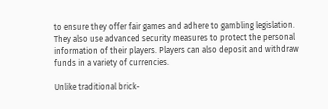to ensure they offer fair games and adhere to gambling legislation. They also use advanced security measures to protect the personal information of their players. Players can also deposit and withdraw funds in a variety of currencies.

Unlike traditional brick-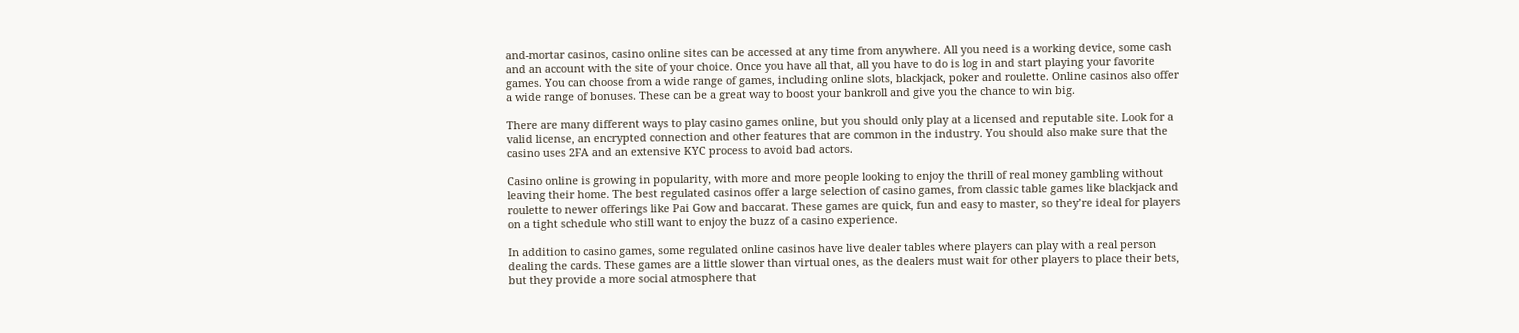and-mortar casinos, casino online sites can be accessed at any time from anywhere. All you need is a working device, some cash and an account with the site of your choice. Once you have all that, all you have to do is log in and start playing your favorite games. You can choose from a wide range of games, including online slots, blackjack, poker and roulette. Online casinos also offer a wide range of bonuses. These can be a great way to boost your bankroll and give you the chance to win big.

There are many different ways to play casino games online, but you should only play at a licensed and reputable site. Look for a valid license, an encrypted connection and other features that are common in the industry. You should also make sure that the casino uses 2FA and an extensive KYC process to avoid bad actors.

Casino online is growing in popularity, with more and more people looking to enjoy the thrill of real money gambling without leaving their home. The best regulated casinos offer a large selection of casino games, from classic table games like blackjack and roulette to newer offerings like Pai Gow and baccarat. These games are quick, fun and easy to master, so they’re ideal for players on a tight schedule who still want to enjoy the buzz of a casino experience.

In addition to casino games, some regulated online casinos have live dealer tables where players can play with a real person dealing the cards. These games are a little slower than virtual ones, as the dealers must wait for other players to place their bets, but they provide a more social atmosphere that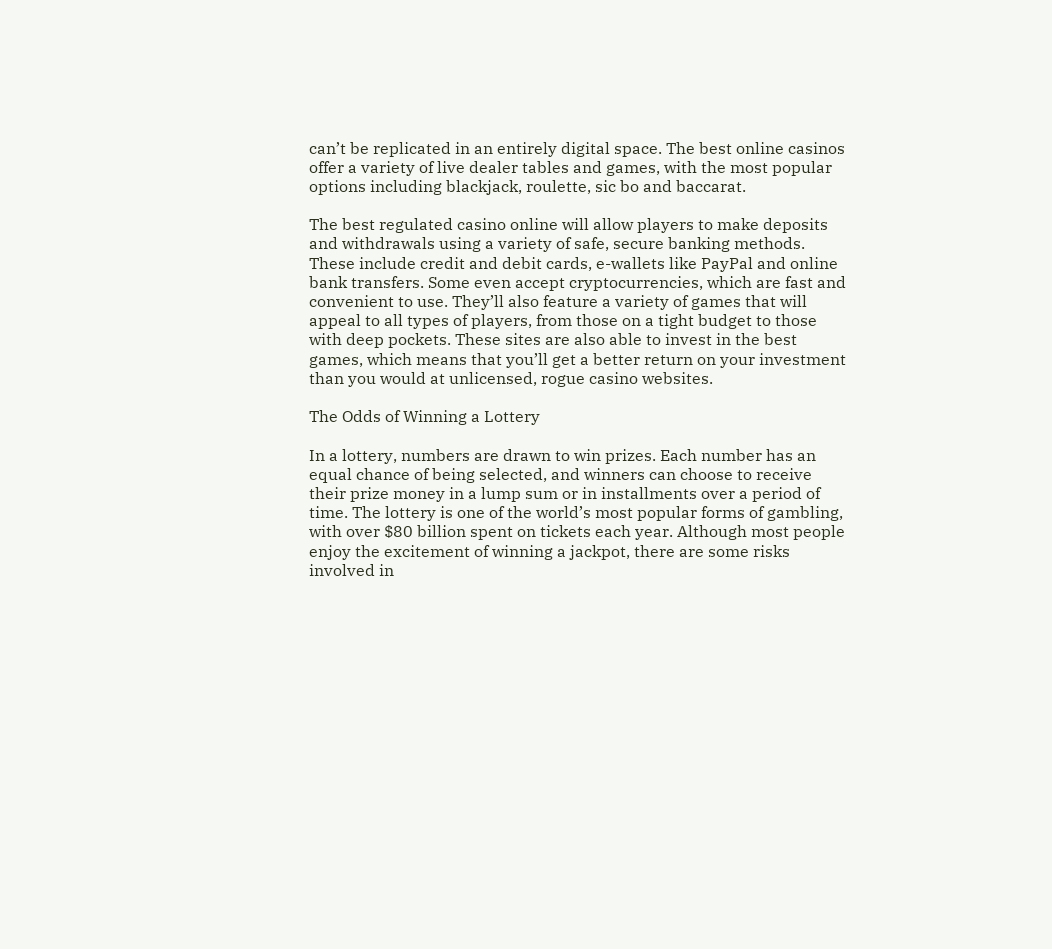can’t be replicated in an entirely digital space. The best online casinos offer a variety of live dealer tables and games, with the most popular options including blackjack, roulette, sic bo and baccarat.

The best regulated casino online will allow players to make deposits and withdrawals using a variety of safe, secure banking methods. These include credit and debit cards, e-wallets like PayPal and online bank transfers. Some even accept cryptocurrencies, which are fast and convenient to use. They’ll also feature a variety of games that will appeal to all types of players, from those on a tight budget to those with deep pockets. These sites are also able to invest in the best games, which means that you’ll get a better return on your investment than you would at unlicensed, rogue casino websites.

The Odds of Winning a Lottery

In a lottery, numbers are drawn to win prizes. Each number has an equal chance of being selected, and winners can choose to receive their prize money in a lump sum or in installments over a period of time. The lottery is one of the world’s most popular forms of gambling, with over $80 billion spent on tickets each year. Although most people enjoy the excitement of winning a jackpot, there are some risks involved in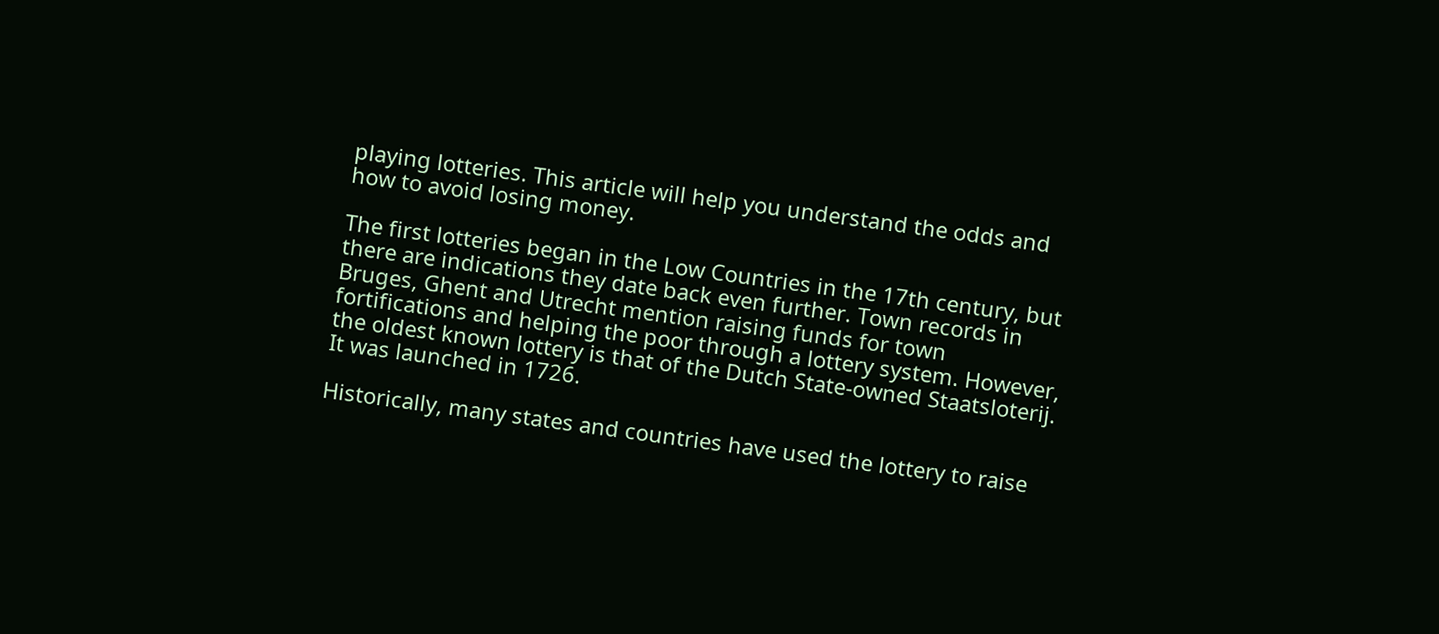playing lotteries. This article will help you understand the odds and how to avoid losing money.

The first lotteries began in the Low Countries in the 17th century, but there are indications they date back even further. Town records in Bruges, Ghent and Utrecht mention raising funds for town fortifications and helping the poor through a lottery system. However, the oldest known lottery is that of the Dutch State-owned Staatsloterij. It was launched in 1726.

Historically, many states and countries have used the lottery to raise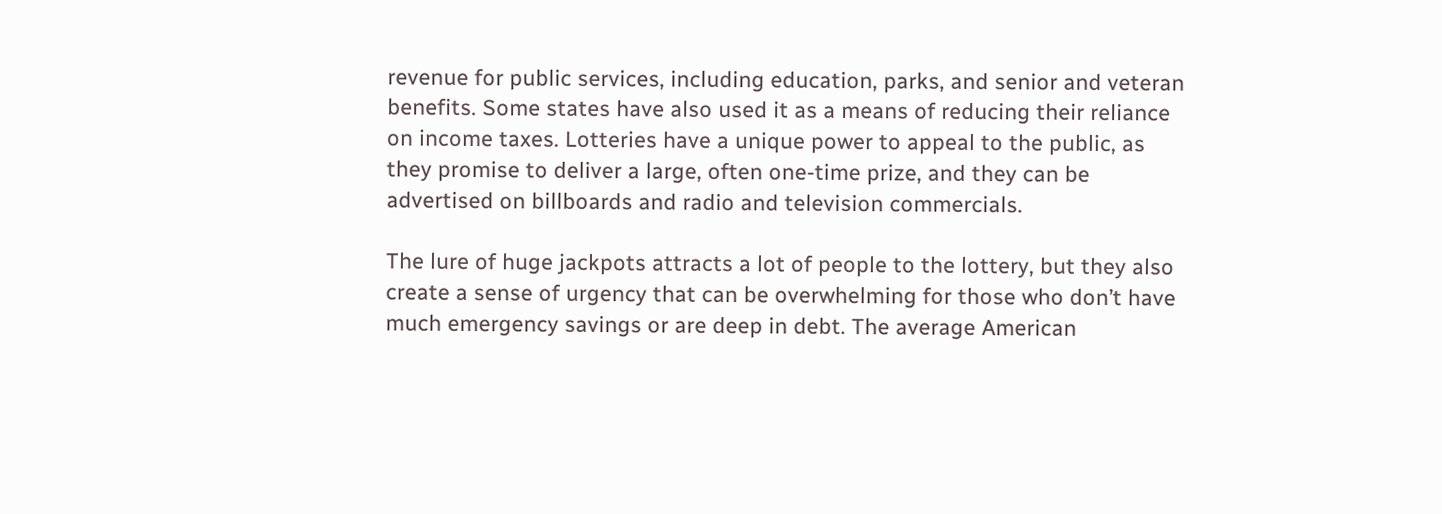revenue for public services, including education, parks, and senior and veteran benefits. Some states have also used it as a means of reducing their reliance on income taxes. Lotteries have a unique power to appeal to the public, as they promise to deliver a large, often one-time prize, and they can be advertised on billboards and radio and television commercials.

The lure of huge jackpots attracts a lot of people to the lottery, but they also create a sense of urgency that can be overwhelming for those who don’t have much emergency savings or are deep in debt. The average American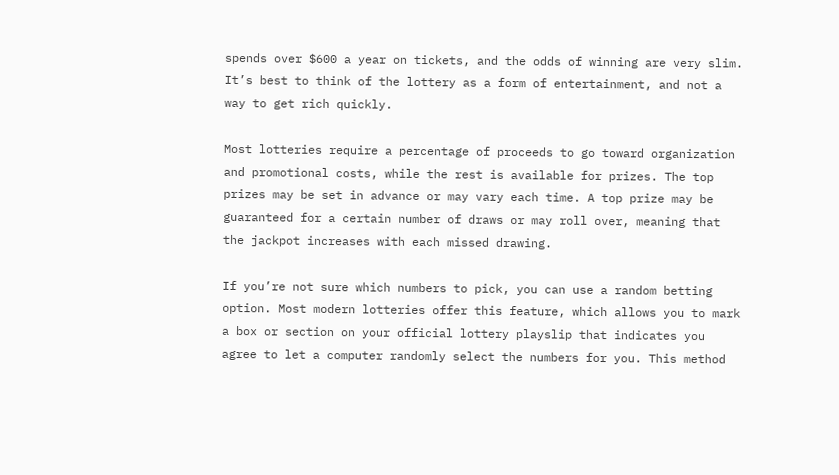spends over $600 a year on tickets, and the odds of winning are very slim. It’s best to think of the lottery as a form of entertainment, and not a way to get rich quickly.

Most lotteries require a percentage of proceeds to go toward organization and promotional costs, while the rest is available for prizes. The top prizes may be set in advance or may vary each time. A top prize may be guaranteed for a certain number of draws or may roll over, meaning that the jackpot increases with each missed drawing.

If you’re not sure which numbers to pick, you can use a random betting option. Most modern lotteries offer this feature, which allows you to mark a box or section on your official lottery playslip that indicates you agree to let a computer randomly select the numbers for you. This method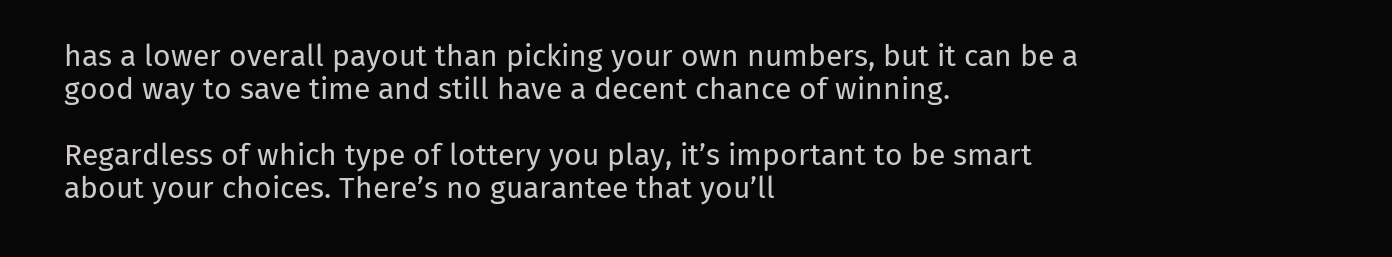has a lower overall payout than picking your own numbers, but it can be a good way to save time and still have a decent chance of winning.

Regardless of which type of lottery you play, it’s important to be smart about your choices. There’s no guarantee that you’ll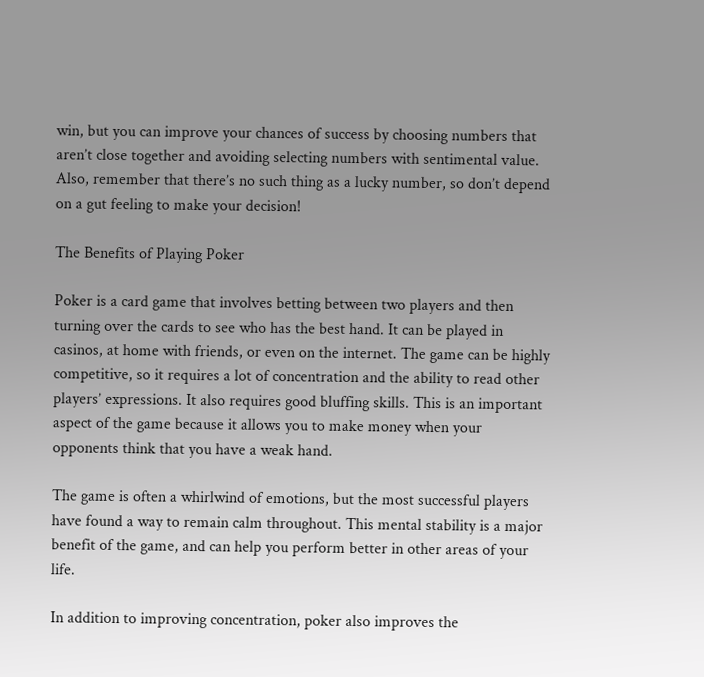win, but you can improve your chances of success by choosing numbers that aren’t close together and avoiding selecting numbers with sentimental value. Also, remember that there’s no such thing as a lucky number, so don’t depend on a gut feeling to make your decision!

The Benefits of Playing Poker

Poker is a card game that involves betting between two players and then turning over the cards to see who has the best hand. It can be played in casinos, at home with friends, or even on the internet. The game can be highly competitive, so it requires a lot of concentration and the ability to read other players’ expressions. It also requires good bluffing skills. This is an important aspect of the game because it allows you to make money when your opponents think that you have a weak hand.

The game is often a whirlwind of emotions, but the most successful players have found a way to remain calm throughout. This mental stability is a major benefit of the game, and can help you perform better in other areas of your life.

In addition to improving concentration, poker also improves the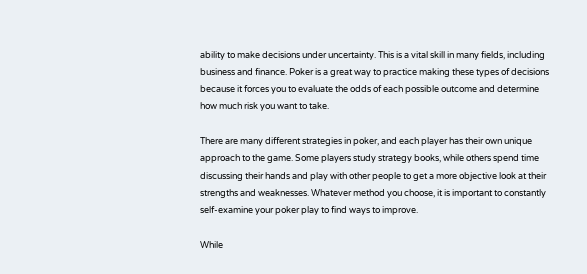ability to make decisions under uncertainty. This is a vital skill in many fields, including business and finance. Poker is a great way to practice making these types of decisions because it forces you to evaluate the odds of each possible outcome and determine how much risk you want to take.

There are many different strategies in poker, and each player has their own unique approach to the game. Some players study strategy books, while others spend time discussing their hands and play with other people to get a more objective look at their strengths and weaknesses. Whatever method you choose, it is important to constantly self-examine your poker play to find ways to improve.

While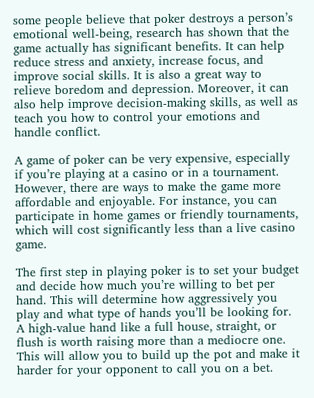some people believe that poker destroys a person’s emotional well-being, research has shown that the game actually has significant benefits. It can help reduce stress and anxiety, increase focus, and improve social skills. It is also a great way to relieve boredom and depression. Moreover, it can also help improve decision-making skills, as well as teach you how to control your emotions and handle conflict.

A game of poker can be very expensive, especially if you’re playing at a casino or in a tournament. However, there are ways to make the game more affordable and enjoyable. For instance, you can participate in home games or friendly tournaments, which will cost significantly less than a live casino game.

The first step in playing poker is to set your budget and decide how much you’re willing to bet per hand. This will determine how aggressively you play and what type of hands you’ll be looking for. A high-value hand like a full house, straight, or flush is worth raising more than a mediocre one. This will allow you to build up the pot and make it harder for your opponent to call you on a bet.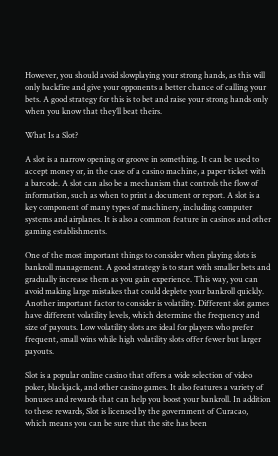However, you should avoid slowplaying your strong hands, as this will only backfire and give your opponents a better chance of calling your bets. A good strategy for this is to bet and raise your strong hands only when you know that they’ll beat theirs.

What Is a Slot?

A slot is a narrow opening or groove in something. It can be used to accept money or, in the case of a casino machine, a paper ticket with a barcode. A slot can also be a mechanism that controls the flow of information, such as when to print a document or report. A slot is a key component of many types of machinery, including computer systems and airplanes. It is also a common feature in casinos and other gaming establishments.

One of the most important things to consider when playing slots is bankroll management. A good strategy is to start with smaller bets and gradually increase them as you gain experience. This way, you can avoid making large mistakes that could deplete your bankroll quickly. Another important factor to consider is volatility. Different slot games have different volatility levels, which determine the frequency and size of payouts. Low volatility slots are ideal for players who prefer frequent, small wins while high volatility slots offer fewer but larger payouts.

Slot is a popular online casino that offers a wide selection of video poker, blackjack, and other casino games. It also features a variety of bonuses and rewards that can help you boost your bankroll. In addition to these rewards, Slot is licensed by the government of Curacao, which means you can be sure that the site has been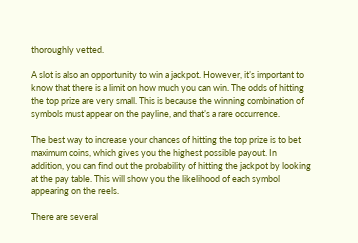thoroughly vetted.

A slot is also an opportunity to win a jackpot. However, it’s important to know that there is a limit on how much you can win. The odds of hitting the top prize are very small. This is because the winning combination of symbols must appear on the payline, and that’s a rare occurrence.

The best way to increase your chances of hitting the top prize is to bet maximum coins, which gives you the highest possible payout. In addition, you can find out the probability of hitting the jackpot by looking at the pay table. This will show you the likelihood of each symbol appearing on the reels.

There are several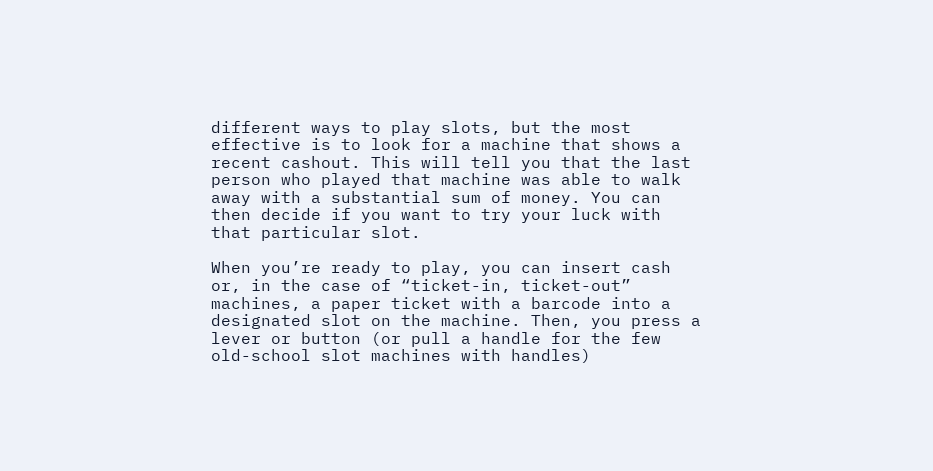different ways to play slots, but the most effective is to look for a machine that shows a recent cashout. This will tell you that the last person who played that machine was able to walk away with a substantial sum of money. You can then decide if you want to try your luck with that particular slot.

When you’re ready to play, you can insert cash or, in the case of “ticket-in, ticket-out” machines, a paper ticket with a barcode into a designated slot on the machine. Then, you press a lever or button (or pull a handle for the few old-school slot machines with handles)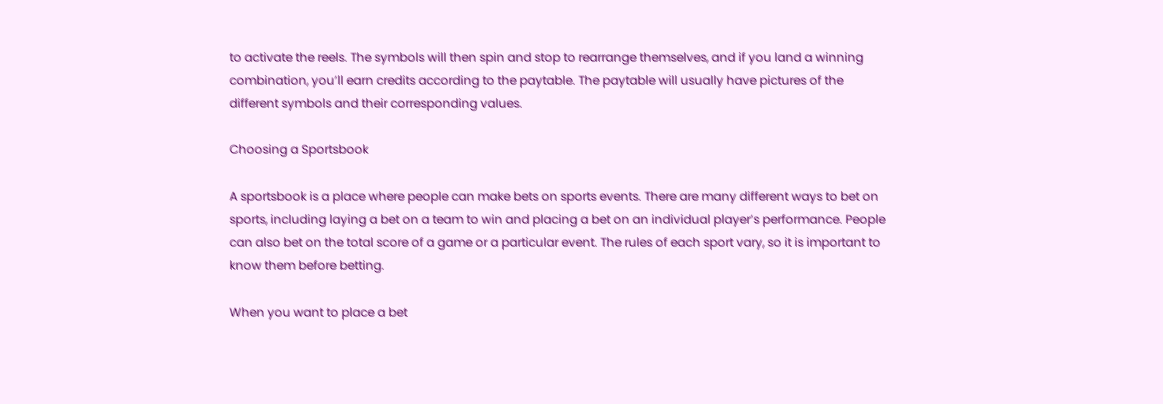to activate the reels. The symbols will then spin and stop to rearrange themselves, and if you land a winning combination, you’ll earn credits according to the paytable. The paytable will usually have pictures of the different symbols and their corresponding values.

Choosing a Sportsbook

A sportsbook is a place where people can make bets on sports events. There are many different ways to bet on sports, including laying a bet on a team to win and placing a bet on an individual player’s performance. People can also bet on the total score of a game or a particular event. The rules of each sport vary, so it is important to know them before betting.

When you want to place a bet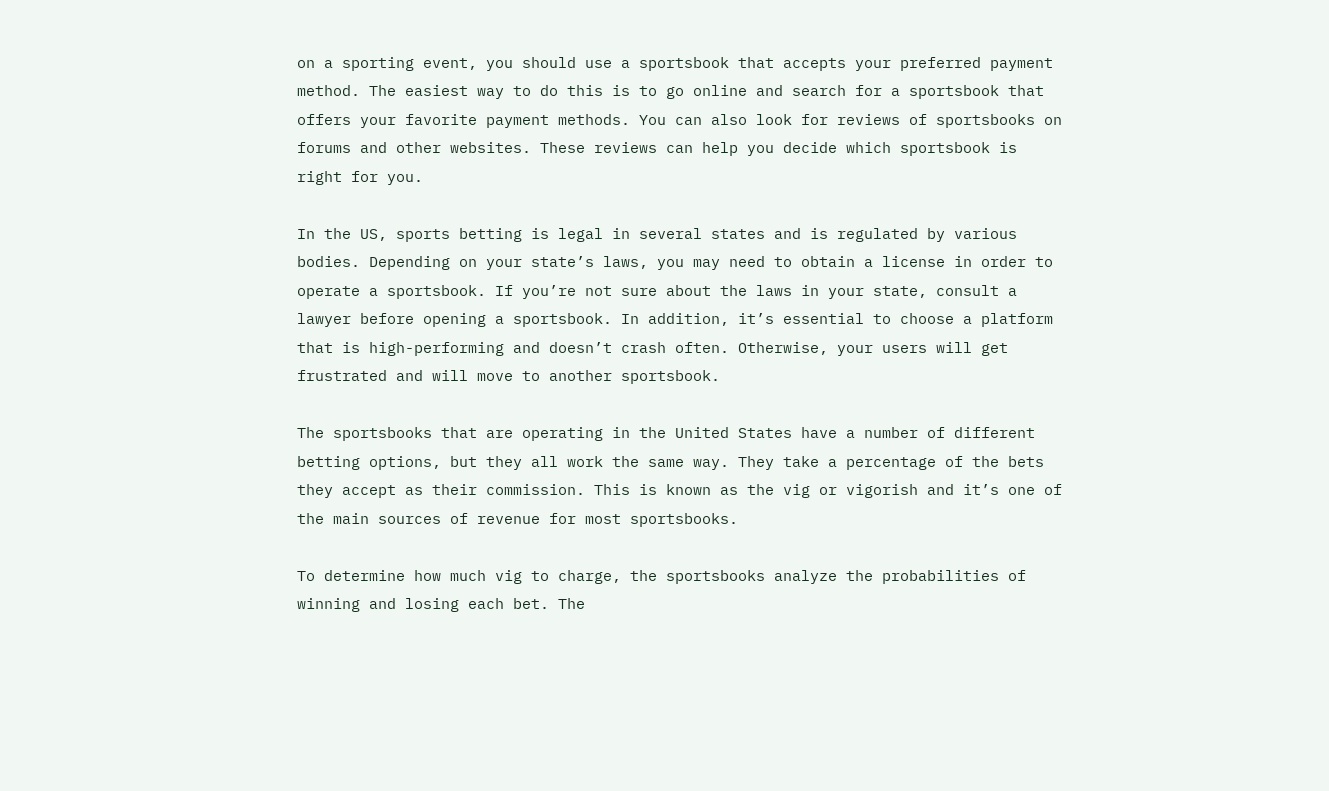on a sporting event, you should use a sportsbook that accepts your preferred payment method. The easiest way to do this is to go online and search for a sportsbook that offers your favorite payment methods. You can also look for reviews of sportsbooks on forums and other websites. These reviews can help you decide which sportsbook is right for you.

In the US, sports betting is legal in several states and is regulated by various bodies. Depending on your state’s laws, you may need to obtain a license in order to operate a sportsbook. If you’re not sure about the laws in your state, consult a lawyer before opening a sportsbook. In addition, it’s essential to choose a platform that is high-performing and doesn’t crash often. Otherwise, your users will get frustrated and will move to another sportsbook.

The sportsbooks that are operating in the United States have a number of different betting options, but they all work the same way. They take a percentage of the bets they accept as their commission. This is known as the vig or vigorish and it’s one of the main sources of revenue for most sportsbooks.

To determine how much vig to charge, the sportsbooks analyze the probabilities of winning and losing each bet. The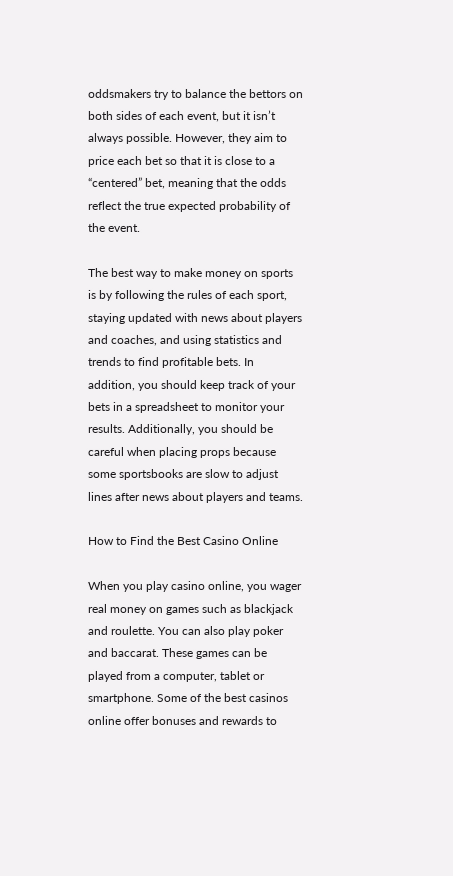oddsmakers try to balance the bettors on both sides of each event, but it isn’t always possible. However, they aim to price each bet so that it is close to a “centered” bet, meaning that the odds reflect the true expected probability of the event.

The best way to make money on sports is by following the rules of each sport, staying updated with news about players and coaches, and using statistics and trends to find profitable bets. In addition, you should keep track of your bets in a spreadsheet to monitor your results. Additionally, you should be careful when placing props because some sportsbooks are slow to adjust lines after news about players and teams.

How to Find the Best Casino Online

When you play casino online, you wager real money on games such as blackjack and roulette. You can also play poker and baccarat. These games can be played from a computer, tablet or smartphone. Some of the best casinos online offer bonuses and rewards to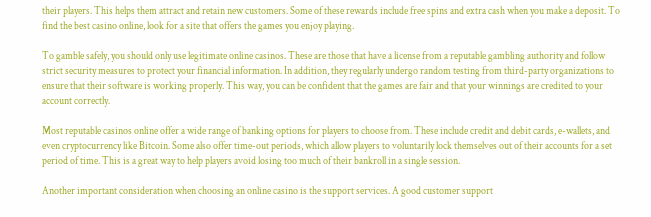their players. This helps them attract and retain new customers. Some of these rewards include free spins and extra cash when you make a deposit. To find the best casino online, look for a site that offers the games you enjoy playing.

To gamble safely, you should only use legitimate online casinos. These are those that have a license from a reputable gambling authority and follow strict security measures to protect your financial information. In addition, they regularly undergo random testing from third-party organizations to ensure that their software is working properly. This way, you can be confident that the games are fair and that your winnings are credited to your account correctly.

Most reputable casinos online offer a wide range of banking options for players to choose from. These include credit and debit cards, e-wallets, and even cryptocurrency like Bitcoin. Some also offer time-out periods, which allow players to voluntarily lock themselves out of their accounts for a set period of time. This is a great way to help players avoid losing too much of their bankroll in a single session.

Another important consideration when choosing an online casino is the support services. A good customer support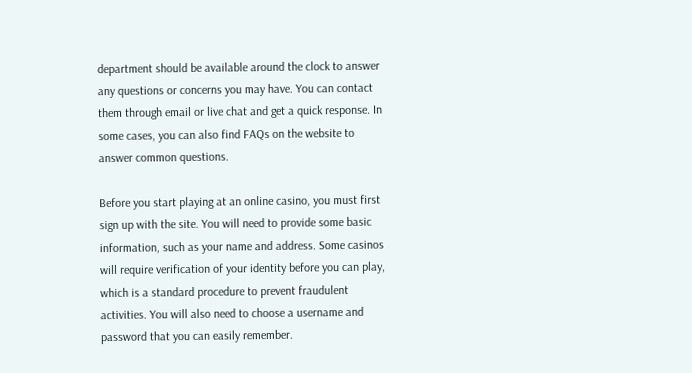department should be available around the clock to answer any questions or concerns you may have. You can contact them through email or live chat and get a quick response. In some cases, you can also find FAQs on the website to answer common questions.

Before you start playing at an online casino, you must first sign up with the site. You will need to provide some basic information, such as your name and address. Some casinos will require verification of your identity before you can play, which is a standard procedure to prevent fraudulent activities. You will also need to choose a username and password that you can easily remember.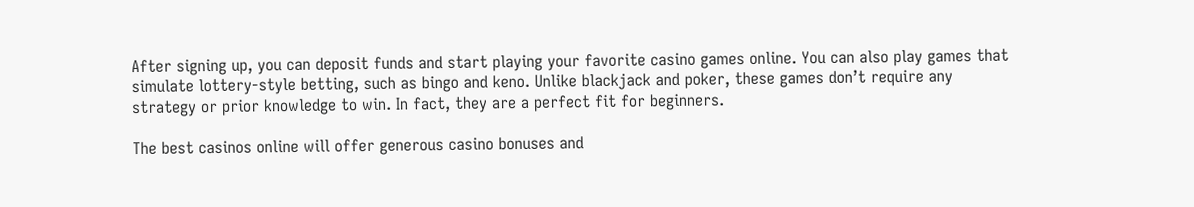After signing up, you can deposit funds and start playing your favorite casino games online. You can also play games that simulate lottery-style betting, such as bingo and keno. Unlike blackjack and poker, these games don’t require any strategy or prior knowledge to win. In fact, they are a perfect fit for beginners.

The best casinos online will offer generous casino bonuses and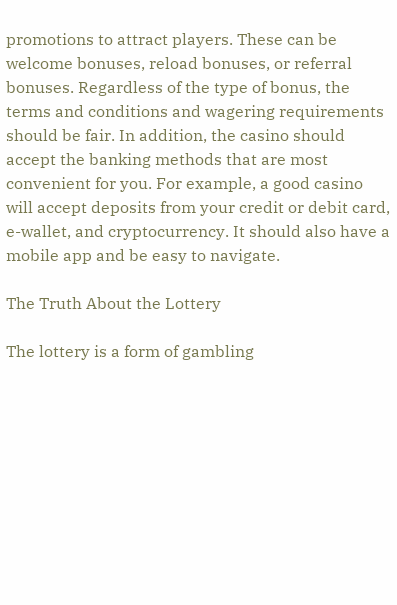promotions to attract players. These can be welcome bonuses, reload bonuses, or referral bonuses. Regardless of the type of bonus, the terms and conditions and wagering requirements should be fair. In addition, the casino should accept the banking methods that are most convenient for you. For example, a good casino will accept deposits from your credit or debit card, e-wallet, and cryptocurrency. It should also have a mobile app and be easy to navigate.

The Truth About the Lottery

The lottery is a form of gambling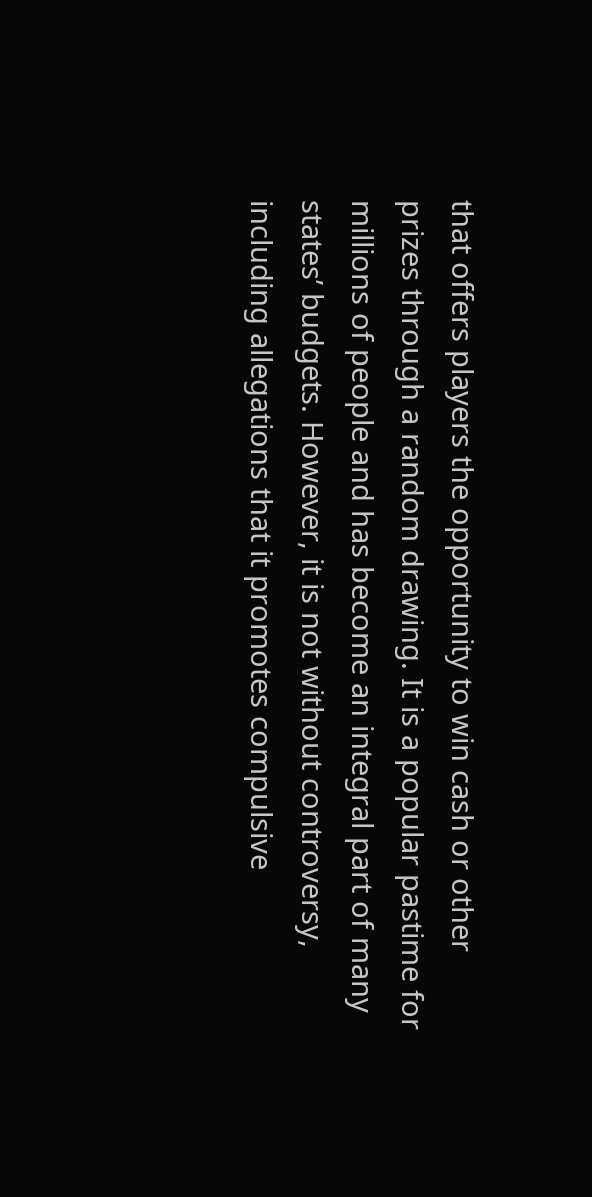that offers players the opportunity to win cash or other prizes through a random drawing. It is a popular pastime for millions of people and has become an integral part of many states’ budgets. However, it is not without controversy, including allegations that it promotes compulsive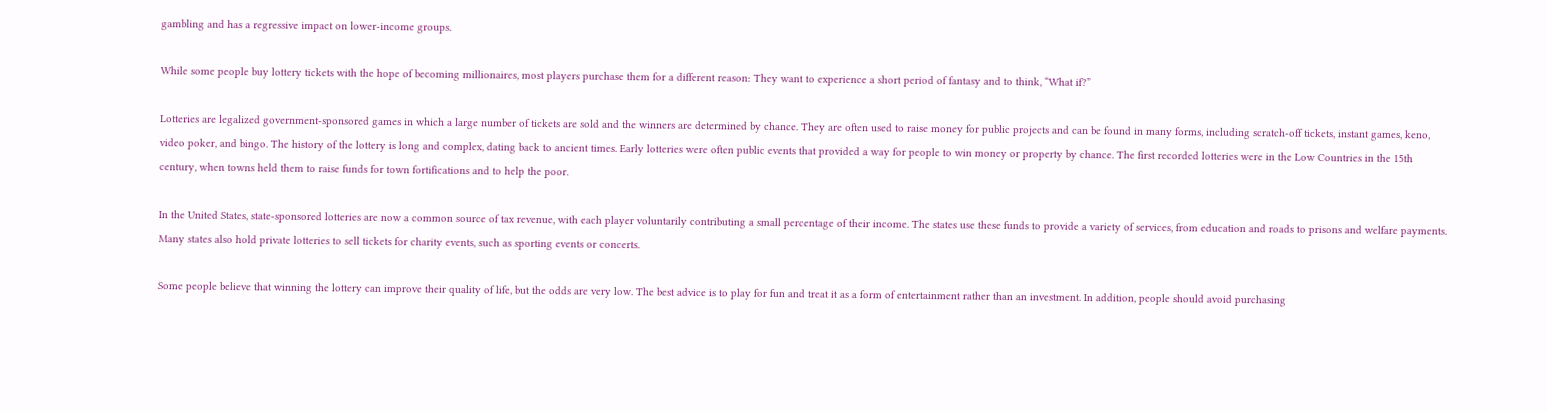gambling and has a regressive impact on lower-income groups.

While some people buy lottery tickets with the hope of becoming millionaires, most players purchase them for a different reason: They want to experience a short period of fantasy and to think, “What if?”

Lotteries are legalized government-sponsored games in which a large number of tickets are sold and the winners are determined by chance. They are often used to raise money for public projects and can be found in many forms, including scratch-off tickets, instant games, keno, video poker, and bingo. The history of the lottery is long and complex, dating back to ancient times. Early lotteries were often public events that provided a way for people to win money or property by chance. The first recorded lotteries were in the Low Countries in the 15th century, when towns held them to raise funds for town fortifications and to help the poor.

In the United States, state-sponsored lotteries are now a common source of tax revenue, with each player voluntarily contributing a small percentage of their income. The states use these funds to provide a variety of services, from education and roads to prisons and welfare payments. Many states also hold private lotteries to sell tickets for charity events, such as sporting events or concerts.

Some people believe that winning the lottery can improve their quality of life, but the odds are very low. The best advice is to play for fun and treat it as a form of entertainment rather than an investment. In addition, people should avoid purchasing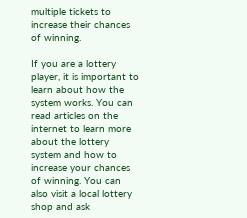multiple tickets to increase their chances of winning.

If you are a lottery player, it is important to learn about how the system works. You can read articles on the internet to learn more about the lottery system and how to increase your chances of winning. You can also visit a local lottery shop and ask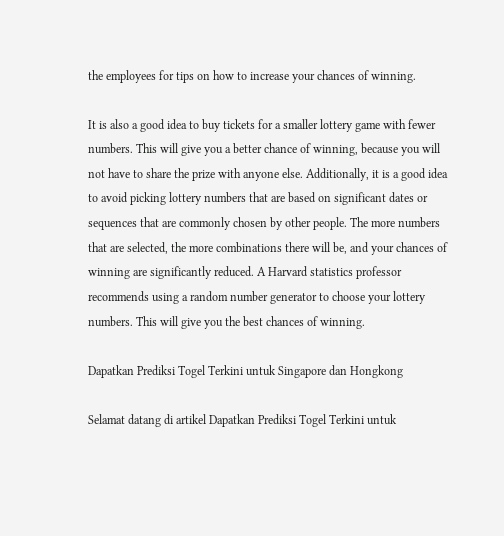the employees for tips on how to increase your chances of winning.

It is also a good idea to buy tickets for a smaller lottery game with fewer numbers. This will give you a better chance of winning, because you will not have to share the prize with anyone else. Additionally, it is a good idea to avoid picking lottery numbers that are based on significant dates or sequences that are commonly chosen by other people. The more numbers that are selected, the more combinations there will be, and your chances of winning are significantly reduced. A Harvard statistics professor recommends using a random number generator to choose your lottery numbers. This will give you the best chances of winning.

Dapatkan Prediksi Togel Terkini untuk Singapore dan Hongkong

Selamat datang di artikel Dapatkan Prediksi Togel Terkini untuk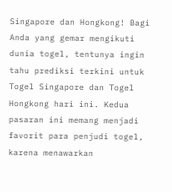Singapore dan Hongkong! Bagi Anda yang gemar mengikuti dunia togel, tentunya ingin tahu prediksi terkini untuk Togel Singapore dan Togel Hongkong hari ini. Kedua pasaran ini memang menjadi favorit para penjudi togel, karena menawarkan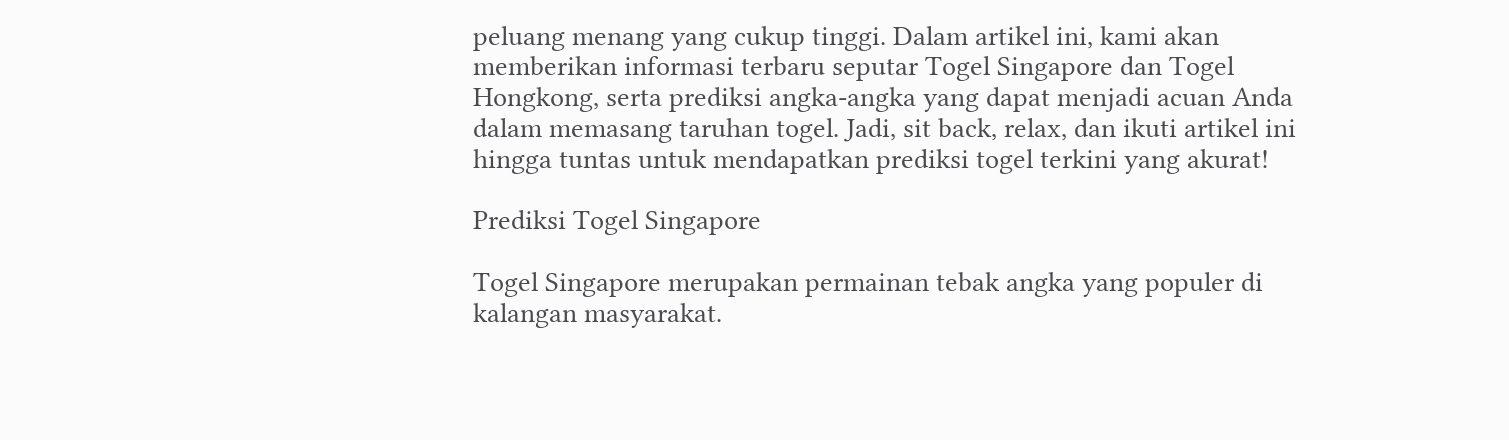peluang menang yang cukup tinggi. Dalam artikel ini, kami akan memberikan informasi terbaru seputar Togel Singapore dan Togel Hongkong, serta prediksi angka-angka yang dapat menjadi acuan Anda dalam memasang taruhan togel. Jadi, sit back, relax, dan ikuti artikel ini hingga tuntas untuk mendapatkan prediksi togel terkini yang akurat!

Prediksi Togel Singapore

Togel Singapore merupakan permainan tebak angka yang populer di kalangan masyarakat.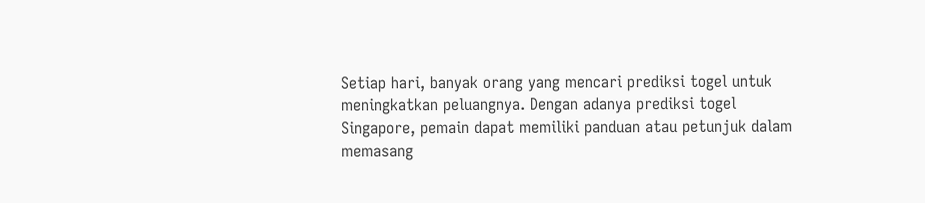Setiap hari, banyak orang yang mencari prediksi togel untuk meningkatkan peluangnya. Dengan adanya prediksi togel Singapore, pemain dapat memiliki panduan atau petunjuk dalam memasang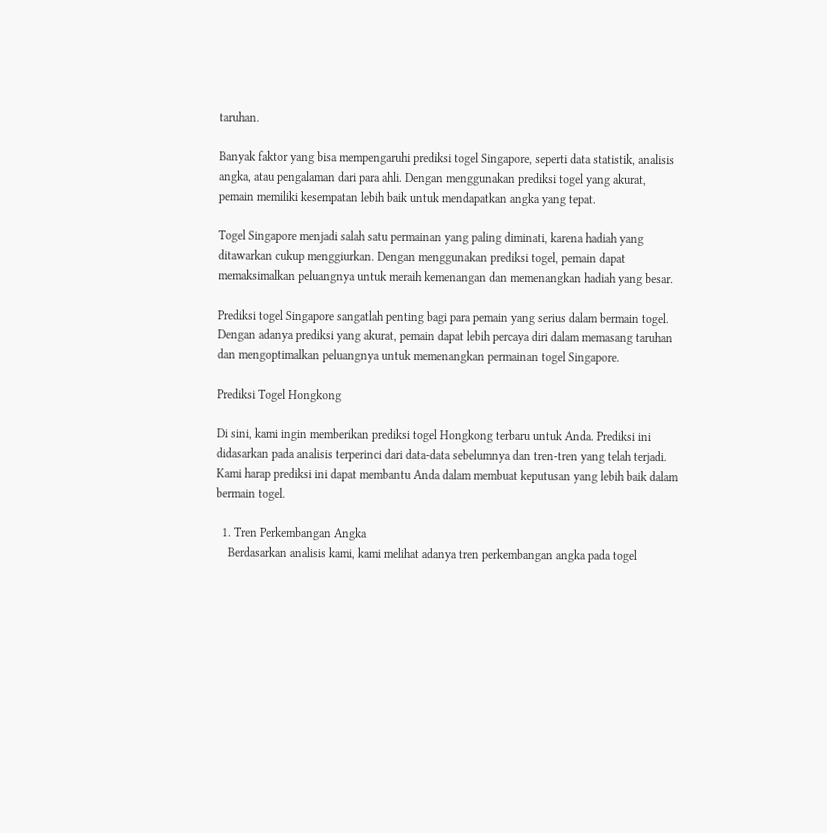taruhan.

Banyak faktor yang bisa mempengaruhi prediksi togel Singapore, seperti data statistik, analisis angka, atau pengalaman dari para ahli. Dengan menggunakan prediksi togel yang akurat, pemain memiliki kesempatan lebih baik untuk mendapatkan angka yang tepat.

Togel Singapore menjadi salah satu permainan yang paling diminati, karena hadiah yang ditawarkan cukup menggiurkan. Dengan menggunakan prediksi togel, pemain dapat memaksimalkan peluangnya untuk meraih kemenangan dan memenangkan hadiah yang besar.

Prediksi togel Singapore sangatlah penting bagi para pemain yang serius dalam bermain togel. Dengan adanya prediksi yang akurat, pemain dapat lebih percaya diri dalam memasang taruhan dan mengoptimalkan peluangnya untuk memenangkan permainan togel Singapore.

Prediksi Togel Hongkong

Di sini, kami ingin memberikan prediksi togel Hongkong terbaru untuk Anda. Prediksi ini didasarkan pada analisis terperinci dari data-data sebelumnya dan tren-tren yang telah terjadi. Kami harap prediksi ini dapat membantu Anda dalam membuat keputusan yang lebih baik dalam bermain togel.

  1. Tren Perkembangan Angka
    Berdasarkan analisis kami, kami melihat adanya tren perkembangan angka pada togel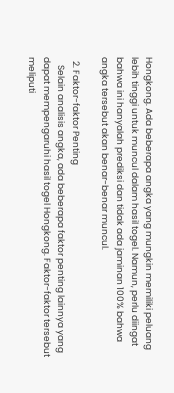Hongkong. Ada beberapa angka yang mungkin memiliki peluang lebih tinggi untuk muncul dalam hasil togel. Namun, perlu diingat bahwa ini hanyalah prediksi dan tidak ada jaminan 100% bahwa angka tersebut akan benar-benar muncul.

  2. Faktor-faktor Penting
    Selain analisis angka, ada beberapa faktor penting lainnya yang dapat mempengaruhi hasil togel Hongkong. Faktor-faktor tersebut meliputi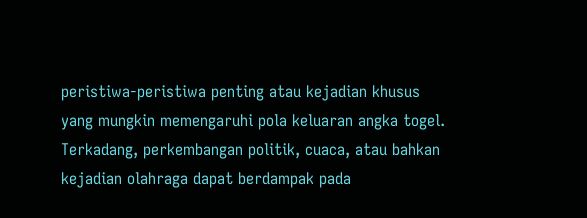peristiwa-peristiwa penting atau kejadian khusus yang mungkin memengaruhi pola keluaran angka togel. Terkadang, perkembangan politik, cuaca, atau bahkan kejadian olahraga dapat berdampak pada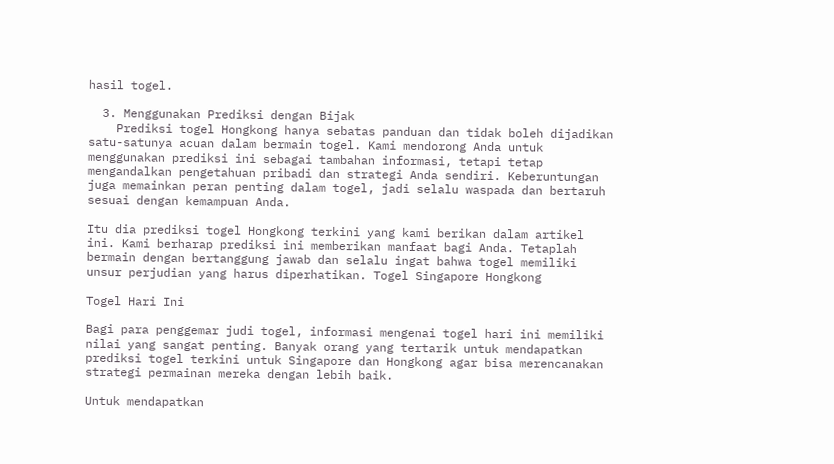hasil togel.

  3. Menggunakan Prediksi dengan Bijak
    Prediksi togel Hongkong hanya sebatas panduan dan tidak boleh dijadikan satu-satunya acuan dalam bermain togel. Kami mendorong Anda untuk menggunakan prediksi ini sebagai tambahan informasi, tetapi tetap mengandalkan pengetahuan pribadi dan strategi Anda sendiri. Keberuntungan juga memainkan peran penting dalam togel, jadi selalu waspada dan bertaruh sesuai dengan kemampuan Anda.

Itu dia prediksi togel Hongkong terkini yang kami berikan dalam artikel ini. Kami berharap prediksi ini memberikan manfaat bagi Anda. Tetaplah bermain dengan bertanggung jawab dan selalu ingat bahwa togel memiliki unsur perjudian yang harus diperhatikan. Togel Singapore Hongkong

Togel Hari Ini

Bagi para penggemar judi togel, informasi mengenai togel hari ini memiliki nilai yang sangat penting. Banyak orang yang tertarik untuk mendapatkan prediksi togel terkini untuk Singapore dan Hongkong agar bisa merencanakan strategi permainan mereka dengan lebih baik.

Untuk mendapatkan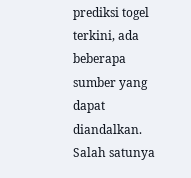prediksi togel terkini, ada beberapa sumber yang dapat diandalkan. Salah satunya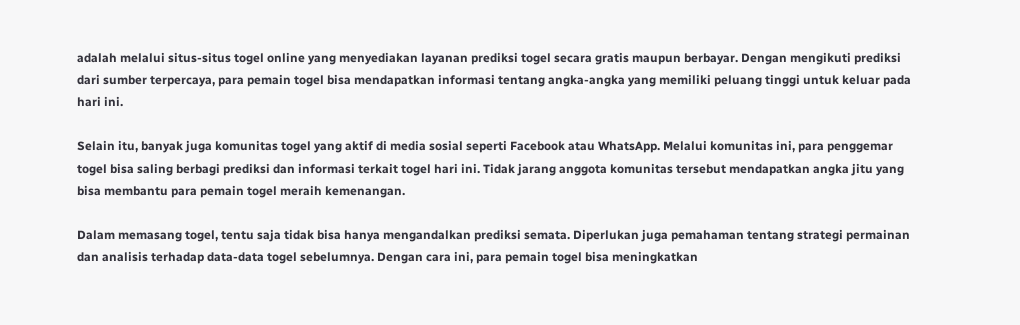adalah melalui situs-situs togel online yang menyediakan layanan prediksi togel secara gratis maupun berbayar. Dengan mengikuti prediksi dari sumber terpercaya, para pemain togel bisa mendapatkan informasi tentang angka-angka yang memiliki peluang tinggi untuk keluar pada hari ini.

Selain itu, banyak juga komunitas togel yang aktif di media sosial seperti Facebook atau WhatsApp. Melalui komunitas ini, para penggemar togel bisa saling berbagi prediksi dan informasi terkait togel hari ini. Tidak jarang anggota komunitas tersebut mendapatkan angka jitu yang bisa membantu para pemain togel meraih kemenangan.

Dalam memasang togel, tentu saja tidak bisa hanya mengandalkan prediksi semata. Diperlukan juga pemahaman tentang strategi permainan dan analisis terhadap data-data togel sebelumnya. Dengan cara ini, para pemain togel bisa meningkatkan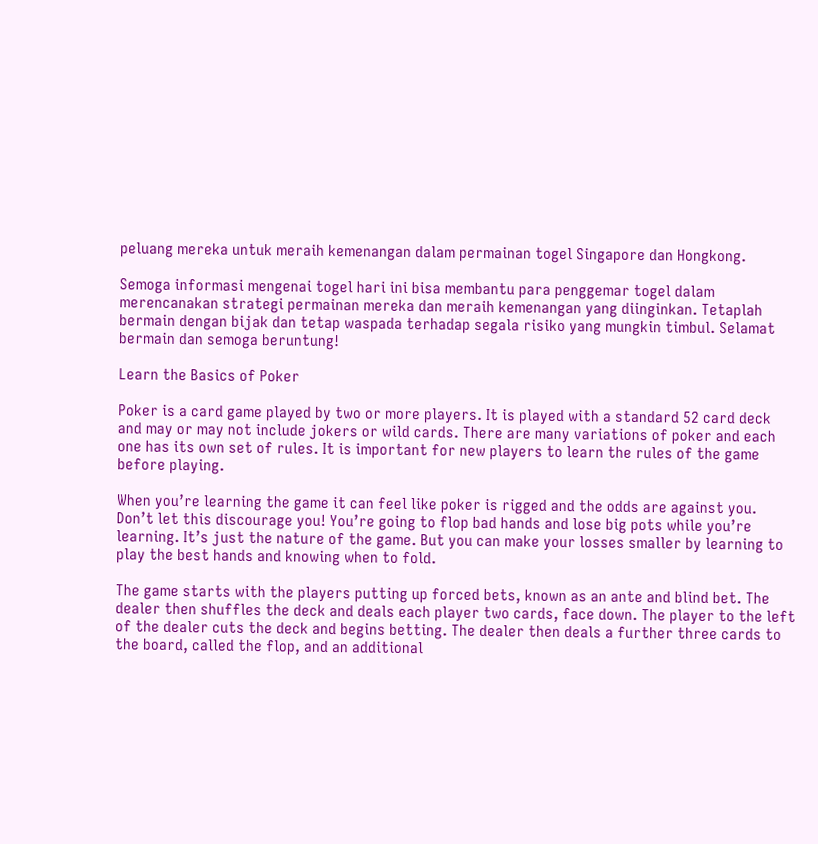peluang mereka untuk meraih kemenangan dalam permainan togel Singapore dan Hongkong.

Semoga informasi mengenai togel hari ini bisa membantu para penggemar togel dalam merencanakan strategi permainan mereka dan meraih kemenangan yang diinginkan. Tetaplah bermain dengan bijak dan tetap waspada terhadap segala risiko yang mungkin timbul. Selamat bermain dan semoga beruntung!

Learn the Basics of Poker

Poker is a card game played by two or more players. It is played with a standard 52 card deck and may or may not include jokers or wild cards. There are many variations of poker and each one has its own set of rules. It is important for new players to learn the rules of the game before playing.

When you’re learning the game it can feel like poker is rigged and the odds are against you. Don’t let this discourage you! You’re going to flop bad hands and lose big pots while you’re learning. It’s just the nature of the game. But you can make your losses smaller by learning to play the best hands and knowing when to fold.

The game starts with the players putting up forced bets, known as an ante and blind bet. The dealer then shuffles the deck and deals each player two cards, face down. The player to the left of the dealer cuts the deck and begins betting. The dealer then deals a further three cards to the board, called the flop, and an additional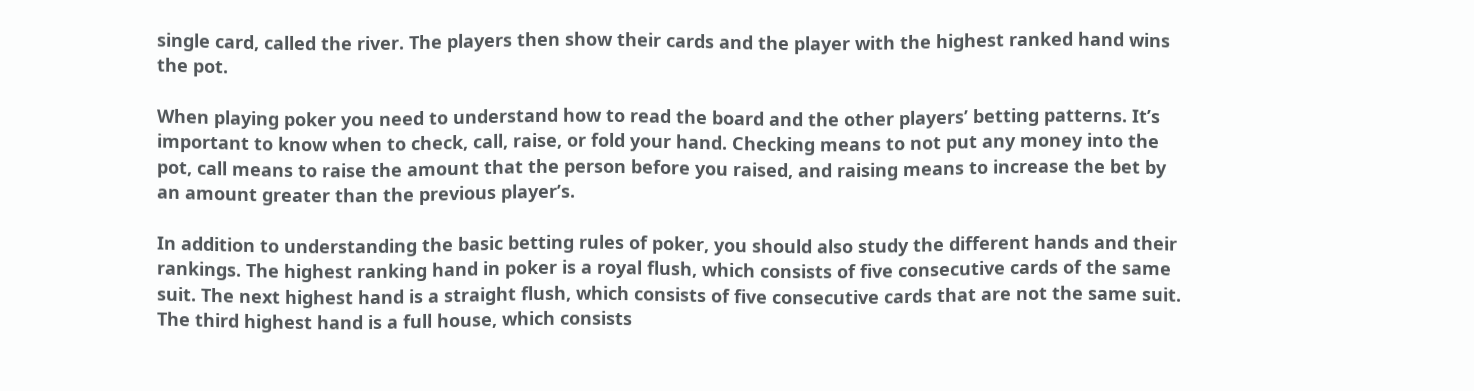single card, called the river. The players then show their cards and the player with the highest ranked hand wins the pot.

When playing poker you need to understand how to read the board and the other players’ betting patterns. It’s important to know when to check, call, raise, or fold your hand. Checking means to not put any money into the pot, call means to raise the amount that the person before you raised, and raising means to increase the bet by an amount greater than the previous player’s.

In addition to understanding the basic betting rules of poker, you should also study the different hands and their rankings. The highest ranking hand in poker is a royal flush, which consists of five consecutive cards of the same suit. The next highest hand is a straight flush, which consists of five consecutive cards that are not the same suit. The third highest hand is a full house, which consists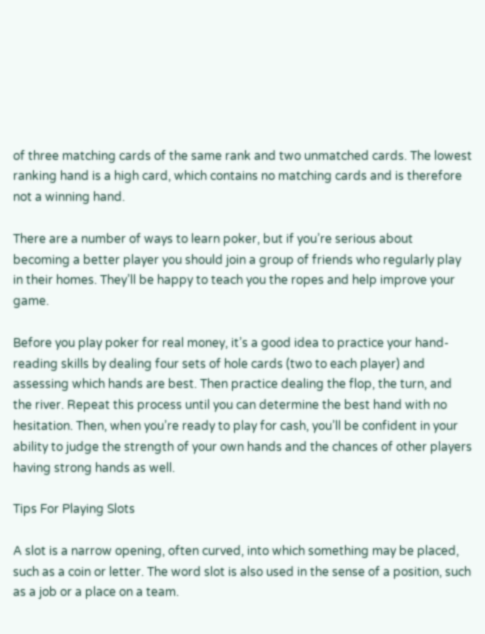of three matching cards of the same rank and two unmatched cards. The lowest ranking hand is a high card, which contains no matching cards and is therefore not a winning hand.

There are a number of ways to learn poker, but if you’re serious about becoming a better player you should join a group of friends who regularly play in their homes. They’ll be happy to teach you the ropes and help improve your game.

Before you play poker for real money, it’s a good idea to practice your hand-reading skills by dealing four sets of hole cards (two to each player) and assessing which hands are best. Then practice dealing the flop, the turn, and the river. Repeat this process until you can determine the best hand with no hesitation. Then, when you’re ready to play for cash, you’ll be confident in your ability to judge the strength of your own hands and the chances of other players having strong hands as well.

Tips For Playing Slots

A slot is a narrow opening, often curved, into which something may be placed, such as a coin or letter. The word slot is also used in the sense of a position, such as a job or a place on a team.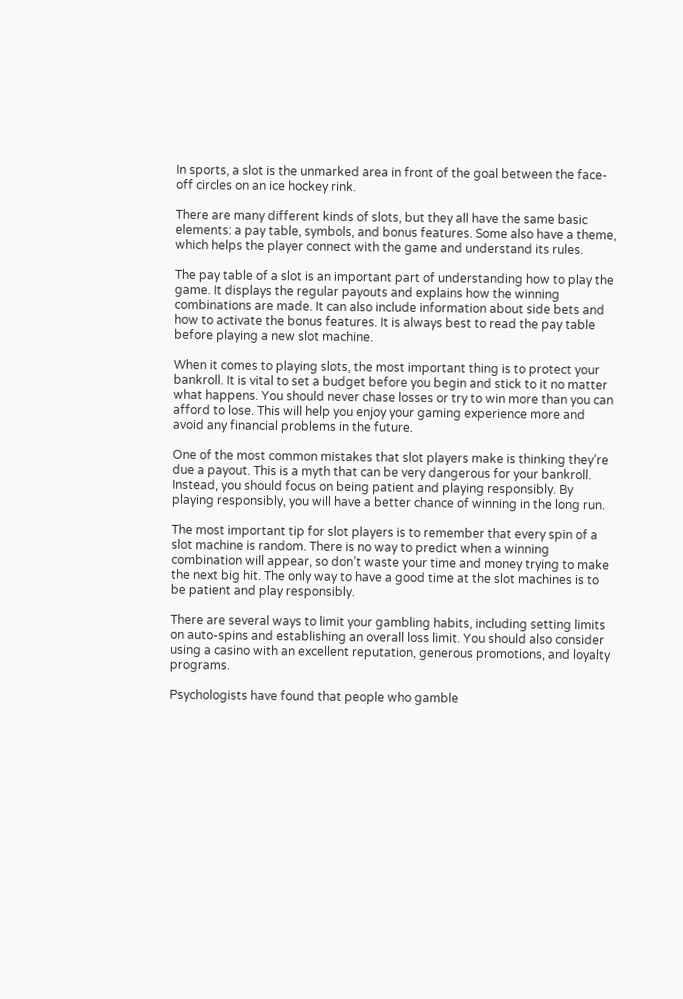In sports, a slot is the unmarked area in front of the goal between the face-off circles on an ice hockey rink.

There are many different kinds of slots, but they all have the same basic elements: a pay table, symbols, and bonus features. Some also have a theme, which helps the player connect with the game and understand its rules.

The pay table of a slot is an important part of understanding how to play the game. It displays the regular payouts and explains how the winning combinations are made. It can also include information about side bets and how to activate the bonus features. It is always best to read the pay table before playing a new slot machine.

When it comes to playing slots, the most important thing is to protect your bankroll. It is vital to set a budget before you begin and stick to it no matter what happens. You should never chase losses or try to win more than you can afford to lose. This will help you enjoy your gaming experience more and avoid any financial problems in the future.

One of the most common mistakes that slot players make is thinking they’re due a payout. This is a myth that can be very dangerous for your bankroll. Instead, you should focus on being patient and playing responsibly. By playing responsibly, you will have a better chance of winning in the long run.

The most important tip for slot players is to remember that every spin of a slot machine is random. There is no way to predict when a winning combination will appear, so don’t waste your time and money trying to make the next big hit. The only way to have a good time at the slot machines is to be patient and play responsibly.

There are several ways to limit your gambling habits, including setting limits on auto-spins and establishing an overall loss limit. You should also consider using a casino with an excellent reputation, generous promotions, and loyalty programs.

Psychologists have found that people who gamble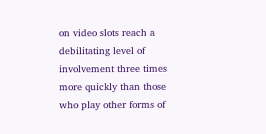on video slots reach a debilitating level of involvement three times more quickly than those who play other forms of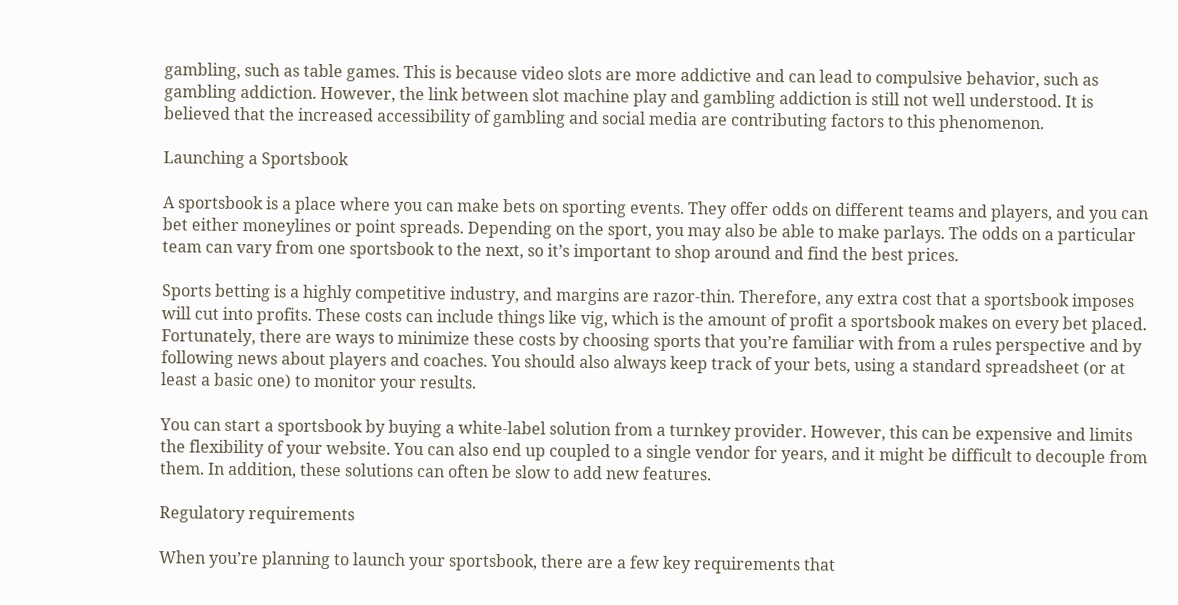gambling, such as table games. This is because video slots are more addictive and can lead to compulsive behavior, such as gambling addiction. However, the link between slot machine play and gambling addiction is still not well understood. It is believed that the increased accessibility of gambling and social media are contributing factors to this phenomenon.

Launching a Sportsbook

A sportsbook is a place where you can make bets on sporting events. They offer odds on different teams and players, and you can bet either moneylines or point spreads. Depending on the sport, you may also be able to make parlays. The odds on a particular team can vary from one sportsbook to the next, so it’s important to shop around and find the best prices.

Sports betting is a highly competitive industry, and margins are razor-thin. Therefore, any extra cost that a sportsbook imposes will cut into profits. These costs can include things like vig, which is the amount of profit a sportsbook makes on every bet placed. Fortunately, there are ways to minimize these costs by choosing sports that you’re familiar with from a rules perspective and by following news about players and coaches. You should also always keep track of your bets, using a standard spreadsheet (or at least a basic one) to monitor your results.

You can start a sportsbook by buying a white-label solution from a turnkey provider. However, this can be expensive and limits the flexibility of your website. You can also end up coupled to a single vendor for years, and it might be difficult to decouple from them. In addition, these solutions can often be slow to add new features.

Regulatory requirements

When you’re planning to launch your sportsbook, there are a few key requirements that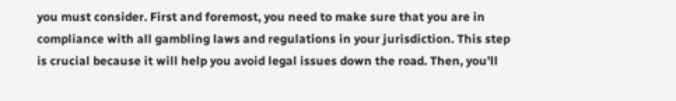you must consider. First and foremost, you need to make sure that you are in compliance with all gambling laws and regulations in your jurisdiction. This step is crucial because it will help you avoid legal issues down the road. Then, you’ll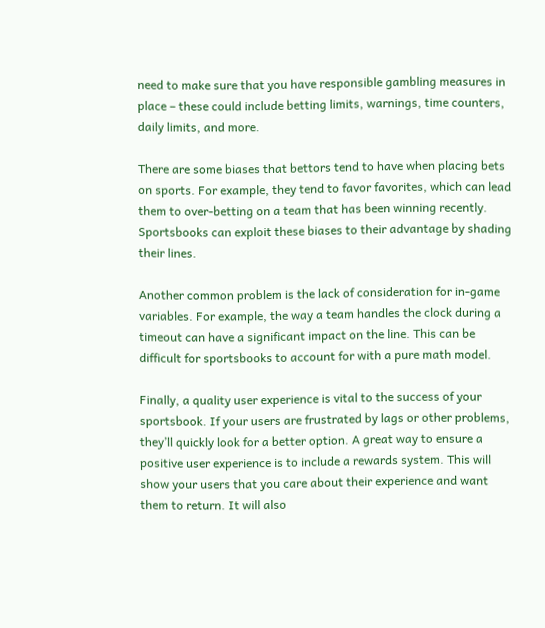need to make sure that you have responsible gambling measures in place – these could include betting limits, warnings, time counters, daily limits, and more.

There are some biases that bettors tend to have when placing bets on sports. For example, they tend to favor favorites, which can lead them to over-betting on a team that has been winning recently. Sportsbooks can exploit these biases to their advantage by shading their lines.

Another common problem is the lack of consideration for in-game variables. For example, the way a team handles the clock during a timeout can have a significant impact on the line. This can be difficult for sportsbooks to account for with a pure math model.

Finally, a quality user experience is vital to the success of your sportsbook. If your users are frustrated by lags or other problems, they’ll quickly look for a better option. A great way to ensure a positive user experience is to include a rewards system. This will show your users that you care about their experience and want them to return. It will also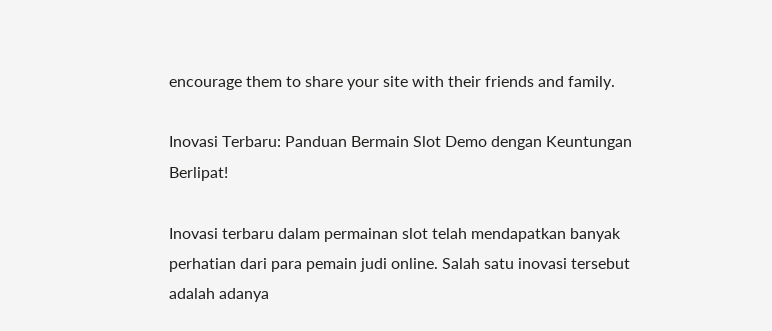encourage them to share your site with their friends and family.

Inovasi Terbaru: Panduan Bermain Slot Demo dengan Keuntungan Berlipat!

Inovasi terbaru dalam permainan slot telah mendapatkan banyak perhatian dari para pemain judi online. Salah satu inovasi tersebut adalah adanya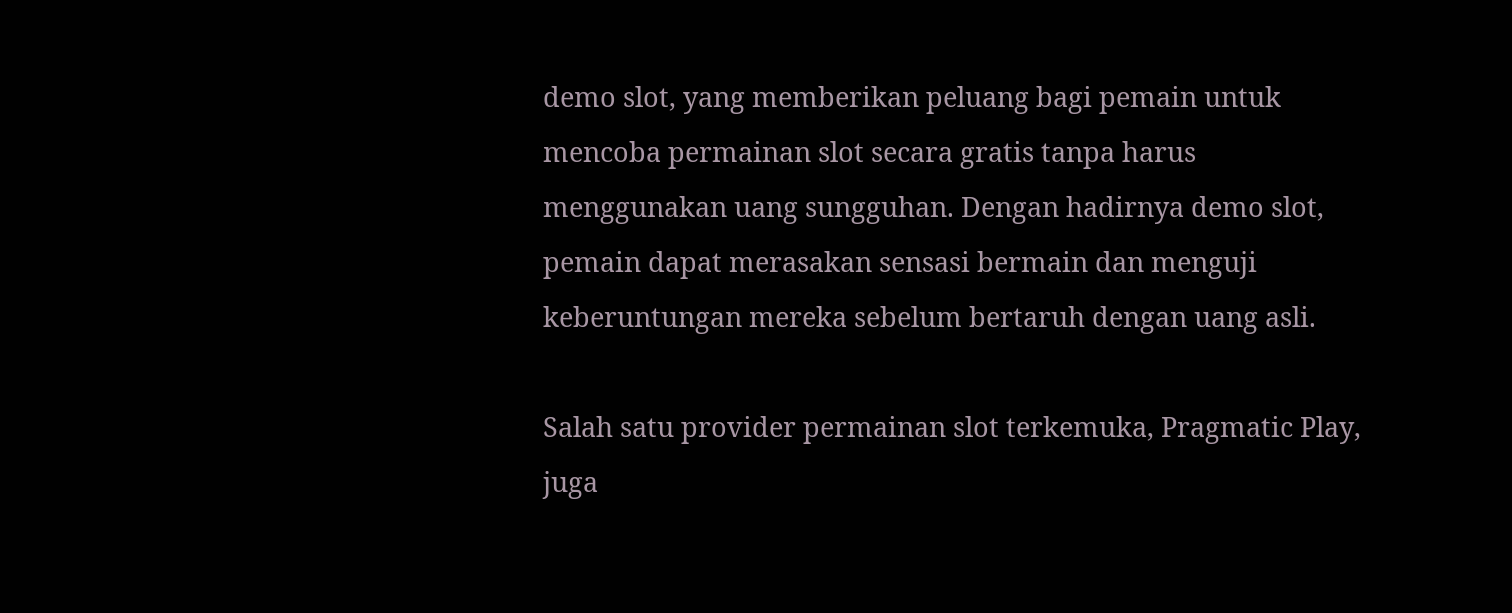demo slot, yang memberikan peluang bagi pemain untuk mencoba permainan slot secara gratis tanpa harus menggunakan uang sungguhan. Dengan hadirnya demo slot, pemain dapat merasakan sensasi bermain dan menguji keberuntungan mereka sebelum bertaruh dengan uang asli.

Salah satu provider permainan slot terkemuka, Pragmatic Play, juga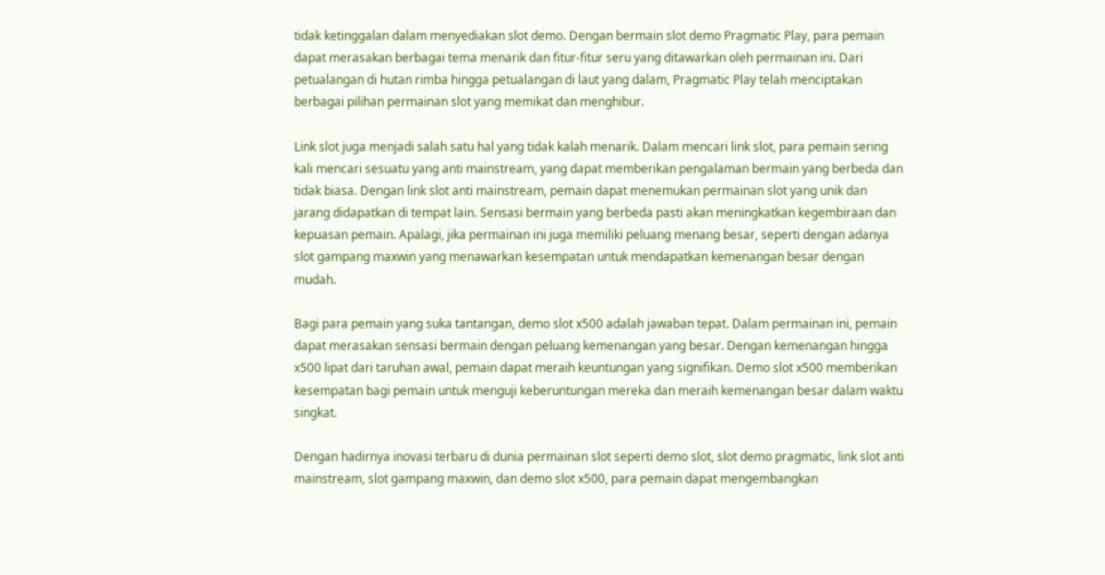tidak ketinggalan dalam menyediakan slot demo. Dengan bermain slot demo Pragmatic Play, para pemain dapat merasakan berbagai tema menarik dan fitur-fitur seru yang ditawarkan oleh permainan ini. Dari petualangan di hutan rimba hingga petualangan di laut yang dalam, Pragmatic Play telah menciptakan berbagai pilihan permainan slot yang memikat dan menghibur.

Link slot juga menjadi salah satu hal yang tidak kalah menarik. Dalam mencari link slot, para pemain sering kali mencari sesuatu yang anti mainstream, yang dapat memberikan pengalaman bermain yang berbeda dan tidak biasa. Dengan link slot anti mainstream, pemain dapat menemukan permainan slot yang unik dan jarang didapatkan di tempat lain. Sensasi bermain yang berbeda pasti akan meningkatkan kegembiraan dan kepuasan pemain. Apalagi, jika permainan ini juga memiliki peluang menang besar, seperti dengan adanya slot gampang maxwin yang menawarkan kesempatan untuk mendapatkan kemenangan besar dengan mudah.

Bagi para pemain yang suka tantangan, demo slot x500 adalah jawaban tepat. Dalam permainan ini, pemain dapat merasakan sensasi bermain dengan peluang kemenangan yang besar. Dengan kemenangan hingga x500 lipat dari taruhan awal, pemain dapat meraih keuntungan yang signifikan. Demo slot x500 memberikan kesempatan bagi pemain untuk menguji keberuntungan mereka dan meraih kemenangan besar dalam waktu singkat.

Dengan hadirnya inovasi terbaru di dunia permainan slot seperti demo slot, slot demo pragmatic, link slot anti mainstream, slot gampang maxwin, dan demo slot x500, para pemain dapat mengembangkan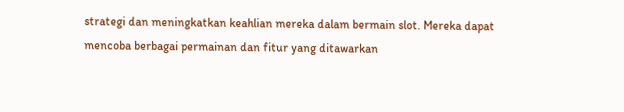strategi dan meningkatkan keahlian mereka dalam bermain slot. Mereka dapat mencoba berbagai permainan dan fitur yang ditawarkan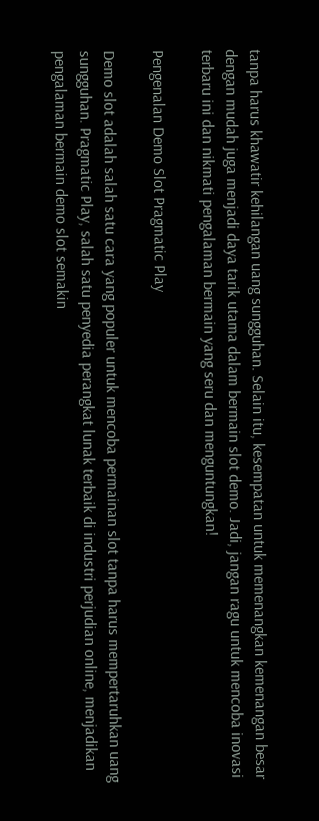tanpa harus khawatir kehilangan uang sungguhan. Selain itu, kesempatan untuk memenangkan kemenangan besar dengan mudah juga menjadi daya tarik utama dalam bermain slot demo. Jadi, jangan ragu untuk mencoba inovasi terbaru ini dan nikmati pengalaman bermain yang seru dan menguntungkan!

Pengenalan Demo Slot Pragmatic Play

Demo slot adalah salah satu cara yang populer untuk mencoba permainan slot tanpa harus mempertaruhkan uang sungguhan. Pragmatic Play, salah satu penyedia perangkat lunak terbaik di industri perjudian online, menjadikan pengalaman bermain demo slot semakin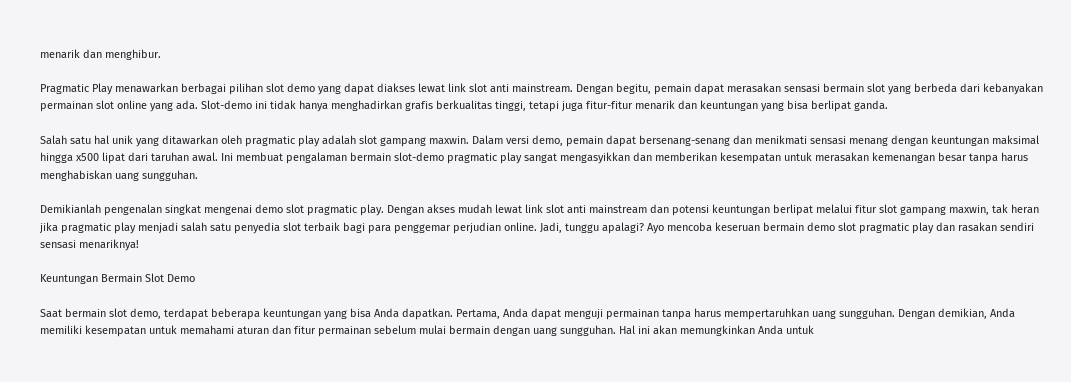menarik dan menghibur.

Pragmatic Play menawarkan berbagai pilihan slot demo yang dapat diakses lewat link slot anti mainstream. Dengan begitu, pemain dapat merasakan sensasi bermain slot yang berbeda dari kebanyakan permainan slot online yang ada. Slot-demo ini tidak hanya menghadirkan grafis berkualitas tinggi, tetapi juga fitur-fitur menarik dan keuntungan yang bisa berlipat ganda.

Salah satu hal unik yang ditawarkan oleh pragmatic play adalah slot gampang maxwin. Dalam versi demo, pemain dapat bersenang-senang dan menikmati sensasi menang dengan keuntungan maksimal hingga x500 lipat dari taruhan awal. Ini membuat pengalaman bermain slot-demo pragmatic play sangat mengasyikkan dan memberikan kesempatan untuk merasakan kemenangan besar tanpa harus menghabiskan uang sungguhan.

Demikianlah pengenalan singkat mengenai demo slot pragmatic play. Dengan akses mudah lewat link slot anti mainstream dan potensi keuntungan berlipat melalui fitur slot gampang maxwin, tak heran jika pragmatic play menjadi salah satu penyedia slot terbaik bagi para penggemar perjudian online. Jadi, tunggu apalagi? Ayo mencoba keseruan bermain demo slot pragmatic play dan rasakan sendiri sensasi menariknya!

Keuntungan Bermain Slot Demo

Saat bermain slot demo, terdapat beberapa keuntungan yang bisa Anda dapatkan. Pertama, Anda dapat menguji permainan tanpa harus mempertaruhkan uang sungguhan. Dengan demikian, Anda memiliki kesempatan untuk memahami aturan dan fitur permainan sebelum mulai bermain dengan uang sungguhan. Hal ini akan memungkinkan Anda untuk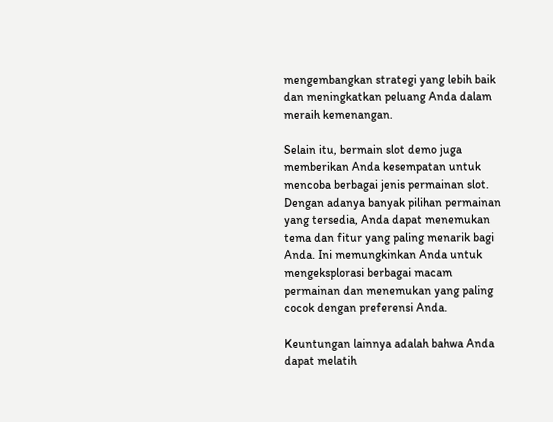mengembangkan strategi yang lebih baik dan meningkatkan peluang Anda dalam meraih kemenangan.

Selain itu, bermain slot demo juga memberikan Anda kesempatan untuk mencoba berbagai jenis permainan slot. Dengan adanya banyak pilihan permainan yang tersedia, Anda dapat menemukan tema dan fitur yang paling menarik bagi Anda. Ini memungkinkan Anda untuk mengeksplorasi berbagai macam permainan dan menemukan yang paling cocok dengan preferensi Anda.

Keuntungan lainnya adalah bahwa Anda dapat melatih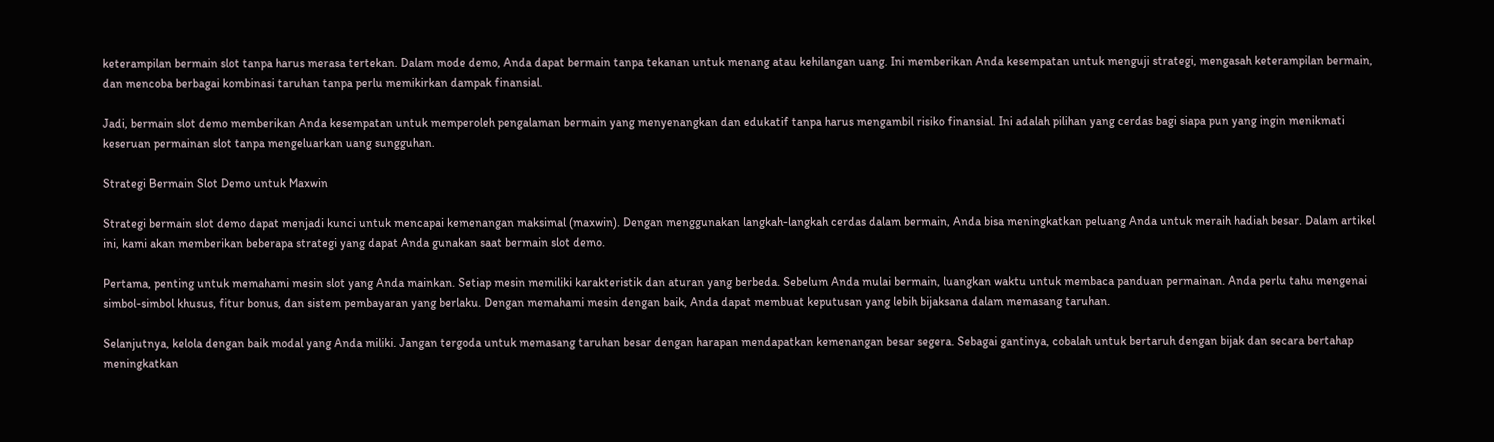keterampilan bermain slot tanpa harus merasa tertekan. Dalam mode demo, Anda dapat bermain tanpa tekanan untuk menang atau kehilangan uang. Ini memberikan Anda kesempatan untuk menguji strategi, mengasah keterampilan bermain, dan mencoba berbagai kombinasi taruhan tanpa perlu memikirkan dampak finansial.

Jadi, bermain slot demo memberikan Anda kesempatan untuk memperoleh pengalaman bermain yang menyenangkan dan edukatif tanpa harus mengambil risiko finansial. Ini adalah pilihan yang cerdas bagi siapa pun yang ingin menikmati keseruan permainan slot tanpa mengeluarkan uang sungguhan.

Strategi Bermain Slot Demo untuk Maxwin

Strategi bermain slot demo dapat menjadi kunci untuk mencapai kemenangan maksimal (maxwin). Dengan menggunakan langkah-langkah cerdas dalam bermain, Anda bisa meningkatkan peluang Anda untuk meraih hadiah besar. Dalam artikel ini, kami akan memberikan beberapa strategi yang dapat Anda gunakan saat bermain slot demo.

Pertama, penting untuk memahami mesin slot yang Anda mainkan. Setiap mesin memiliki karakteristik dan aturan yang berbeda. Sebelum Anda mulai bermain, luangkan waktu untuk membaca panduan permainan. Anda perlu tahu mengenai simbol-simbol khusus, fitur bonus, dan sistem pembayaran yang berlaku. Dengan memahami mesin dengan baik, Anda dapat membuat keputusan yang lebih bijaksana dalam memasang taruhan.

Selanjutnya, kelola dengan baik modal yang Anda miliki. Jangan tergoda untuk memasang taruhan besar dengan harapan mendapatkan kemenangan besar segera. Sebagai gantinya, cobalah untuk bertaruh dengan bijak dan secara bertahap meningkatkan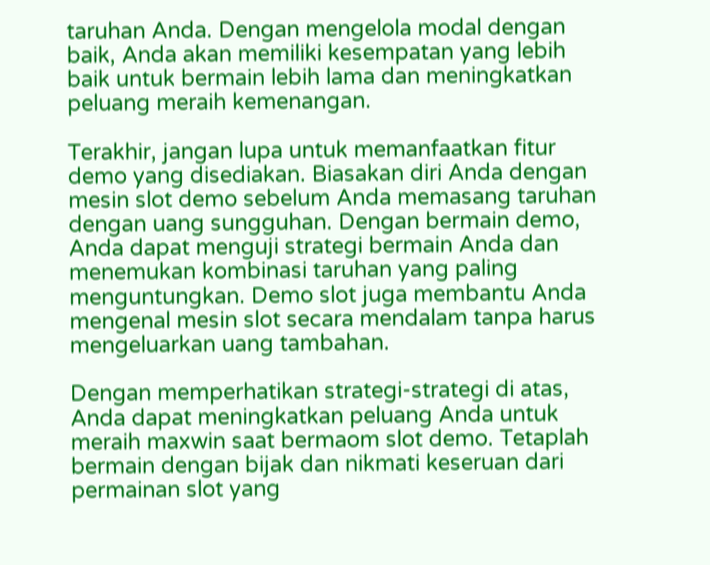taruhan Anda. Dengan mengelola modal dengan baik, Anda akan memiliki kesempatan yang lebih baik untuk bermain lebih lama dan meningkatkan peluang meraih kemenangan.

Terakhir, jangan lupa untuk memanfaatkan fitur demo yang disediakan. Biasakan diri Anda dengan mesin slot demo sebelum Anda memasang taruhan dengan uang sungguhan. Dengan bermain demo, Anda dapat menguji strategi bermain Anda dan menemukan kombinasi taruhan yang paling menguntungkan. Demo slot juga membantu Anda mengenal mesin slot secara mendalam tanpa harus mengeluarkan uang tambahan.

Dengan memperhatikan strategi-strategi di atas, Anda dapat meningkatkan peluang Anda untuk meraih maxwin saat bermaom slot demo. Tetaplah bermain dengan bijak dan nikmati keseruan dari permainan slot yang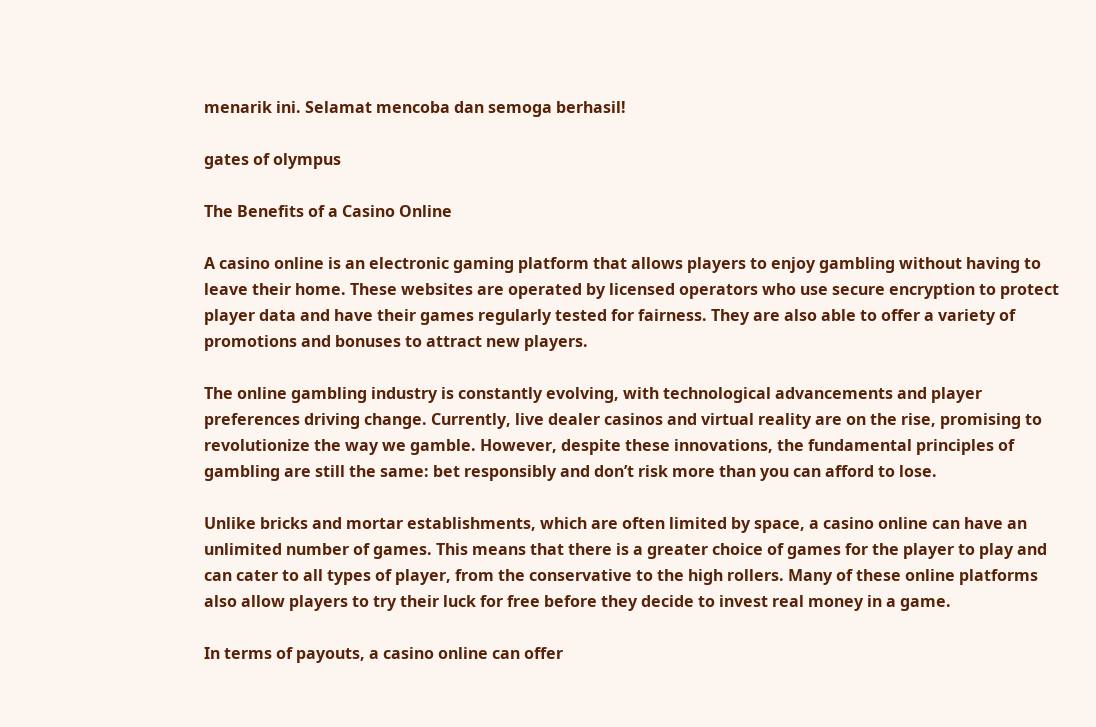menarik ini. Selamat mencoba dan semoga berhasil!

gates of olympus

The Benefits of a Casino Online

A casino online is an electronic gaming platform that allows players to enjoy gambling without having to leave their home. These websites are operated by licensed operators who use secure encryption to protect player data and have their games regularly tested for fairness. They are also able to offer a variety of promotions and bonuses to attract new players.

The online gambling industry is constantly evolving, with technological advancements and player preferences driving change. Currently, live dealer casinos and virtual reality are on the rise, promising to revolutionize the way we gamble. However, despite these innovations, the fundamental principles of gambling are still the same: bet responsibly and don’t risk more than you can afford to lose.

Unlike bricks and mortar establishments, which are often limited by space, a casino online can have an unlimited number of games. This means that there is a greater choice of games for the player to play and can cater to all types of player, from the conservative to the high rollers. Many of these online platforms also allow players to try their luck for free before they decide to invest real money in a game.

In terms of payouts, a casino online can offer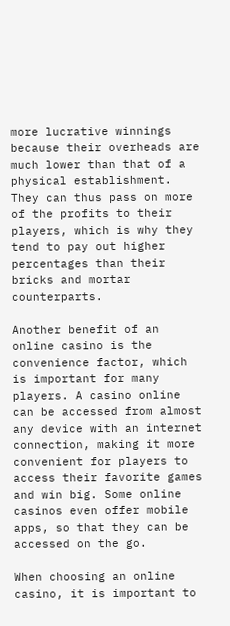more lucrative winnings because their overheads are much lower than that of a physical establishment. They can thus pass on more of the profits to their players, which is why they tend to pay out higher percentages than their bricks and mortar counterparts.

Another benefit of an online casino is the convenience factor, which is important for many players. A casino online can be accessed from almost any device with an internet connection, making it more convenient for players to access their favorite games and win big. Some online casinos even offer mobile apps, so that they can be accessed on the go.

When choosing an online casino, it is important to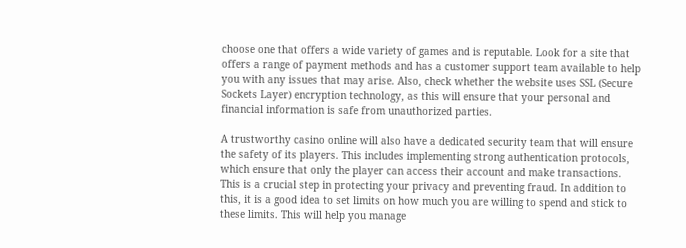choose one that offers a wide variety of games and is reputable. Look for a site that offers a range of payment methods and has a customer support team available to help you with any issues that may arise. Also, check whether the website uses SSL (Secure Sockets Layer) encryption technology, as this will ensure that your personal and financial information is safe from unauthorized parties.

A trustworthy casino online will also have a dedicated security team that will ensure the safety of its players. This includes implementing strong authentication protocols, which ensure that only the player can access their account and make transactions. This is a crucial step in protecting your privacy and preventing fraud. In addition to this, it is a good idea to set limits on how much you are willing to spend and stick to these limits. This will help you manage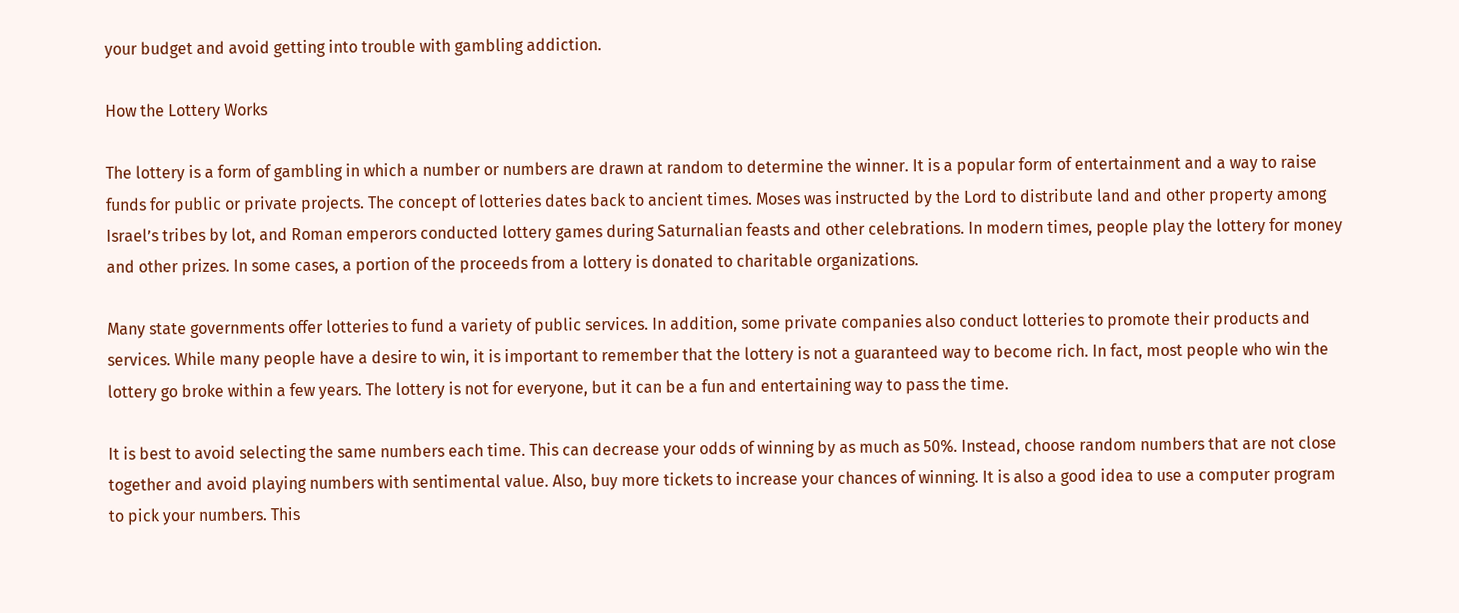your budget and avoid getting into trouble with gambling addiction.

How the Lottery Works

The lottery is a form of gambling in which a number or numbers are drawn at random to determine the winner. It is a popular form of entertainment and a way to raise funds for public or private projects. The concept of lotteries dates back to ancient times. Moses was instructed by the Lord to distribute land and other property among Israel’s tribes by lot, and Roman emperors conducted lottery games during Saturnalian feasts and other celebrations. In modern times, people play the lottery for money and other prizes. In some cases, a portion of the proceeds from a lottery is donated to charitable organizations.

Many state governments offer lotteries to fund a variety of public services. In addition, some private companies also conduct lotteries to promote their products and services. While many people have a desire to win, it is important to remember that the lottery is not a guaranteed way to become rich. In fact, most people who win the lottery go broke within a few years. The lottery is not for everyone, but it can be a fun and entertaining way to pass the time.

It is best to avoid selecting the same numbers each time. This can decrease your odds of winning by as much as 50%. Instead, choose random numbers that are not close together and avoid playing numbers with sentimental value. Also, buy more tickets to increase your chances of winning. It is also a good idea to use a computer program to pick your numbers. This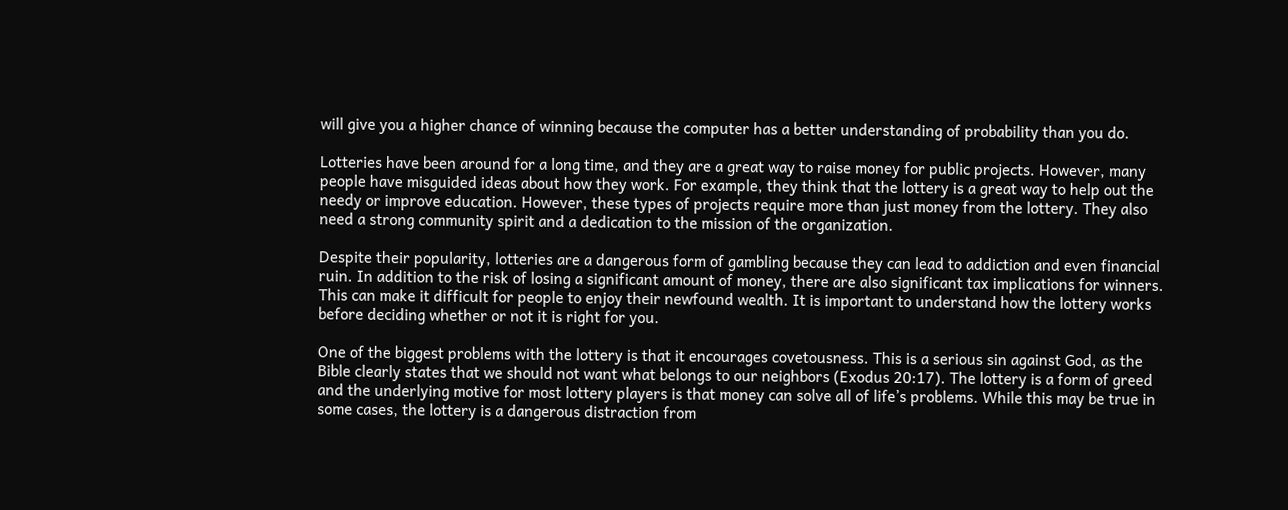will give you a higher chance of winning because the computer has a better understanding of probability than you do.

Lotteries have been around for a long time, and they are a great way to raise money for public projects. However, many people have misguided ideas about how they work. For example, they think that the lottery is a great way to help out the needy or improve education. However, these types of projects require more than just money from the lottery. They also need a strong community spirit and a dedication to the mission of the organization.

Despite their popularity, lotteries are a dangerous form of gambling because they can lead to addiction and even financial ruin. In addition to the risk of losing a significant amount of money, there are also significant tax implications for winners. This can make it difficult for people to enjoy their newfound wealth. It is important to understand how the lottery works before deciding whether or not it is right for you.

One of the biggest problems with the lottery is that it encourages covetousness. This is a serious sin against God, as the Bible clearly states that we should not want what belongs to our neighbors (Exodus 20:17). The lottery is a form of greed and the underlying motive for most lottery players is that money can solve all of life’s problems. While this may be true in some cases, the lottery is a dangerous distraction from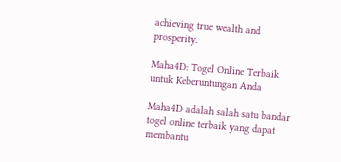achieving true wealth and prosperity.

Maha4D: Togel Online Terbaik untuk Keberuntungan Anda

Maha4D adalah salah satu bandar togel online terbaik yang dapat membantu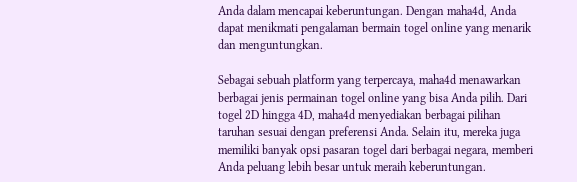Anda dalam mencapai keberuntungan. Dengan maha4d, Anda dapat menikmati pengalaman bermain togel online yang menarik dan menguntungkan.

Sebagai sebuah platform yang terpercaya, maha4d menawarkan berbagai jenis permainan togel online yang bisa Anda pilih. Dari togel 2D hingga 4D, maha4d menyediakan berbagai pilihan taruhan sesuai dengan preferensi Anda. Selain itu, mereka juga memiliki banyak opsi pasaran togel dari berbagai negara, memberi Anda peluang lebih besar untuk meraih keberuntungan.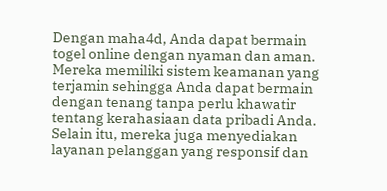Dengan maha4d, Anda dapat bermain togel online dengan nyaman dan aman. Mereka memiliki sistem keamanan yang terjamin sehingga Anda dapat bermain dengan tenang tanpa perlu khawatir tentang kerahasiaan data pribadi Anda. Selain itu, mereka juga menyediakan layanan pelanggan yang responsif dan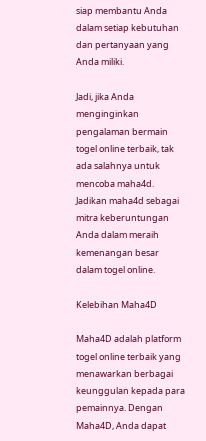siap membantu Anda dalam setiap kebutuhan dan pertanyaan yang Anda miliki.

Jadi, jika Anda menginginkan pengalaman bermain togel online terbaik, tak ada salahnya untuk mencoba maha4d. Jadikan maha4d sebagai mitra keberuntungan Anda dalam meraih kemenangan besar dalam togel online.

Kelebihan Maha4D

Maha4D adalah platform togel online terbaik yang menawarkan berbagai keunggulan kepada para pemainnya. Dengan Maha4D, Anda dapat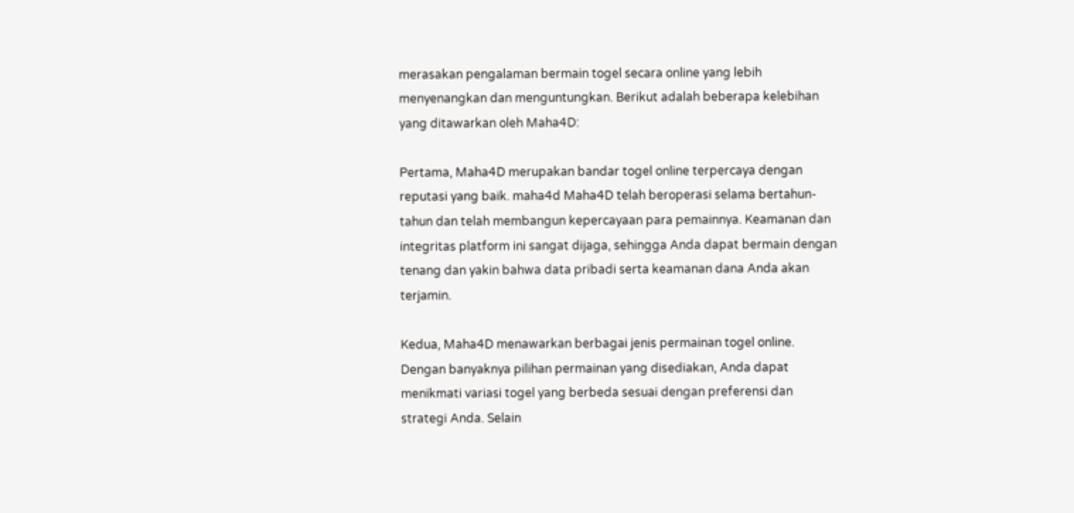merasakan pengalaman bermain togel secara online yang lebih menyenangkan dan menguntungkan. Berikut adalah beberapa kelebihan yang ditawarkan oleh Maha4D:

Pertama, Maha4D merupakan bandar togel online terpercaya dengan reputasi yang baik. maha4d Maha4D telah beroperasi selama bertahun-tahun dan telah membangun kepercayaan para pemainnya. Keamanan dan integritas platform ini sangat dijaga, sehingga Anda dapat bermain dengan tenang dan yakin bahwa data pribadi serta keamanan dana Anda akan terjamin.

Kedua, Maha4D menawarkan berbagai jenis permainan togel online. Dengan banyaknya pilihan permainan yang disediakan, Anda dapat menikmati variasi togel yang berbeda sesuai dengan preferensi dan strategi Anda. Selain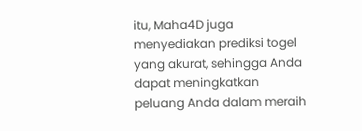itu, Maha4D juga menyediakan prediksi togel yang akurat, sehingga Anda dapat meningkatkan peluang Anda dalam meraih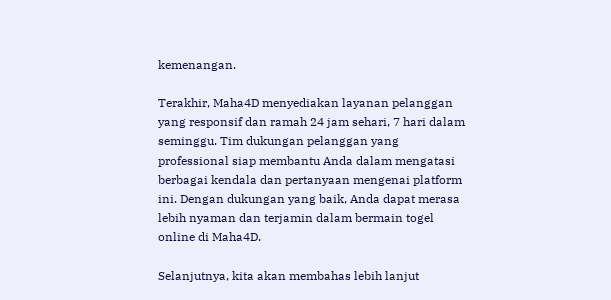kemenangan.

Terakhir, Maha4D menyediakan layanan pelanggan yang responsif dan ramah 24 jam sehari, 7 hari dalam seminggu. Tim dukungan pelanggan yang professional siap membantu Anda dalam mengatasi berbagai kendala dan pertanyaan mengenai platform ini. Dengan dukungan yang baik, Anda dapat merasa lebih nyaman dan terjamin dalam bermain togel online di Maha4D.

Selanjutnya, kita akan membahas lebih lanjut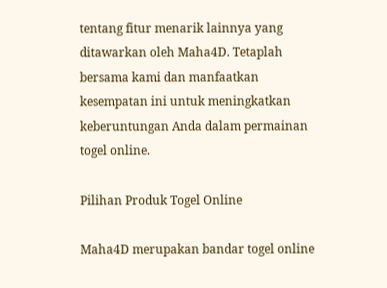tentang fitur menarik lainnya yang ditawarkan oleh Maha4D. Tetaplah bersama kami dan manfaatkan kesempatan ini untuk meningkatkan keberuntungan Anda dalam permainan togel online.

Pilihan Produk Togel Online

Maha4D merupakan bandar togel online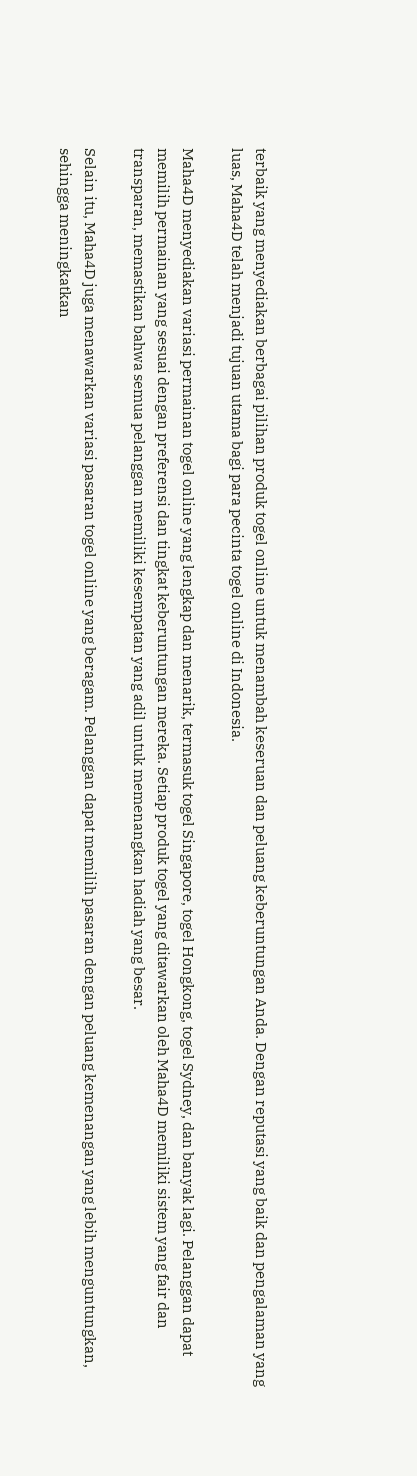terbaik yang menyediakan berbagai pilihan produk togel online untuk menambah keseruan dan peluang keberuntungan Anda. Dengan reputasi yang baik dan pengalaman yang luas, Maha4D telah menjadi tujuan utama bagi para pecinta togel online di Indonesia.

Maha4D menyediakan variasi permainan togel online yang lengkap dan menarik, termasuk togel Singapore, togel Hongkong, togel Sydney, dan banyak lagi. Pelanggan dapat memilih permainan yang sesuai dengan preferensi dan tingkat keberuntungan mereka. Setiap produk togel yang ditawarkan oleh Maha4D memiliki sistem yang fair dan transparan, memastikan bahwa semua pelanggan memiliki kesempatan yang adil untuk memenangkan hadiah yang besar.

Selain itu, Maha4D juga menawarkan variasi pasaran togel online yang beragam. Pelanggan dapat memilih pasaran dengan peluang kemenangan yang lebih menguntungkan, sehingga meningkatkan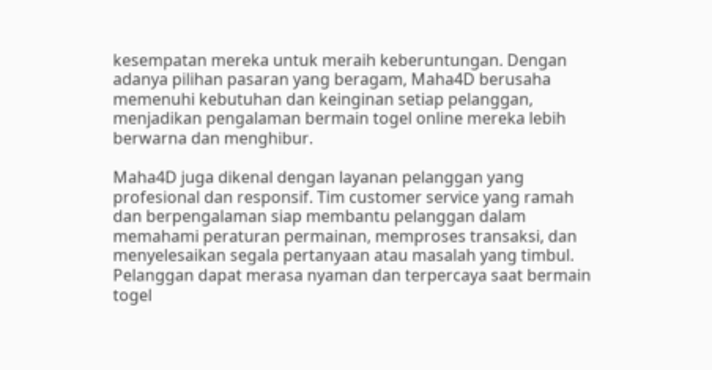kesempatan mereka untuk meraih keberuntungan. Dengan adanya pilihan pasaran yang beragam, Maha4D berusaha memenuhi kebutuhan dan keinginan setiap pelanggan, menjadikan pengalaman bermain togel online mereka lebih berwarna dan menghibur.

Maha4D juga dikenal dengan layanan pelanggan yang profesional dan responsif. Tim customer service yang ramah dan berpengalaman siap membantu pelanggan dalam memahami peraturan permainan, memproses transaksi, dan menyelesaikan segala pertanyaan atau masalah yang timbul. Pelanggan dapat merasa nyaman dan terpercaya saat bermain togel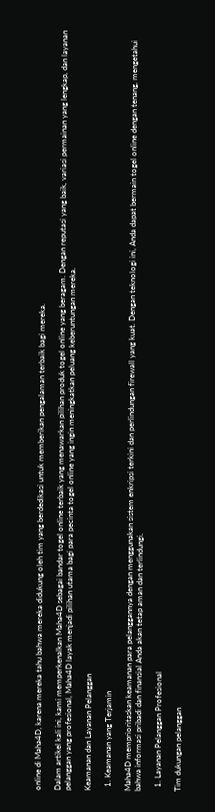online di Maha4D, karena mereka tahu bahwa mereka didukung oleh tim yang berdedikasi untuk memberikan pengalaman terbaik bagi mereka.

Dalam artikel kali ini, kami memperkenalkan Maha4D sebagai bandar togel online terbaik yang menawarkan pilihan produk togel online yang beragam. Dengan reputasi yang baik, variasi permainan yang lengkap, dan layanan pelanggan yang profesional, Maha4D layak menjadi pilihan utama bagi para pecinta togel online yang ingin meningkatkan peluang keberuntungan mereka.

Keamanan dan Layanan Pelanggan

  1. Keamanan yang Terjamin

Maha4D memprioritaskan keamanan para pelanggannya dengan menggunakan sistem enkripsi terkini dan perlindungan firewall yang kuat. Dengan teknologi ini, Anda dapat bermain togel online dengan tenang, mengetahui bahwa informasi pribadi dan finansial Anda akan tetap aman dan terlindungi.

  1. Layanan Pelanggan Profesional

Tim dukungan pelanggan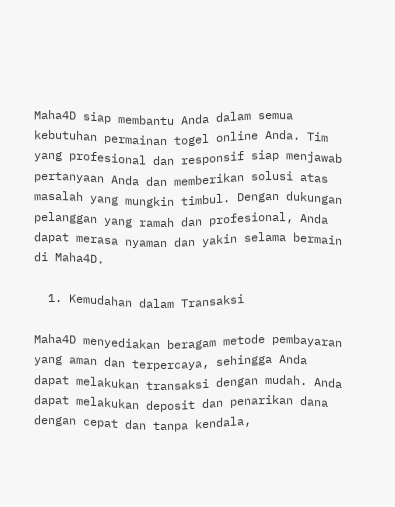Maha4D siap membantu Anda dalam semua kebutuhan permainan togel online Anda. Tim yang profesional dan responsif siap menjawab pertanyaan Anda dan memberikan solusi atas masalah yang mungkin timbul. Dengan dukungan pelanggan yang ramah dan profesional, Anda dapat merasa nyaman dan yakin selama bermain di Maha4D.

  1. Kemudahan dalam Transaksi

Maha4D menyediakan beragam metode pembayaran yang aman dan terpercaya, sehingga Anda dapat melakukan transaksi dengan mudah. Anda dapat melakukan deposit dan penarikan dana dengan cepat dan tanpa kendala,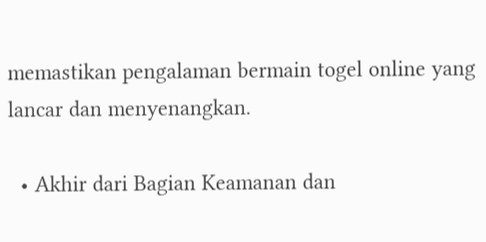memastikan pengalaman bermain togel online yang lancar dan menyenangkan.

  • Akhir dari Bagian Keamanan dan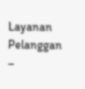Layanan Pelanggan –